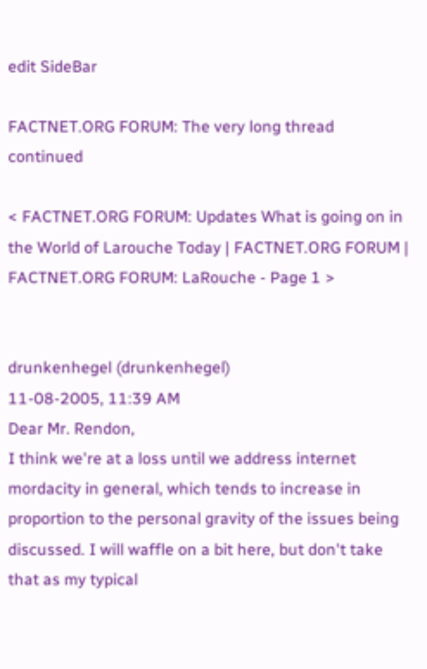edit SideBar

FACTNET.ORG FORUM: The very long thread continued

< FACTNET.ORG FORUM: Updates What is going on in the World of Larouche Today | FACTNET.ORG FORUM | FACTNET.ORG FORUM: LaRouche - Page 1 >


drunkenhegel (drunkenhegel)
11-08-2005, 11:39 AM
Dear Mr. Rendon,
I think we're at a loss until we address internet mordacity in general, which tends to increase in proportion to the personal gravity of the issues being discussed. I will waffle on a bit here, but don't take that as my typical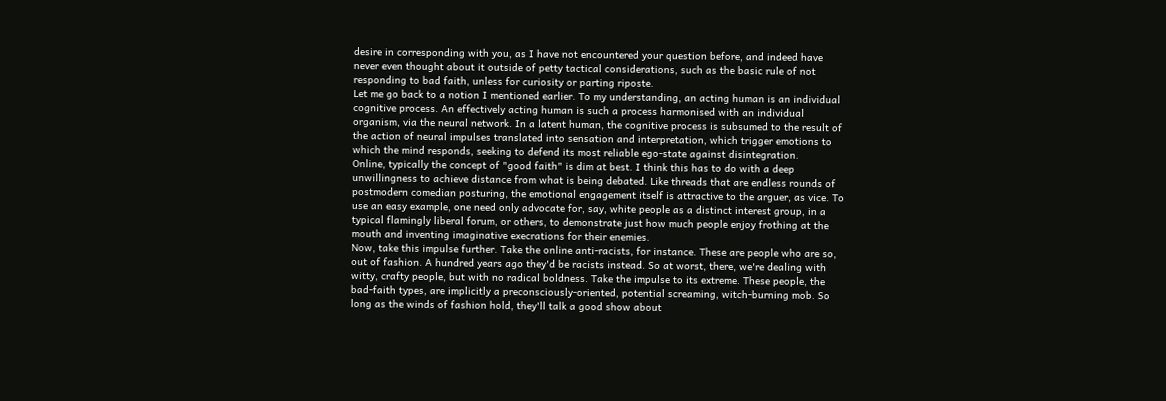desire in corresponding with you, as I have not encountered your question before, and indeed have never even thought about it outside of petty tactical considerations, such as the basic rule of not responding to bad faith, unless for curiosity or parting riposte.
Let me go back to a notion I mentioned earlier. To my understanding, an acting human is an individual cognitive process. An effectively acting human is such a process harmonised with an individual organism, via the neural network. In a latent human, the cognitive process is subsumed to the result of the action of neural impulses translated into sensation and interpretation, which trigger emotions to which the mind responds, seeking to defend its most reliable ego-state against disintegration.
Online, typically the concept of "good faith" is dim at best. I think this has to do with a deep unwillingness to achieve distance from what is being debated. Like threads that are endless rounds of postmodern comedian posturing, the emotional engagement itself is attractive to the arguer, as vice. To use an easy example, one need only advocate for, say, white people as a distinct interest group, in a typical flamingly liberal forum, or others, to demonstrate just how much people enjoy frothing at the mouth and inventing imaginative execrations for their enemies.
Now, take this impulse further. Take the online anti-racists, for instance. These are people who are so, out of fashion. A hundred years ago they'd be racists instead. So at worst, there, we're dealing with witty, crafty people, but with no radical boldness. Take the impulse to its extreme. These people, the bad-faith types, are implicitly a preconsciously-oriented, potential screaming, witch-burning mob. So long as the winds of fashion hold, they'll talk a good show about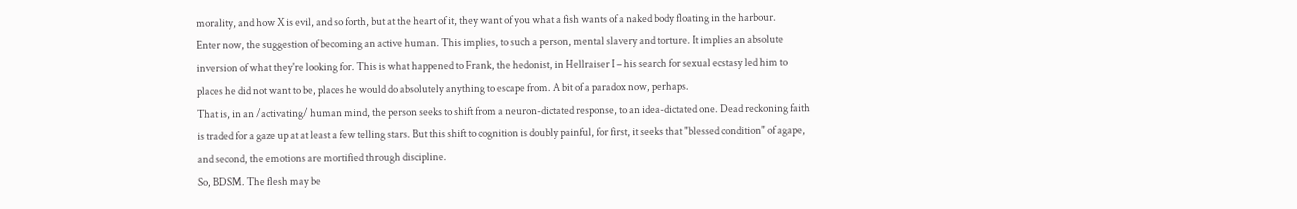morality, and how X is evil, and so forth, but at the heart of it, they want of you what a fish wants of a naked body floating in the harbour.
Enter now, the suggestion of becoming an active human. This implies, to such a person, mental slavery and torture. It implies an absolute inversion of what they're looking for. This is what happened to Frank, the hedonist, in Hellraiser I – his search for sexual ecstasy led him to places he did not want to be, places he would do absolutely anything to escape from. A bit of a paradox now, perhaps.
That is, in an /activating/ human mind, the person seeks to shift from a neuron-dictated response, to an idea-dictated one. Dead reckoning faith is traded for a gaze up at at least a few telling stars. But this shift to cognition is doubly painful, for first, it seeks that "blessed condition" of agape, and second, the emotions are mortified through discipline.
So, BDSM. The flesh may be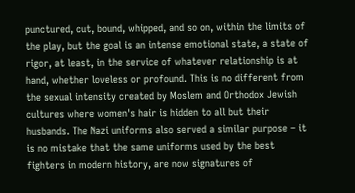punctured, cut, bound, whipped, and so on, within the limits of the play, but the goal is an intense emotional state, a state of rigor, at least, in the service of whatever relationship is at hand, whether loveless or profound. This is no different from the sexual intensity created by Moslem and Orthodox Jewish cultures where women's hair is hidden to all but their husbands. The Nazi uniforms also served a similar purpose – it is no mistake that the same uniforms used by the best fighters in modern history, are now signatures of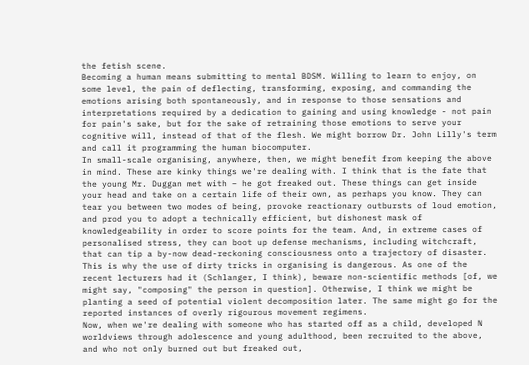the fetish scene.
Becoming a human means submitting to mental BDSM. Willing to learn to enjoy, on some level, the pain of deflecting, transforming, exposing, and commanding the emotions arising both spontaneously, and in response to those sensations and interpretations required by a dedication to gaining and using knowledge - not pain for pain's sake, but for the sake of retraining those emotions to serve your cognitive will, instead of that of the flesh. We might borrow Dr. John Lilly's term and call it programming the human biocomputer.
In small-scale organising, anywhere, then, we might benefit from keeping the above in mind. These are kinky things we're dealing with. I think that is the fate that the young Mr. Duggan met with – he got freaked out. These things can get inside your head and take on a certain life of their own, as perhaps you know. They can tear you between two modes of being, provoke reactionary outbursts of loud emotion, and prod you to adopt a technically efficient, but dishonest mask of knowledgeability in order to score points for the team. And, in extreme cases of personalised stress, they can boot up defense mechanisms, including witchcraft, that can tip a by-now dead-reckoning consciousness onto a trajectory of disaster.
This is why the use of dirty tricks in organising is dangerous. As one of the recent lecturers had it (Schlanger, I think), beware non-scientific methods [of, we might say, "composing" the person in question]. Otherwise, I think we might be planting a seed of potential violent decomposition later. The same might go for the reported instances of overly rigourous movement regimens.
Now, when we're dealing with someone who has started off as a child, developed N worldviews through adolescence and young adulthood, been recruited to the above, and who not only burned out but freaked out,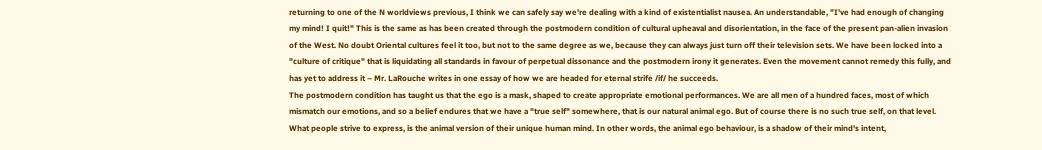returning to one of the N worldviews previous, I think we can safely say we're dealing with a kind of existentialist nausea. An understandable, "I've had enough of changing my mind! I quit!" This is the same as has been created through the postmodern condition of cultural upheaval and disorientation, in the face of the present pan-alien invasion of the West. No doubt Oriental cultures feel it too, but not to the same degree as we, because they can always just turn off their television sets. We have been locked into a "culture of critique" that is liquidating all standards in favour of perpetual dissonance and the postmodern irony it generates. Even the movement cannot remedy this fully, and has yet to address it – Mr. LaRouche writes in one essay of how we are headed for eternal strife /if/ he succeeds.
The postmodern condition has taught us that the ego is a mask, shaped to create appropriate emotional performances. We are all men of a hundred faces, most of which mismatch our emotions, and so a belief endures that we have a "true self" somewhere, that is our natural animal ego. But of course there is no such true self, on that level. What people strive to express, is the animal version of their unique human mind. In other words, the animal ego behaviour, is a shadow of their mind's intent,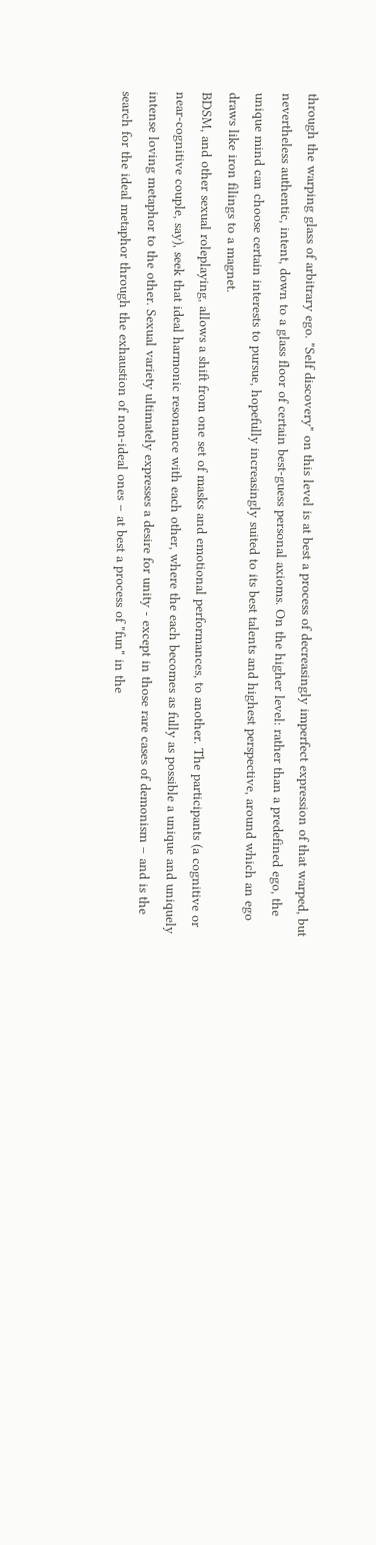through the warping glass of arbitrary ego. "Self discovery" on this level is at best a process of decreasingly imperfect expression of that warped, but nevertheless authentic, intent, down to a glass floor of certain best-guess personal axioms. On the higher level: rather than a predefined ego, the unique mind can choose certain interests to pursue, hopefully increasingly suited to its best talents and highest perspective, around which an ego draws like iron filings to a magnet.
BDSM, and other sexual roleplaying, allows a shift from one set of masks and emotional performances, to another. The participants (a cognitive or near-cognitive couple, say), seek that ideal harmonic resonance with each other, where the each becomes as fully as possible a unique and uniquely intense loving metaphor to the other. Sexual variety ultimately expresses a desire for unity - except in those rare cases of demonism – and is the search for the ideal metaphor through the exhaustion of non-ideal ones – at best a process of "fun" in the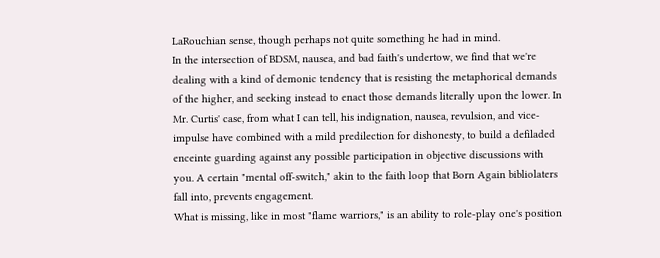LaRouchian sense, though perhaps not quite something he had in mind.
In the intersection of BDSM, nausea, and bad faith's undertow, we find that we're dealing with a kind of demonic tendency that is resisting the metaphorical demands of the higher, and seeking instead to enact those demands literally upon the lower. In Mr. Curtis' case, from what I can tell, his indignation, nausea, revulsion, and vice-impulse have combined with a mild predilection for dishonesty, to build a defiladed enceinte guarding against any possible participation in objective discussions with you. A certain "mental off-switch," akin to the faith loop that Born Again bibliolaters fall into, prevents engagement.
What is missing, like in most "flame warriors," is an ability to role-play one's position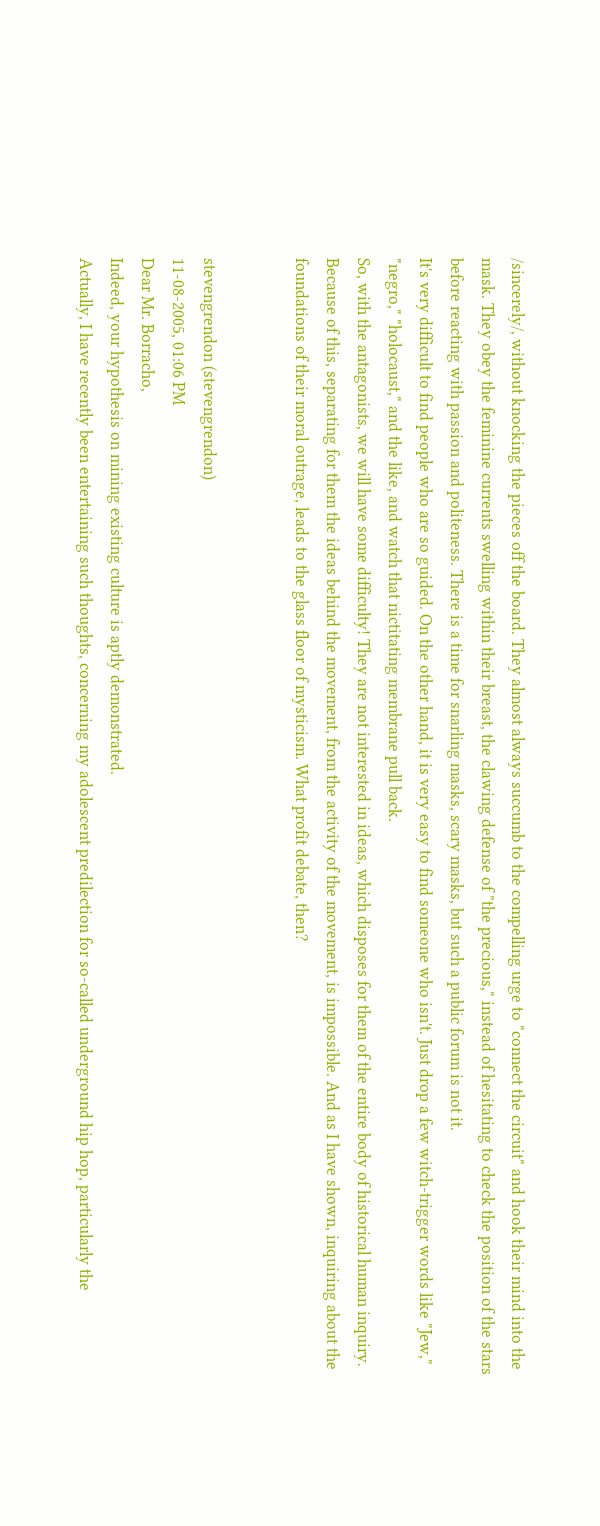/sincerely/, without knocking the pieces off the board. They almost always succumb to the compelling urge to "connect the circuit" and hook their mind into the mask. They obey the feminine currents swelling within their breast, the clawing defense of "the precious," instead of hesitating to check the position of the stars before reacting with passion and politeness. There is a time for snarling masks, scary masks, but such a public forum is not it.
It's very difficult to find people who are so guided. On the other hand, it is very easy to find someone who isn't. Just drop a few witch-trigger words like "Jew," "negro," "holocaust," and the like, and watch that nictitating membrane pull back.
So, with the antagonists, we will have some difficulty! They are not interested in ideas, which disposes for them of the entire body of historical human inquiry. Because of this, separating for them the ideas behind the movement, from the activity of the movement, is impossible. And as I have shown, inquiring about the foundations of their moral outrage, leads to the glass floor of mysticism. What profit debate, then?


stevengrendon (stevengrendon)
11-08-2005, 01:06 PM
Dear Mr. Borracho,
Indeed, your hypothesis on mining existing culture is aptly demonstrated.
Actually, I have recently been entertaining such thoughts, concerning my adolescent predilection for so-called underground hip hop, particularly the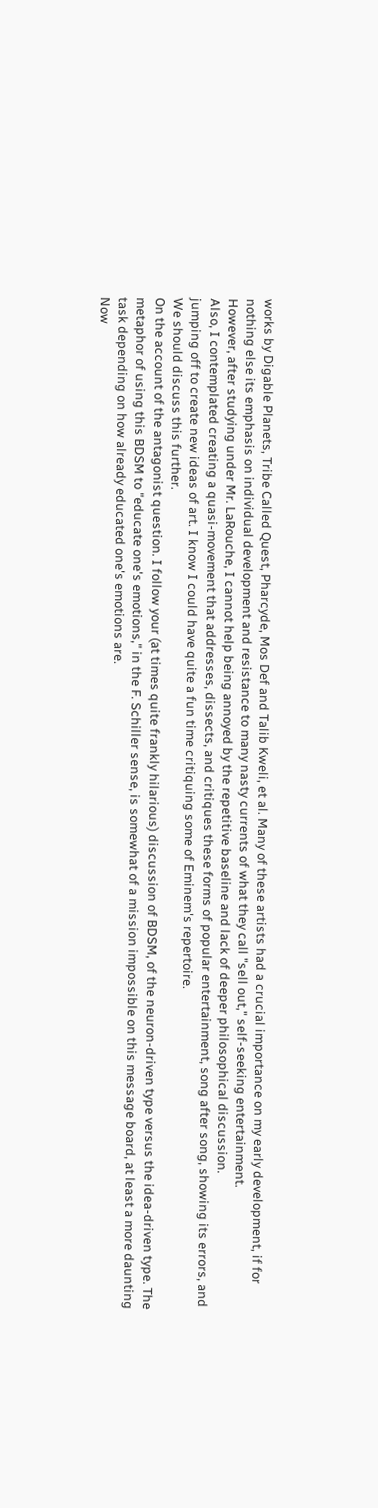works by Digable Planets, Tribe Called Quest, Pharcyde, Mos Def and Talib Kweli, et al. Many of these artists had a crucial importance on my early development, if for nothing else its emphasis on individual development and resistance to many nasty currents of what they call "sell out," self-seeking entertainment.
However, after studying under Mr. LaRouche, I cannot help being annoyed by the repetitive baseline and lack of deeper philosophical discussion.
Also, I contemplated creating a quasi-movement that addresses, dissects, and critiques these forms of popular entertainment, song after song, showing its errors, and jumping off to create new ideas of art. I know I could have quite a fun time critiquing some of Eminem's repertoire.
We should discuss this further.
On the account of the antagonist question. I follow your (at times quite frankly hilarious) discussion of BDSM, of the neuron-driven type versus the idea-driven type. The metaphor of using this BDSM to "educate one's emotions," in the F. Schiller sense, is somewhat of a mission impossible on this message board, at least a more daunting task depending on how already educated one's emotions are.
Now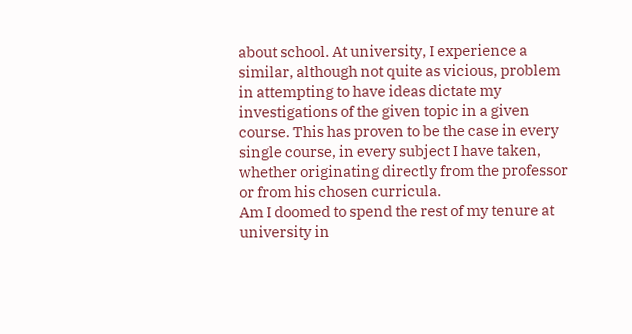about school. At university, I experience a similar, although not quite as vicious, problem in attempting to have ideas dictate my investigations of the given topic in a given course. This has proven to be the case in every single course, in every subject I have taken, whether originating directly from the professor or from his chosen curricula.
Am I doomed to spend the rest of my tenure at university in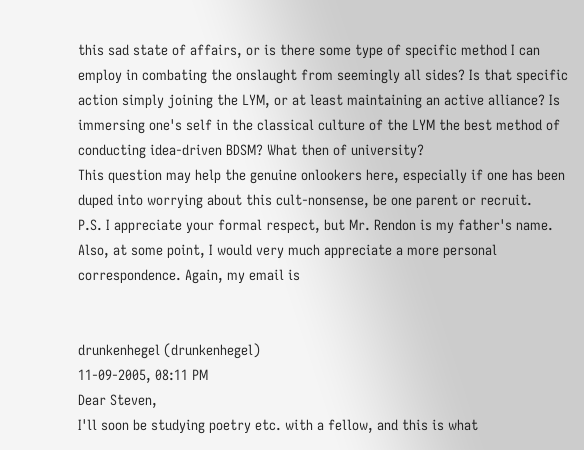this sad state of affairs, or is there some type of specific method I can employ in combating the onslaught from seemingly all sides? Is that specific action simply joining the LYM, or at least maintaining an active alliance? Is immersing one's self in the classical culture of the LYM the best method of conducting idea-driven BDSM? What then of university?
This question may help the genuine onlookers here, especially if one has been duped into worrying about this cult-nonsense, be one parent or recruit.
P.S. I appreciate your formal respect, but Mr. Rendon is my father's name.
Also, at some point, I would very much appreciate a more personal correspondence. Again, my email is


drunkenhegel (drunkenhegel)
11-09-2005, 08:11 PM
Dear Steven,
I'll soon be studying poetry etc. with a fellow, and this is what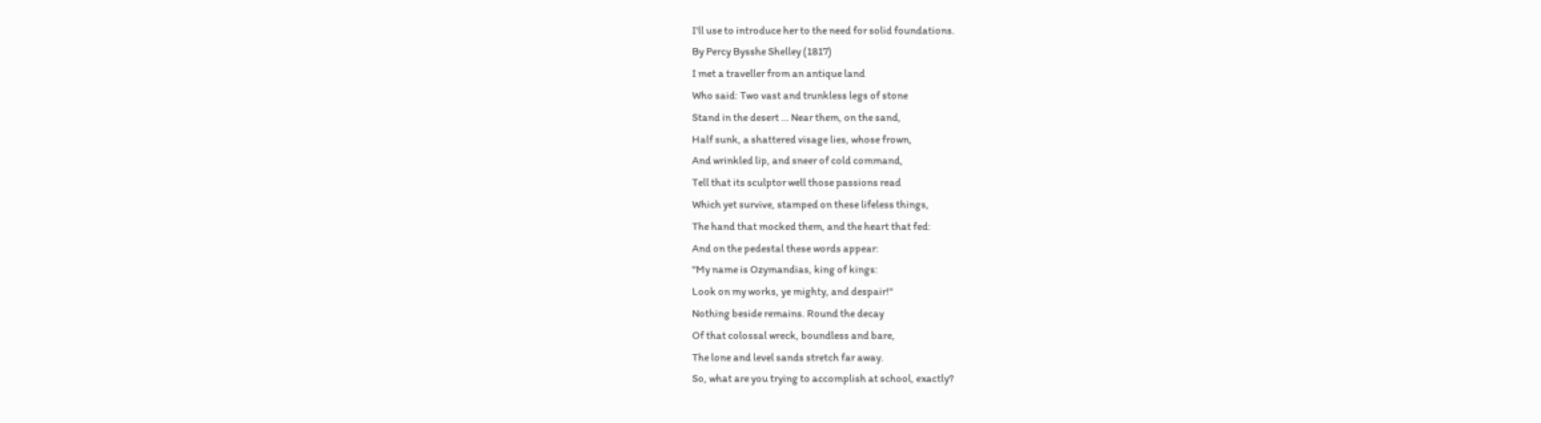I'll use to introduce her to the need for solid foundations.
By Percy Bysshe Shelley (1817)
I met a traveller from an antique land
Who said: Two vast and trunkless legs of stone
Stand in the desert … Near them, on the sand,
Half sunk, a shattered visage lies, whose frown,
And wrinkled lip, and sneer of cold command,
Tell that its sculptor well those passions read
Which yet survive, stamped on these lifeless things,
The hand that mocked them, and the heart that fed:
And on the pedestal these words appear:
"My name is Ozymandias, king of kings:
Look on my works, ye mighty, and despair!"
Nothing beside remains. Round the decay
Of that colossal wreck, boundless and bare,
The lone and level sands stretch far away.
So, what are you trying to accomplish at school, exactly?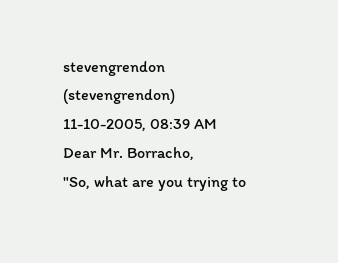stevengrendon (stevengrendon)
11-10-2005, 08:39 AM
Dear Mr. Borracho,
"So, what are you trying to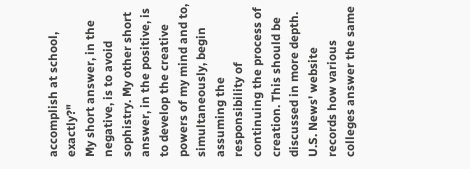accomplish at school, exactly?"
My short answer, in the negative, is to avoid sophistry. My other short answer, in the positive, is to develop the creative powers of my mind and to, simultaneously, begin assuming the responsibility of continuing the process of creation. This should be discussed in more depth.
U.S. News' website records how various colleges answer the same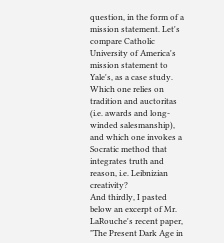question, in the form of a mission statement. Let's compare Catholic University of America's mission statement to Yale's, as a case study. Which one relies on tradition and auctoritas (i.e. awards and long-winded salesmanship), and which one invokes a Socratic method that integrates truth and reason, i.e. Leibnizian creativity?
And thirdly, I pasted below an excerpt of Mr. LaRouche's recent paper, "The Present Dark Age in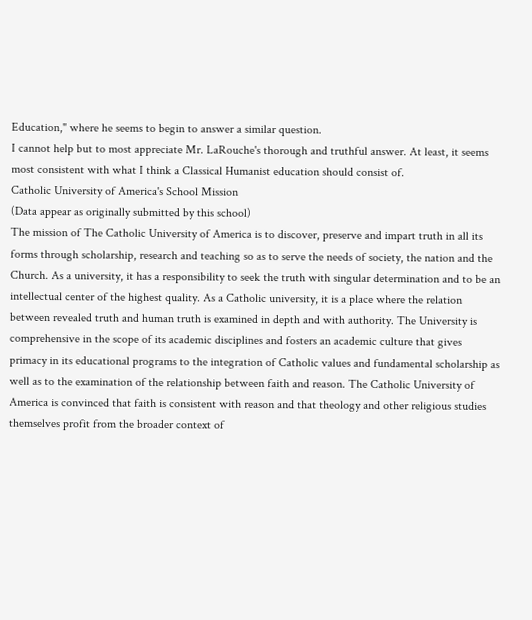Education," where he seems to begin to answer a similar question.
I cannot help but to most appreciate Mr. LaRouche's thorough and truthful answer. At least, it seems most consistent with what I think a Classical Humanist education should consist of.
Catholic University of America's School Mission
(Data appear as originally submitted by this school)
The mission of The Catholic University of America is to discover, preserve and impart truth in all its forms through scholarship, research and teaching so as to serve the needs of society, the nation and the Church. As a university, it has a responsibility to seek the truth with singular determination and to be an intellectual center of the highest quality. As a Catholic university, it is a place where the relation between revealed truth and human truth is examined in depth and with authority. The University is comprehensive in the scope of its academic disciplines and fosters an academic culture that gives primacy in its educational programs to the integration of Catholic values and fundamental scholarship as well as to the examination of the relationship between faith and reason. The Catholic University of America is convinced that faith is consistent with reason and that theology and other religious studies themselves profit from the broader context of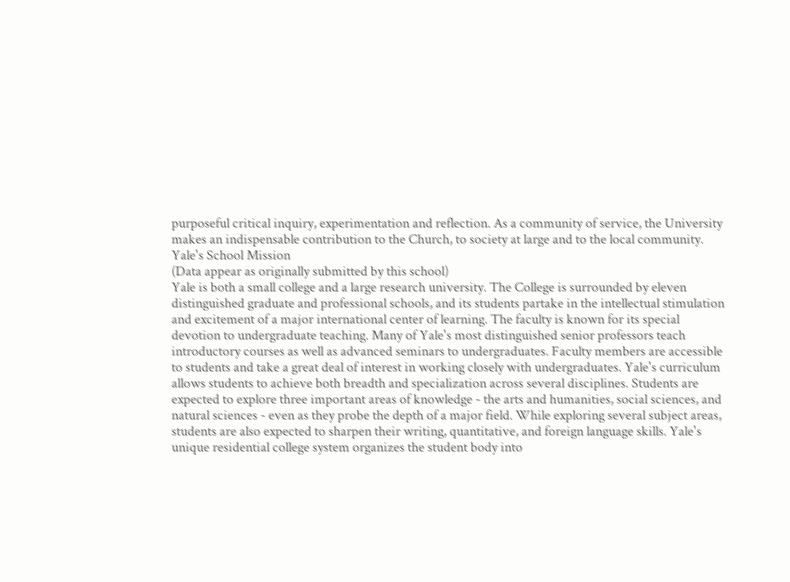purposeful critical inquiry, experimentation and reflection. As a community of service, the University makes an indispensable contribution to the Church, to society at large and to the local community.
Yale's School Mission
(Data appear as originally submitted by this school)
Yale is both a small college and a large research university. The College is surrounded by eleven distinguished graduate and professional schools, and its students partake in the intellectual stimulation and excitement of a major international center of learning. The faculty is known for its special devotion to undergraduate teaching. Many of Yale's most distinguished senior professors teach introductory courses as well as advanced seminars to undergraduates. Faculty members are accessible to students and take a great deal of interest in working closely with undergraduates. Yale's curriculum allows students to achieve both breadth and specialization across several disciplines. Students are expected to explore three important areas of knowledge - the arts and humanities, social sciences, and natural sciences - even as they probe the depth of a major field. While exploring several subject areas, students are also expected to sharpen their writing, quantitative, and foreign language skills. Yale's unique residential college system organizes the student body into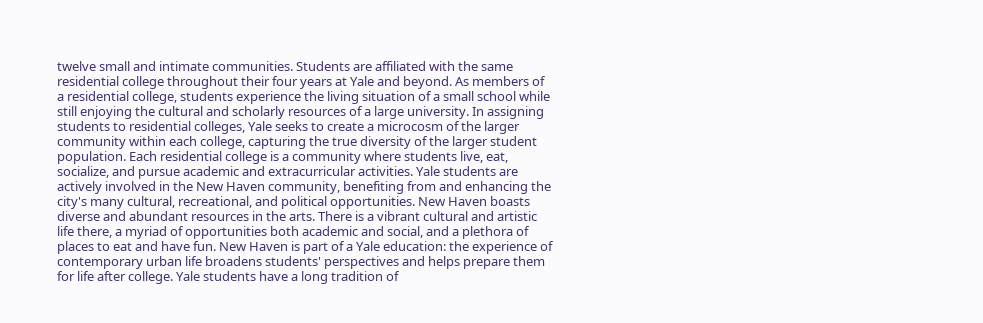twelve small and intimate communities. Students are affiliated with the same residential college throughout their four years at Yale and beyond. As members of a residential college, students experience the living situation of a small school while still enjoying the cultural and scholarly resources of a large university. In assigning students to residential colleges, Yale seeks to create a microcosm of the larger community within each college, capturing the true diversity of the larger student population. Each residential college is a community where students live, eat, socialize, and pursue academic and extracurricular activities. Yale students are actively involved in the New Haven community, benefiting from and enhancing the city's many cultural, recreational, and political opportunities. New Haven boasts diverse and abundant resources in the arts. There is a vibrant cultural and artistic life there, a myriad of opportunities both academic and social, and a plethora of places to eat and have fun. New Haven is part of a Yale education: the experience of contemporary urban life broadens students' perspectives and helps prepare them for life after college. Yale students have a long tradition of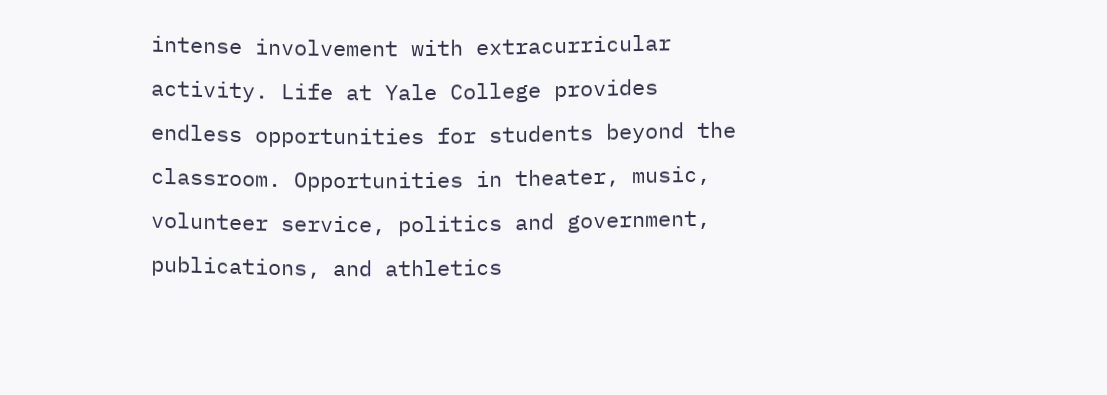intense involvement with extracurricular activity. Life at Yale College provides endless opportunities for students beyond the classroom. Opportunities in theater, music, volunteer service, politics and government, publications, and athletics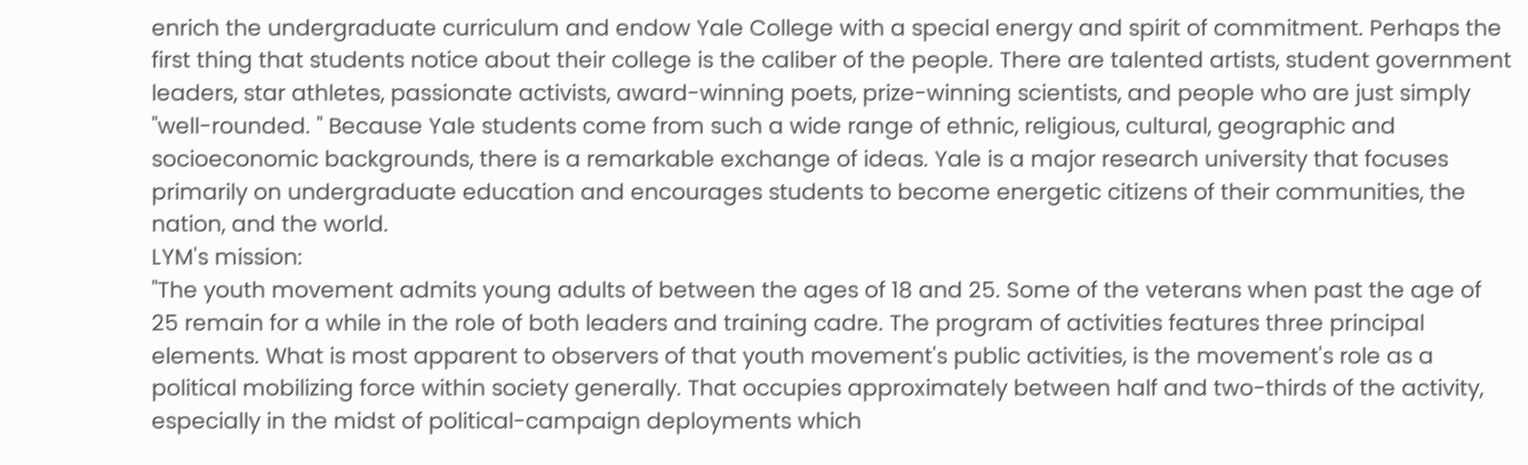enrich the undergraduate curriculum and endow Yale College with a special energy and spirit of commitment. Perhaps the first thing that students notice about their college is the caliber of the people. There are talented artists, student government leaders, star athletes, passionate activists, award-winning poets, prize-winning scientists, and people who are just simply "well-rounded. " Because Yale students come from such a wide range of ethnic, religious, cultural, geographic and socioeconomic backgrounds, there is a remarkable exchange of ideas. Yale is a major research university that focuses primarily on undergraduate education and encourages students to become energetic citizens of their communities, the nation, and the world.
LYM's mission:
"The youth movement admits young adults of between the ages of 18 and 25. Some of the veterans when past the age of 25 remain for a while in the role of both leaders and training cadre. The program of activities features three principal elements. What is most apparent to observers of that youth movement's public activities, is the movement's role as a political mobilizing force within society generally. That occupies approximately between half and two-thirds of the activity, especially in the midst of political-campaign deployments which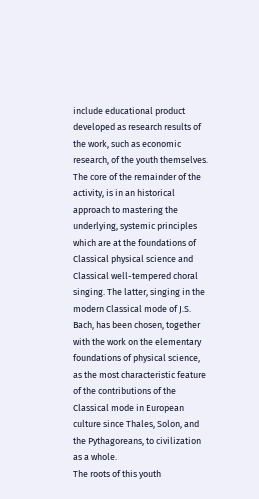include educational product developed as research results of the work, such as economic research, of the youth themselves. The core of the remainder of the activity, is in an historical approach to mastering the underlying, systemic principles which are at the foundations of Classical physical science and Classical well-tempered choral singing. The latter, singing in the modern Classical mode of J.S. Bach, has been chosen, together with the work on the elementary foundations of physical science, as the most characteristic feature of the contributions of the Classical mode in European culture since Thales, Solon, and the Pythagoreans, to civilization as a whole.
The roots of this youth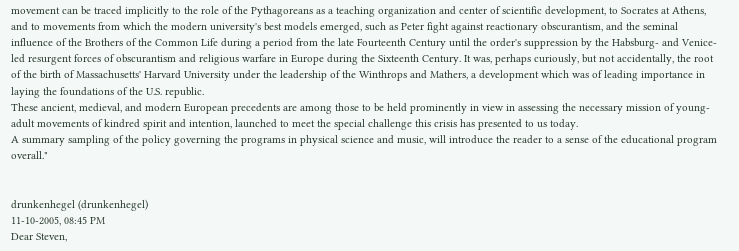movement can be traced implicitly to the role of the Pythagoreans as a teaching organization and center of scientific development, to Socrates at Athens, and to movements from which the modern university's best models emerged, such as Peter fight against reactionary obscurantism, and the seminal influence of the Brothers of the Common Life during a period from the late Fourteenth Century until the order's suppression by the Habsburg- and Venice-led resurgent forces of obscurantism and religious warfare in Europe during the Sixteenth Century. It was, perhaps curiously, but not accidentally, the root of the birth of Massachusetts' Harvard University under the leadership of the Winthrops and Mathers, a development which was of leading importance in laying the foundations of the U.S. republic.
These ancient, medieval, and modern European precedents are among those to be held prominently in view in assessing the necessary mission of young-adult movements of kindred spirit and intention, launched to meet the special challenge this crisis has presented to us today.
A summary sampling of the policy governing the programs in physical science and music, will introduce the reader to a sense of the educational program overall."


drunkenhegel (drunkenhegel)
11-10-2005, 08:45 PM
Dear Steven,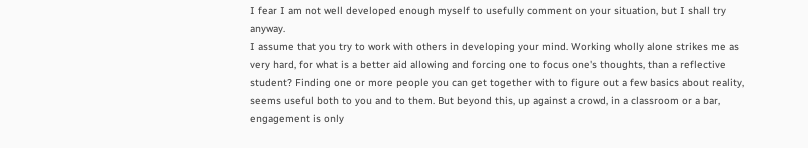I fear I am not well developed enough myself to usefully comment on your situation, but I shall try anyway.
I assume that you try to work with others in developing your mind. Working wholly alone strikes me as very hard, for what is a better aid allowing and forcing one to focus one's thoughts, than a reflective student? Finding one or more people you can get together with to figure out a few basics about reality, seems useful both to you and to them. But beyond this, up against a crowd, in a classroom or a bar, engagement is only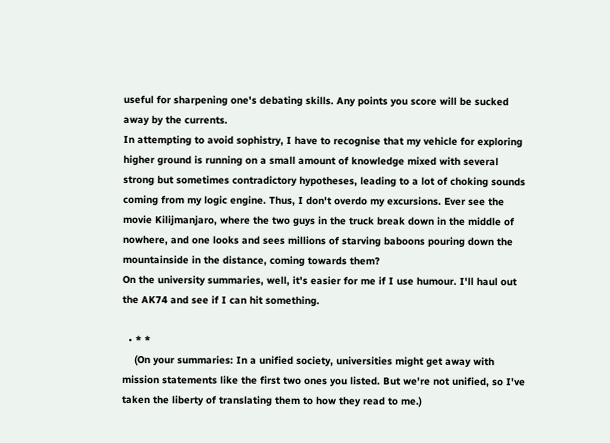useful for sharpening one's debating skills. Any points you score will be sucked away by the currents.
In attempting to avoid sophistry, I have to recognise that my vehicle for exploring higher ground is running on a small amount of knowledge mixed with several strong but sometimes contradictory hypotheses, leading to a lot of choking sounds coming from my logic engine. Thus, I don't overdo my excursions. Ever see the movie Kilijmanjaro, where the two guys in the truck break down in the middle of nowhere, and one looks and sees millions of starving baboons pouring down the mountainside in the distance, coming towards them?
On the university summaries, well, it's easier for me if I use humour. I'll haul out the AK74 and see if I can hit something.

  • * *
    (On your summaries: In a unified society, universities might get away with mission statements like the first two ones you listed. But we're not unified, so I've taken the liberty of translating them to how they read to me.)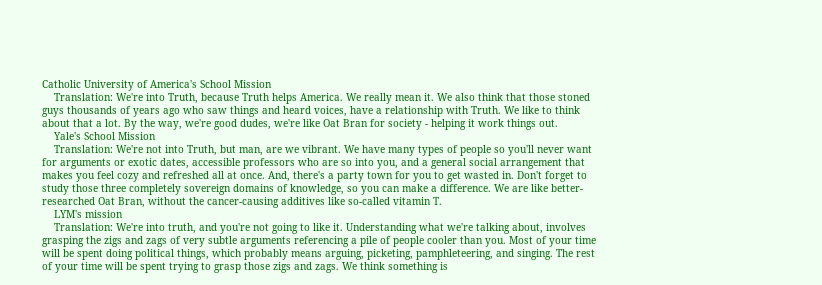Catholic University of America's School Mission
    Translation: We're into Truth, because Truth helps America. We really mean it. We also think that those stoned guys thousands of years ago who saw things and heard voices, have a relationship with Truth. We like to think about that a lot. By the way, we're good dudes, we're like Oat Bran for society - helping it work things out.
    Yale's School Mission
    Translation: We're not into Truth, but man, are we vibrant. We have many types of people so you'll never want for arguments or exotic dates, accessible professors who are so into you, and a general social arrangement that makes you feel cozy and refreshed all at once. And, there's a party town for you to get wasted in. Don't forget to study those three completely sovereign domains of knowledge, so you can make a difference. We are like better-researched Oat Bran, without the cancer-causing additives like so-called vitamin T.
    LYM's mission
    Translation: We're into truth, and you're not going to like it. Understanding what we're talking about, involves grasping the zigs and zags of very subtle arguments referencing a pile of people cooler than you. Most of your time will be spent doing political things, which probably means arguing, picketing, pamphleteering, and singing. The rest of your time will be spent trying to grasp those zigs and zags. We think something is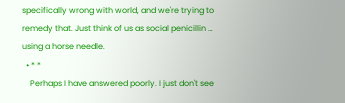specifically wrong with world, and we're trying to remedy that. Just think of us as social penicillin … using a horse needle.
  • * *
    Perhaps I have answered poorly. I just don't see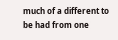much of a different to be had from one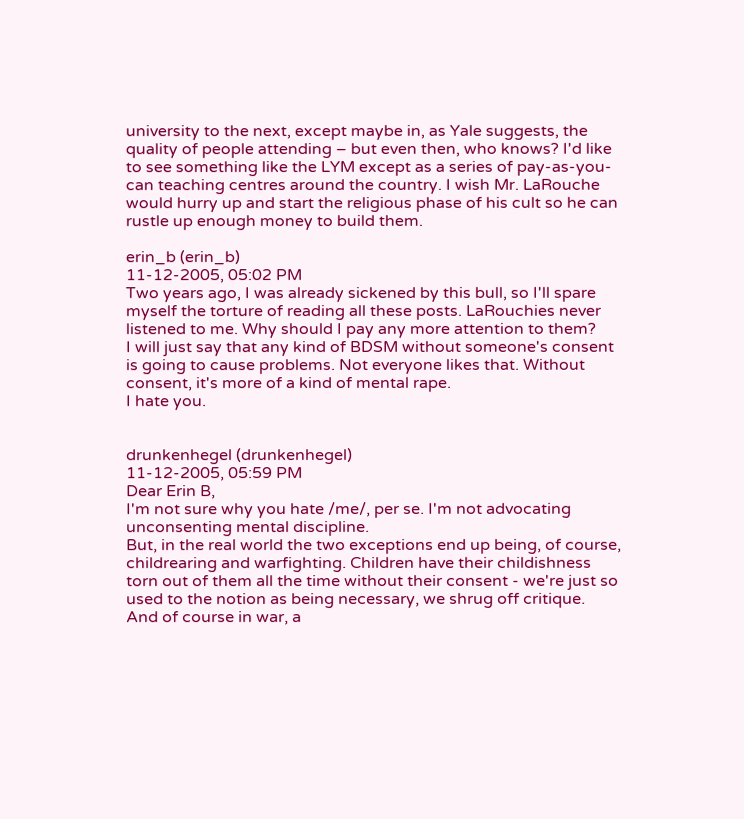university to the next, except maybe in, as Yale suggests, the quality of people attending – but even then, who knows? I'd like to see something like the LYM except as a series of pay-as-you-can teaching centres around the country. I wish Mr. LaRouche would hurry up and start the religious phase of his cult so he can rustle up enough money to build them.

erin_b (erin_b)
11-12-2005, 05:02 PM
Two years ago, I was already sickened by this bull, so I'll spare myself the torture of reading all these posts. LaRouchies never listened to me. Why should I pay any more attention to them?
I will just say that any kind of BDSM without someone's consent is going to cause problems. Not everyone likes that. Without consent, it's more of a kind of mental rape.
I hate you.


drunkenhegel (drunkenhegel)
11-12-2005, 05:59 PM
Dear Erin B,
I'm not sure why you hate /me/, per se. I'm not advocating unconsenting mental discipline.
But, in the real world the two exceptions end up being, of course, childrearing and warfighting. Children have their childishness torn out of them all the time without their consent - we're just so used to the notion as being necessary, we shrug off critique.
And of course in war, a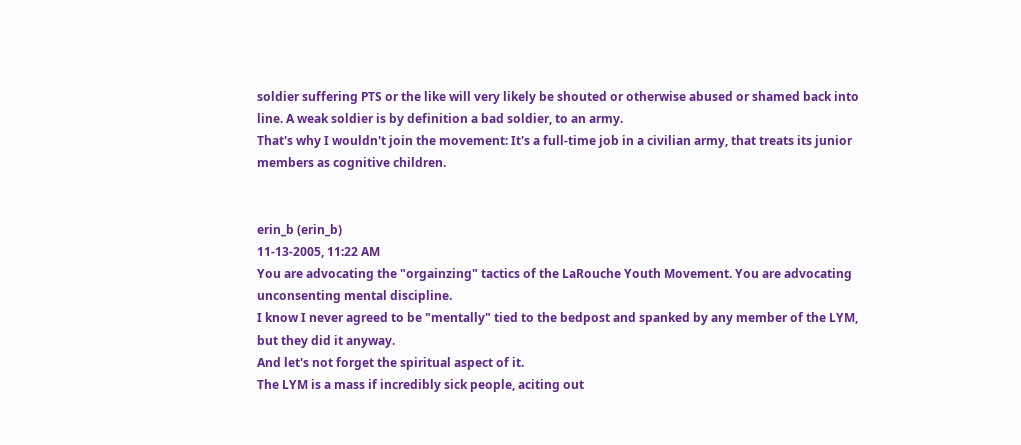soldier suffering PTS or the like will very likely be shouted or otherwise abused or shamed back into line. A weak soldier is by definition a bad soldier, to an army.
That's why I wouldn't join the movement: It's a full-time job in a civilian army, that treats its junior members as cognitive children.


erin_b (erin_b)
11-13-2005, 11:22 AM
You are advocating the "orgainzing" tactics of the LaRouche Youth Movement. You are advocating unconsenting mental discipline.
I know I never agreed to be "mentally" tied to the bedpost and spanked by any member of the LYM, but they did it anyway.
And let's not forget the spiritual aspect of it.
The LYM is a mass if incredibly sick people, aciting out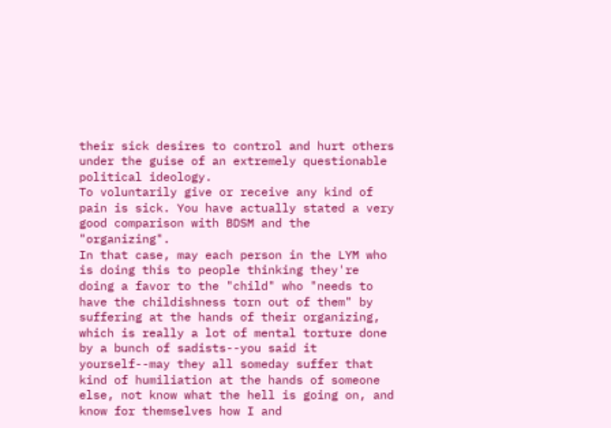their sick desires to control and hurt others under the guise of an extremely questionable political ideology.
To voluntarily give or receive any kind of pain is sick. You have actually stated a very good comparison with BDSM and the "organizing".
In that case, may each person in the LYM who is doing this to people thinking they're doing a favor to the "child" who "needs to have the childishness torn out of them" by suffering at the hands of their organizing, which is really a lot of mental torture done by a bunch of sadists--you said it yourself--may they all someday suffer that kind of humiliation at the hands of someone else, not know what the hell is going on, and know for themselves how I and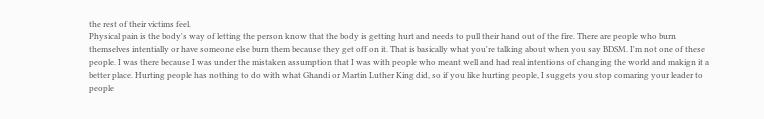the rest of their victims feel.
Physical pain is the body's way of letting the person know that the body is getting hurt and needs to pull their hand out of the fire. There are people who burn themselves intentially or have someone else burn them because they get off on it. That is basically what you're talking about when you say BDSM. I'm not one of these people. I was there because I was under the mistaken assumption that I was with people who meant well and had real intentions of changing the world and makign it a better place. Hurting people has nothing to do with what Ghandi or Martin Luther King did, so if you like hurting people, I suggets you stop comaring your leader to people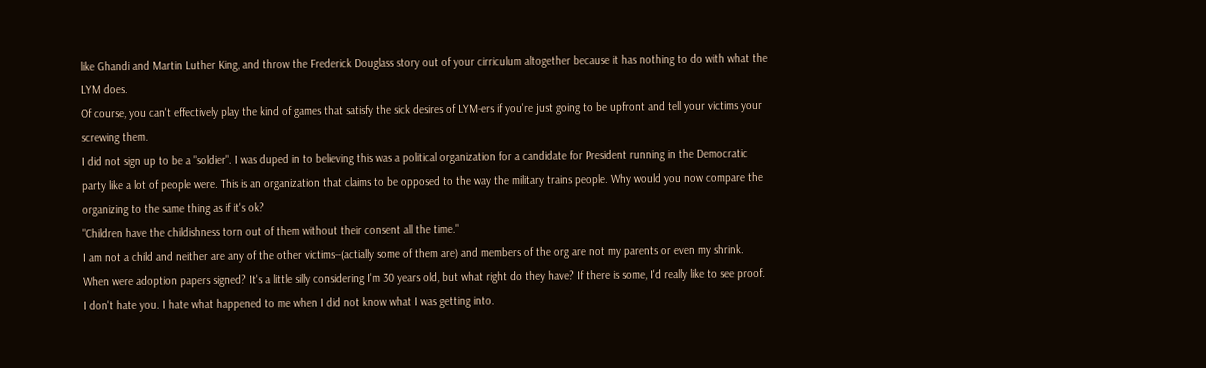like Ghandi and Martin Luther King, and throw the Frederick Douglass story out of your cirriculum altogether because it has nothing to do with what the LYM does.
Of course, you can't effectively play the kind of games that satisfy the sick desires of LYM-ers if you're just going to be upfront and tell your victims your screwing them.
I did not sign up to be a "soldier". I was duped in to believing this was a political organization for a candidate for President running in the Democratic party like a lot of people were. This is an organization that claims to be opposed to the way the military trains people. Why would you now compare the organizing to the same thing as if it's ok?
"Children have the childishness torn out of them without their consent all the time."
I am not a child and neither are any of the other victims--(actially some of them are) and members of the org are not my parents or even my shrink. When were adoption papers signed? It's a little silly considering I'm 30 years old, but what right do they have? If there is some, I'd really like to see proof.
I don't hate you. I hate what happened to me when I did not know what I was getting into.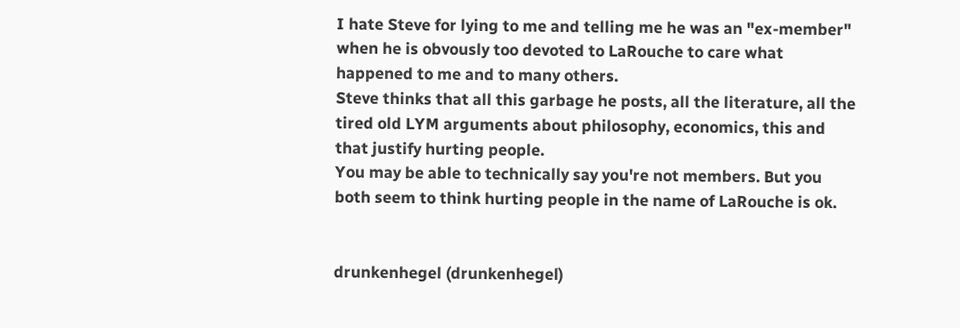I hate Steve for lying to me and telling me he was an "ex-member" when he is obvously too devoted to LaRouche to care what happened to me and to many others.
Steve thinks that all this garbage he posts, all the literature, all the tired old LYM arguments about philosophy, economics, this and that justify hurting people.
You may be able to technically say you're not members. But you both seem to think hurting people in the name of LaRouche is ok.


drunkenhegel (drunkenhegel)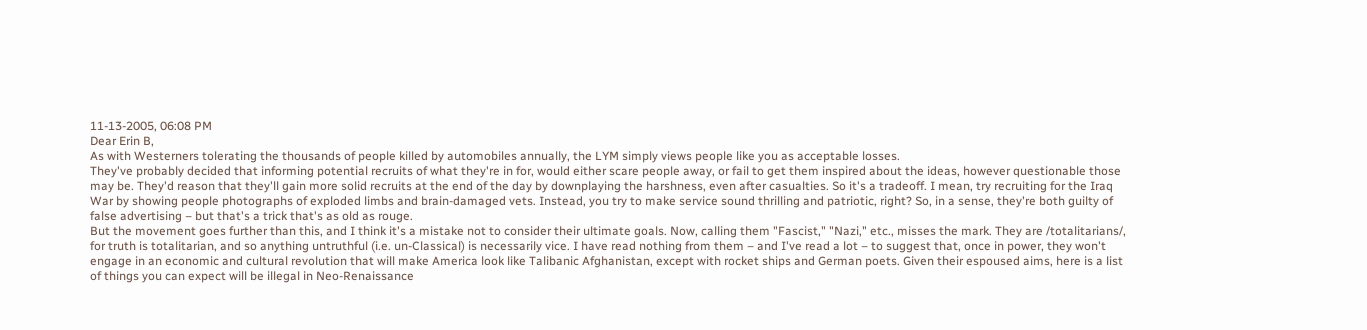11-13-2005, 06:08 PM
Dear Erin B,
As with Westerners tolerating the thousands of people killed by automobiles annually, the LYM simply views people like you as acceptable losses.
They've probably decided that informing potential recruits of what they're in for, would either scare people away, or fail to get them inspired about the ideas, however questionable those may be. They'd reason that they'll gain more solid recruits at the end of the day by downplaying the harshness, even after casualties. So it's a tradeoff. I mean, try recruiting for the Iraq War by showing people photographs of exploded limbs and brain-damaged vets. Instead, you try to make service sound thrilling and patriotic, right? So, in a sense, they're both guilty of false advertising – but that's a trick that's as old as rouge.
But the movement goes further than this, and I think it's a mistake not to consider their ultimate goals. Now, calling them "Fascist," "Nazi," etc., misses the mark. They are /totalitarians/, for truth is totalitarian, and so anything untruthful (i.e. un-Classical) is necessarily vice. I have read nothing from them – and I've read a lot – to suggest that, once in power, they won't engage in an economic and cultural revolution that will make America look like Talibanic Afghanistan, except with rocket ships and German poets. Given their espoused aims, here is a list of things you can expect will be illegal in Neo-Renaissance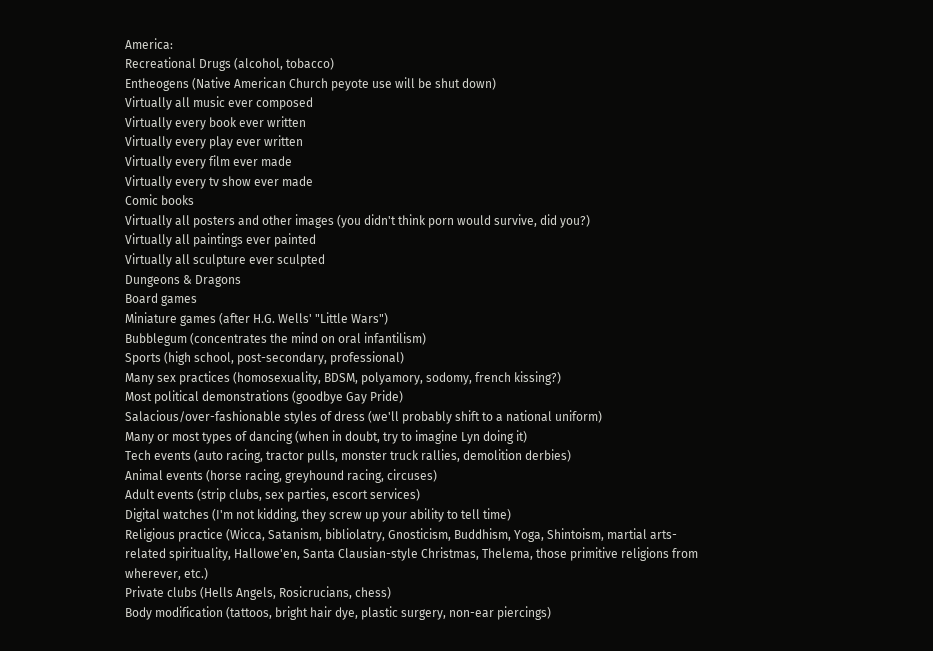America:
Recreational Drugs (alcohol, tobacco)
Entheogens (Native American Church peyote use will be shut down)
Virtually all music ever composed
Virtually every book ever written
Virtually every play ever written
Virtually every film ever made
Virtually every tv show ever made
Comic books
Virtually all posters and other images (you didn't think porn would survive, did you?)
Virtually all paintings ever painted
Virtually all sculpture ever sculpted
Dungeons & Dragons
Board games
Miniature games (after H.G. Wells' "Little Wars")
Bubblegum (concentrates the mind on oral infantilism)
Sports (high school, post-secondary, professional)
Many sex practices (homosexuality, BDSM, polyamory, sodomy, french kissing?)
Most political demonstrations (goodbye Gay Pride)
Salacious/over-fashionable styles of dress (we'll probably shift to a national uniform)
Many or most types of dancing (when in doubt, try to imagine Lyn doing it)
Tech events (auto racing, tractor pulls, monster truck rallies, demolition derbies)
Animal events (horse racing, greyhound racing, circuses)
Adult events (strip clubs, sex parties, escort services)
Digital watches (I'm not kidding, they screw up your ability to tell time)
Religious practice (Wicca, Satanism, bibliolatry, Gnosticism, Buddhism, Yoga, Shintoism, martial arts-related spirituality, Hallowe'en, Santa Clausian-style Christmas, Thelema, those primitive religions from wherever, etc.)
Private clubs (Hells Angels, Rosicrucians, chess)
Body modification (tattoos, bright hair dye, plastic surgery, non-ear piercings)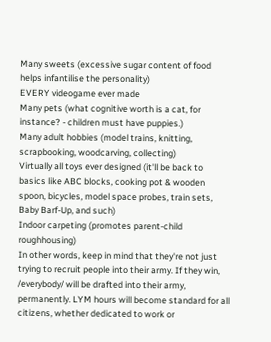Many sweets (excessive sugar content of food helps infantilise the personality)
EVERY videogame ever made
Many pets (what cognitive worth is a cat, for instance? - children must have puppies.)
Many adult hobbies (model trains, knitting, scrapbooking, woodcarving, collecting)
Virtually all toys ever designed (it'll be back to basics like ABC blocks, cooking pot & wooden spoon, bicycles, model space probes, train sets, Baby Barf-Up, and such)
Indoor carpeting (promotes parent-child roughhousing)
In other words, keep in mind that they're not just trying to recruit people into their army. If they win, /everybody/ will be drafted into their army, permanently. LYM hours will become standard for all citizens, whether dedicated to work or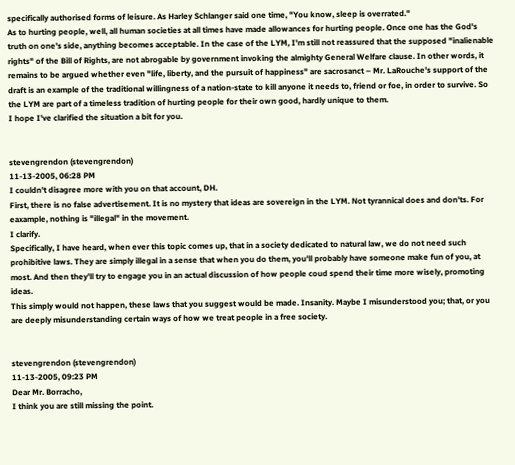specifically authorised forms of leisure. As Harley Schlanger said one time, "You know, sleep is overrated."
As to hurting people, well, all human societies at all times have made allowances for hurting people. Once one has the God's truth on one's side, anything becomes acceptable. In the case of the LYM, I'm still not reassured that the supposed "inalienable rights" of the Bill of Rights, are not abrogable by government invoking the almighty General Welfare clause. In other words, it remains to be argued whether even "life, liberty, and the pursuit of happiness" are sacrosanct – Mr. LaRouche's support of the draft is an example of the traditional willingness of a nation-state to kill anyone it needs to, friend or foe, in order to survive. So the LYM are part of a timeless tradition of hurting people for their own good, hardly unique to them.
I hope I've clarified the situation a bit for you.


stevengrendon (stevengrendon)
11-13-2005, 06:28 PM
I couldn't disagree more with you on that account, DH.
First, there is no false advertisement. It is no mystery that ideas are sovereign in the LYM. Not tyrannical does and don'ts. For eaxample, nothing is "illegal" in the movement.
I clarify.
Specifically, I have heard, when ever this topic comes up, that in a society dedicated to natural law, we do not need such prohibitive laws. They are simply illegal in a sense that when you do them, you'll probably have someone make fun of you, at most. And then they'll try to engage you in an actual discussion of how people coud spend their time more wisely, promoting ideas.
This simply would not happen, these laws that you suggest would be made. Insanity. Maybe I misunderstood you; that, or you are deeply misunderstanding certain ways of how we treat people in a free society.


stevengrendon (stevengrendon)
11-13-2005, 09:23 PM
Dear Mr. Borracho,
I think you are still missing the point.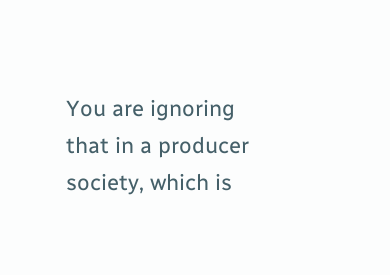You are ignoring that in a producer society, which is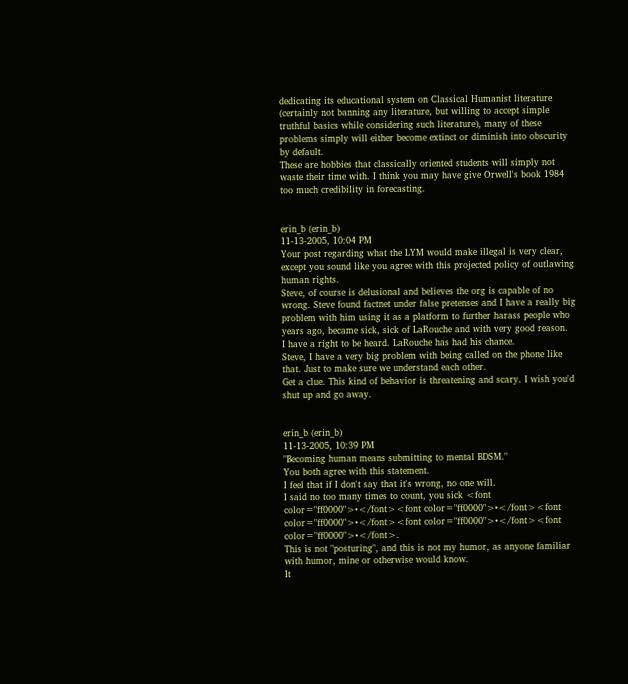dedicating its educational system on Classical Humanist literature (certainly not banning any literature, but willing to accept simple truthful basics while considering such literature), many of these problems simply will either become extinct or diminish into obscurity by default.
These are hobbies that classically oriented students will simply not waste their time with. I think you may have give Orwell's book 1984 too much credibility in forecasting.


erin_b (erin_b)
11-13-2005, 10:04 PM
Your post regarding what the LYM would make illegal is very clear, except you sound like you agree with this projected policy of outlawing human rights.
Steve, of course is delusional and believes the org is capable of no wrong. Steve found factnet under false pretenses and I have a really big problem with him using it as a platform to further harass people who years ago, became sick, sick of LaRouche and with very good reason.
I have a right to be heard. LaRouche has had his chance.
Steve, I have a very big problem with being called on the phone like that. Just to make sure we understand each other.
Get a clue. This kind of behavior is threatening and scary. I wish you'd shut up and go away.


erin_b (erin_b)
11-13-2005, 10:39 PM
"Becoming human means submitting to mental BDSM."
You both agree with this statement.
I feel that if I don't say that it's wrong, no one will.
I said no too many times to count, you sick <font color="ff0000">•</font><font color="ff0000">•</font><font color="ff0000">•</font><font color="ff0000">•</font><font color="ff0000">•</font>.
This is not "posturing", and this is not my humor, as anyone familiar with humor, mine or otherwise would know.
It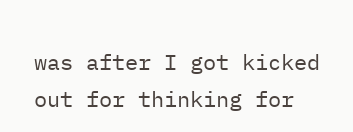was after I got kicked out for thinking for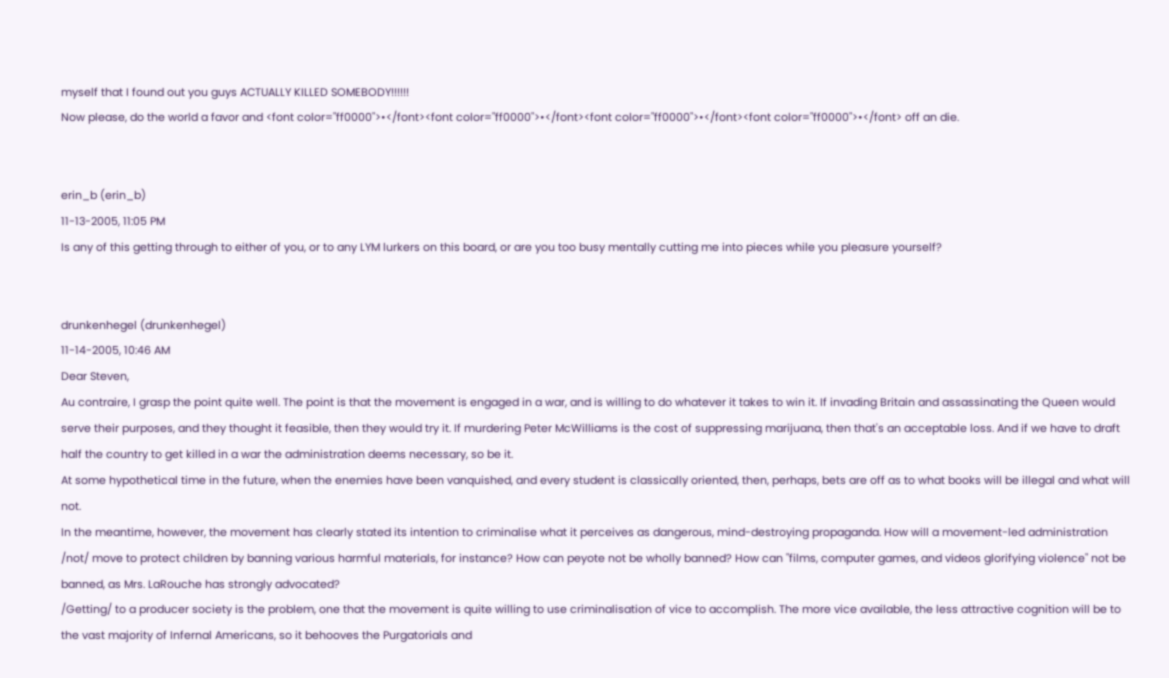myself that I found out you guys ACTUALLY KILLED SOMEBODY!!!!!!
Now please, do the world a favor and <font color="ff0000">•</font><font color="ff0000">•</font><font color="ff0000">•</font><font color="ff0000">•</font> off an die.


erin_b (erin_b)
11-13-2005, 11:05 PM
Is any of this getting through to either of you, or to any LYM lurkers on this board, or are you too busy mentally cutting me into pieces while you pleasure yourself?


drunkenhegel (drunkenhegel)
11-14-2005, 10:46 AM
Dear Steven,
Au contraire, I grasp the point quite well. The point is that the movement is engaged in a war, and is willing to do whatever it takes to win it. If invading Britain and assassinating the Queen would serve their purposes, and they thought it feasible, then they would try it. If murdering Peter McWilliams is the cost of suppressing marijuana, then that's an acceptable loss. And if we have to draft half the country to get killed in a war the administration deems necessary, so be it.
At some hypothetical time in the future, when the enemies have been vanquished, and every student is classically oriented, then, perhaps, bets are off as to what books will be illegal and what will not.
In the meantime, however, the movement has clearly stated its intention to criminalise what it perceives as dangerous, mind-destroying propaganda. How will a movement-led administration /not/ move to protect children by banning various harmful materials, for instance? How can peyote not be wholly banned? How can "films, computer games, and videos glorifying violence" not be banned, as Mrs. LaRouche has strongly advocated?
/Getting/ to a producer society is the problem, one that the movement is quite willing to use criminalisation of vice to accomplish. The more vice available, the less attractive cognition will be to the vast majority of Infernal Americans, so it behooves the Purgatorials and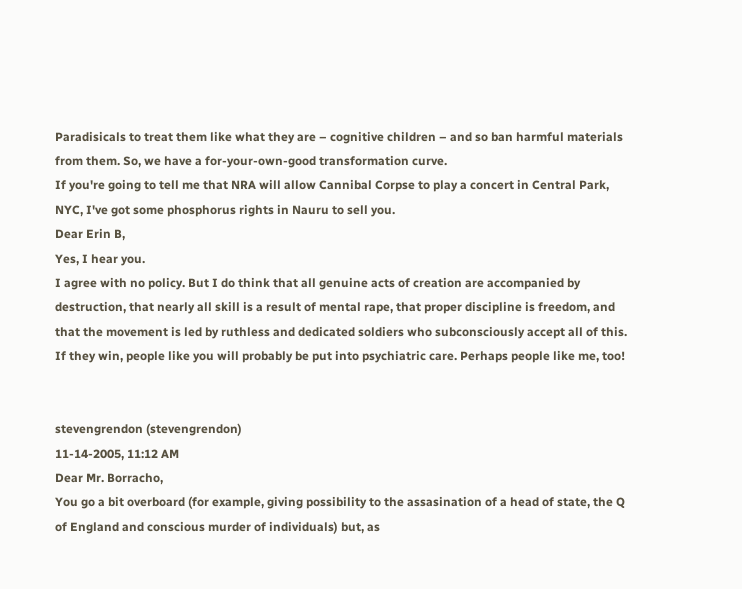Paradisicals to treat them like what they are – cognitive children – and so ban harmful materials from them. So, we have a for-your-own-good transformation curve.
If you're going to tell me that NRA will allow Cannibal Corpse to play a concert in Central Park, NYC, I've got some phosphorus rights in Nauru to sell you.
Dear Erin B,
Yes, I hear you.
I agree with no policy. But I do think that all genuine acts of creation are accompanied by destruction, that nearly all skill is a result of mental rape, that proper discipline is freedom, and that the movement is led by ruthless and dedicated soldiers who subconsciously accept all of this.
If they win, people like you will probably be put into psychiatric care. Perhaps people like me, too!


stevengrendon (stevengrendon)
11-14-2005, 11:12 AM
Dear Mr. Borracho,
You go a bit overboard (for example, giving possibility to the assasination of a head of state, the Q of England and conscious murder of individuals) but, as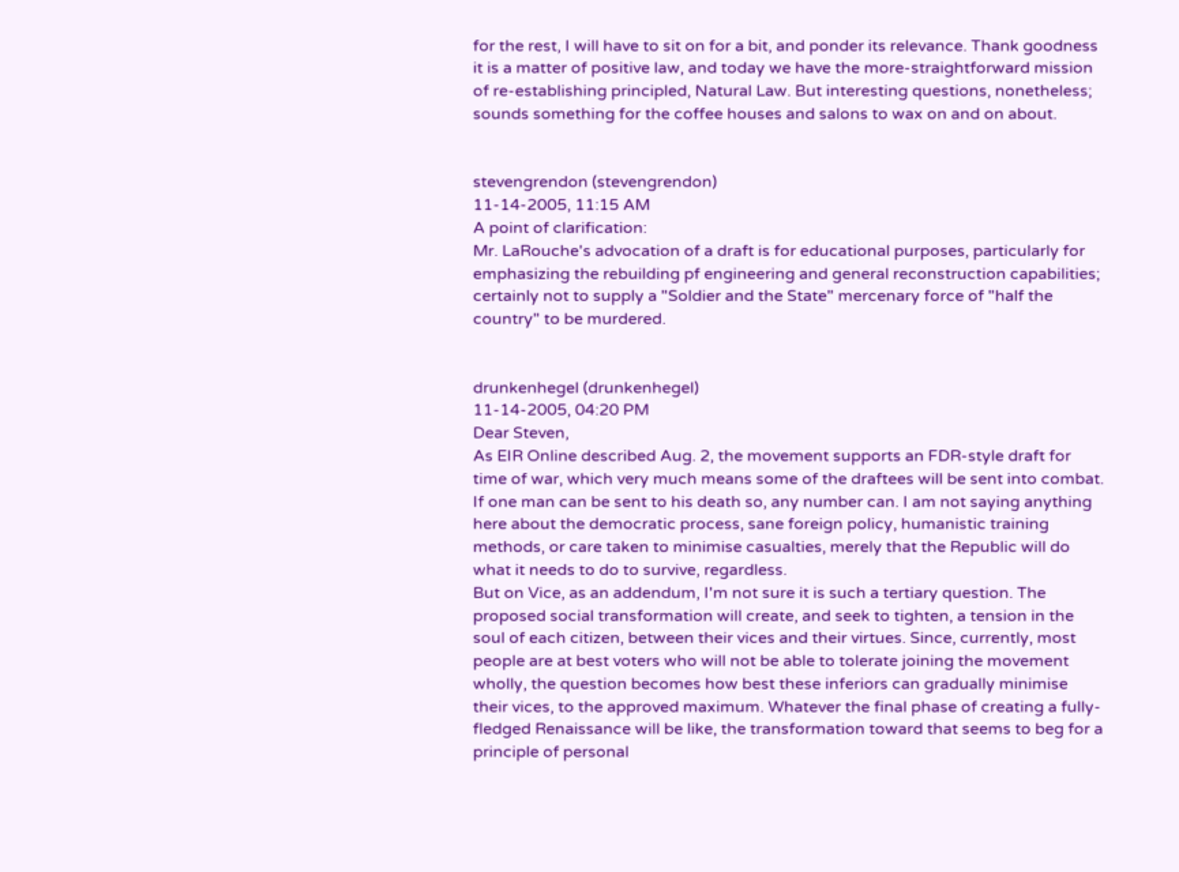for the rest, I will have to sit on for a bit, and ponder its relevance. Thank goodness it is a matter of positive law, and today we have the more-straightforward mission of re-establishing principled, Natural Law. But interesting questions, nonetheless; sounds something for the coffee houses and salons to wax on and on about.


stevengrendon (stevengrendon)
11-14-2005, 11:15 AM
A point of clarification:
Mr. LaRouche's advocation of a draft is for educational purposes, particularly for emphasizing the rebuilding pf engineering and general reconstruction capabilities; certainly not to supply a "Soldier and the State" mercenary force of "half the country" to be murdered.


drunkenhegel (drunkenhegel)
11-14-2005, 04:20 PM
Dear Steven,
As EIR Online described Aug. 2, the movement supports an FDR-style draft for time of war, which very much means some of the draftees will be sent into combat. If one man can be sent to his death so, any number can. I am not saying anything here about the democratic process, sane foreign policy, humanistic training methods, or care taken to minimise casualties, merely that the Republic will do what it needs to do to survive, regardless.
But on Vice, as an addendum, I'm not sure it is such a tertiary question. The proposed social transformation will create, and seek to tighten, a tension in the soul of each citizen, between their vices and their virtues. Since, currently, most people are at best voters who will not be able to tolerate joining the movement wholly, the question becomes how best these inferiors can gradually minimise their vices, to the approved maximum. Whatever the final phase of creating a fully-fledged Renaissance will be like, the transformation toward that seems to beg for a principle of personal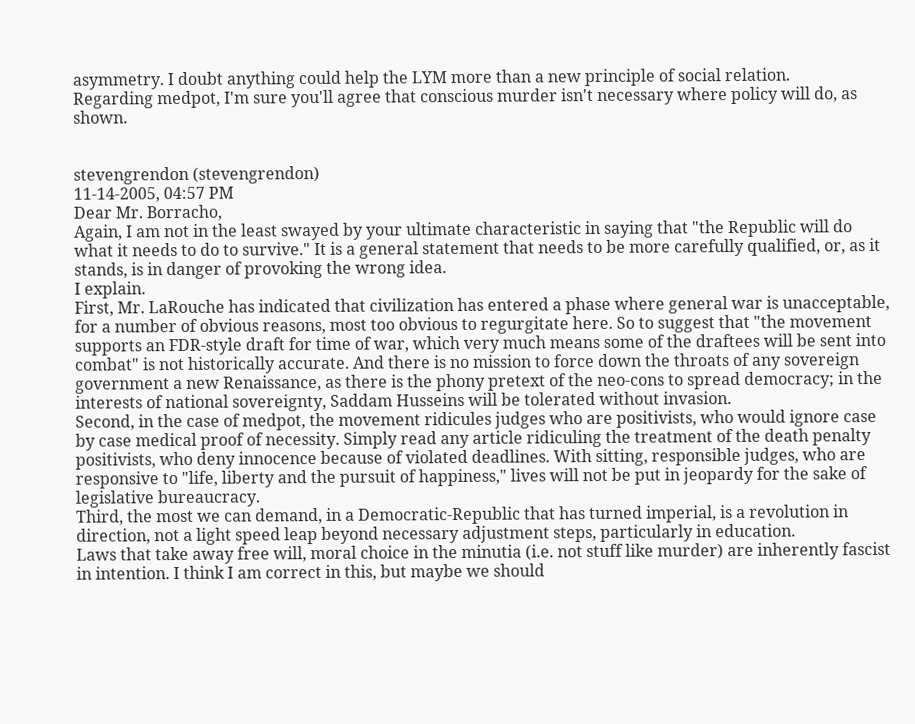asymmetry. I doubt anything could help the LYM more than a new principle of social relation.
Regarding medpot, I'm sure you'll agree that conscious murder isn't necessary where policy will do, as shown.


stevengrendon (stevengrendon)
11-14-2005, 04:57 PM
Dear Mr. Borracho,
Again, I am not in the least swayed by your ultimate characteristic in saying that "the Republic will do what it needs to do to survive." It is a general statement that needs to be more carefully qualified, or, as it stands, is in danger of provoking the wrong idea.
I explain.
First, Mr. LaRouche has indicated that civilization has entered a phase where general war is unacceptable, for a number of obvious reasons, most too obvious to regurgitate here. So to suggest that "the movement supports an FDR-style draft for time of war, which very much means some of the draftees will be sent into combat" is not historically accurate. And there is no mission to force down the throats of any sovereign government a new Renaissance, as there is the phony pretext of the neo-cons to spread democracy; in the interests of national sovereignty, Saddam Husseins will be tolerated without invasion.
Second, in the case of medpot, the movement ridicules judges who are positivists, who would ignore case by case medical proof of necessity. Simply read any article ridiculing the treatment of the death penalty positivists, who deny innocence because of violated deadlines. With sitting, responsible judges, who are responsive to "life, liberty and the pursuit of happiness," lives will not be put in jeopardy for the sake of legislative bureaucracy.
Third, the most we can demand, in a Democratic-Republic that has turned imperial, is a revolution in direction, not a light speed leap beyond necessary adjustment steps, particularly in education.
Laws that take away free will, moral choice in the minutia (i.e. not stuff like murder) are inherently fascist in intention. I think I am correct in this, but maybe we should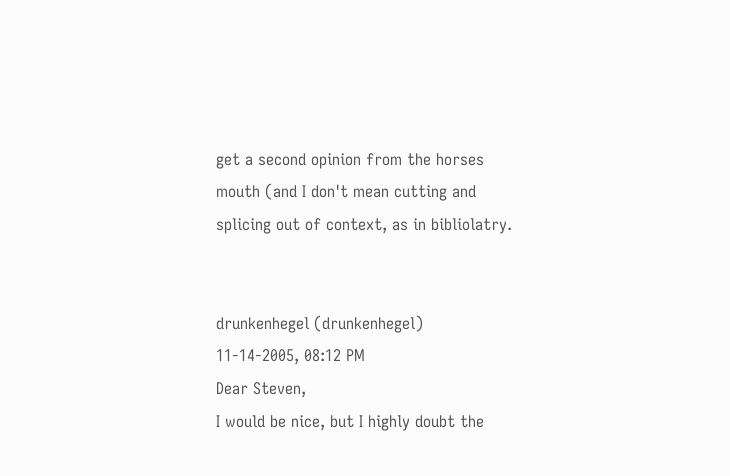get a second opinion from the horses mouth (and I don't mean cutting and splicing out of context, as in bibliolatry.


drunkenhegel (drunkenhegel)
11-14-2005, 08:12 PM
Dear Steven,
I would be nice, but I highly doubt the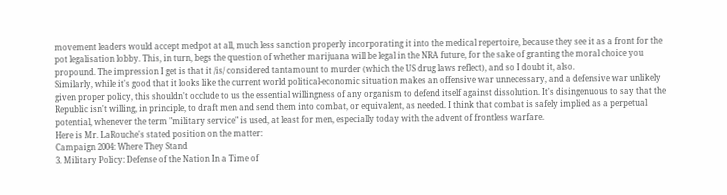movement leaders would accept medpot at all, much less sanction properly incorporating it into the medical repertoire, because they see it as a front for the pot legalisation lobby. This, in turn, begs the question of whether marijuana will be legal in the NRA future, for the sake of granting the moral choice you propound. The impression I get is that it /is/ considered tantamount to murder (which the US drug laws reflect), and so I doubt it, also.
Similarly, while it's good that it looks like the current world political-economic situation makes an offensive war unnecessary, and a defensive war unlikely given proper policy, this shouldn't occlude to us the essential willingness of any organism to defend itself against dissolution. It's disingenuous to say that the Republic isn't willing, in principle, to draft men and send them into combat, or equivalent, as needed. I think that combat is safely implied as a perpetual potential, whenever the term "military service" is used, at least for men, especially today with the advent of frontless warfare.
Here is Mr. LaRouche's stated position on the matter:
Campaign 2004: Where They Stand
3. Military Policy: Defense of the Nation In a Time of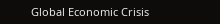Global Economic Crisis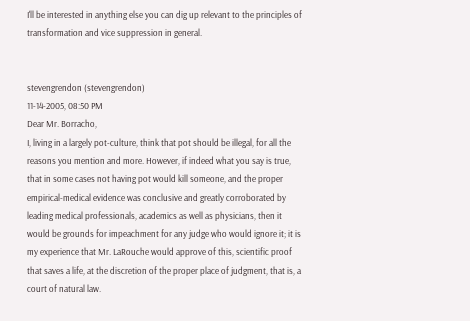I'll be interested in anything else you can dig up relevant to the principles of transformation and vice suppression in general.


stevengrendon (stevengrendon)
11-14-2005, 08:50 PM
Dear Mr. Borracho,
I, living in a largely pot-culture, think that pot should be illegal, for all the reasons you mention and more. However, if indeed what you say is true, that in some cases not having pot would kill someone, and the proper empirical-medical evidence was conclusive and greatly corroborated by leading medical professionals, academics as well as physicians, then it would be grounds for impeachment for any judge who would ignore it; it is my experience that Mr. LaRouche would approve of this, scientific proof that saves a life, at the discretion of the proper place of judgment, that is, a court of natural law.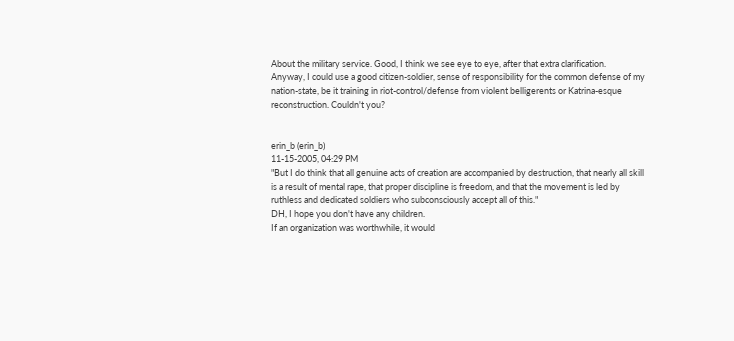About the military service. Good, I think we see eye to eye, after that extra clarification.
Anyway, I could use a good citizen-soldier, sense of responsibility for the common defense of my nation-state, be it training in riot-control/defense from violent belligerents or Katrina-esque reconstruction. Couldn't you?


erin_b (erin_b)
11-15-2005, 04:29 PM
"But I do think that all genuine acts of creation are accompanied by destruction, that nearly all skill is a result of mental rape, that proper discipline is freedom, and that the movement is led by ruthless and dedicated soldiers who subconsciously accept all of this."
DH, I hope you don't have any children.
If an organization was worthwhile, it would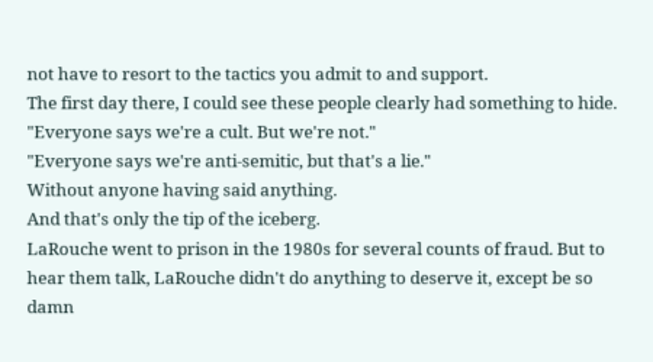not have to resort to the tactics you admit to and support.
The first day there, I could see these people clearly had something to hide.
"Everyone says we're a cult. But we're not."
"Everyone says we're anti-semitic, but that's a lie."
Without anyone having said anything.
And that's only the tip of the iceberg.
LaRouche went to prison in the 1980s for several counts of fraud. But to hear them talk, LaRouche didn't do anything to deserve it, except be so damn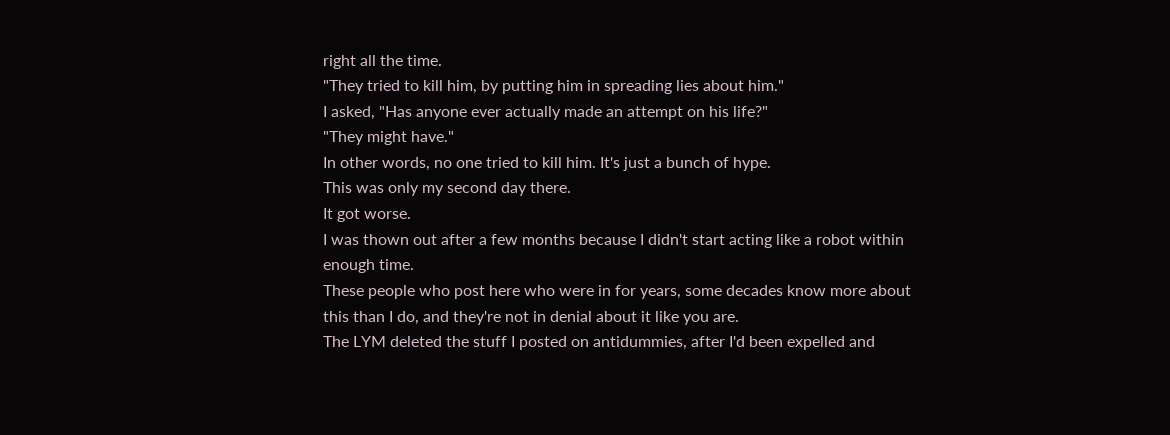right all the time.
"They tried to kill him, by putting him in spreading lies about him."
I asked, "Has anyone ever actually made an attempt on his life?"
"They might have."
In other words, no one tried to kill him. It's just a bunch of hype.
This was only my second day there.
It got worse.
I was thown out after a few months because I didn't start acting like a robot within enough time.
These people who post here who were in for years, some decades know more about this than I do, and they're not in denial about it like you are.
The LYM deleted the stuff I posted on antidummies, after I'd been expelled and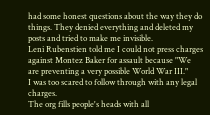had some honest questions about the way they do things. They denied everything and deleted my posts and tried to make me invisible.
Leni Rubenstien told me I could not press charges against Montez Baker for assault because "We are preventing a very possible World War III."
I was too scared to follow through with any legal charges.
The org fills people's heads with all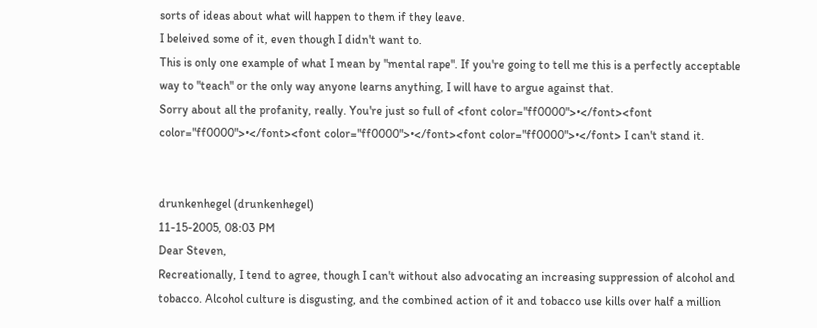sorts of ideas about what will happen to them if they leave.
I beleived some of it, even though I didn't want to.
This is only one example of what I mean by "mental rape". If you're going to tell me this is a perfectly acceptable way to "teach" or the only way anyone learns anything, I will have to argue against that.
Sorry about all the profanity, really. You're just so full of <font color="ff0000">•</font><font color="ff0000">•</font><font color="ff0000">•</font><font color="ff0000">•</font> I can't stand it.


drunkenhegel (drunkenhegel)
11-15-2005, 08:03 PM
Dear Steven,
Recreationally, I tend to agree, though I can't without also advocating an increasing suppression of alcohol and tobacco. Alcohol culture is disgusting, and the combined action of it and tobacco use kills over half a million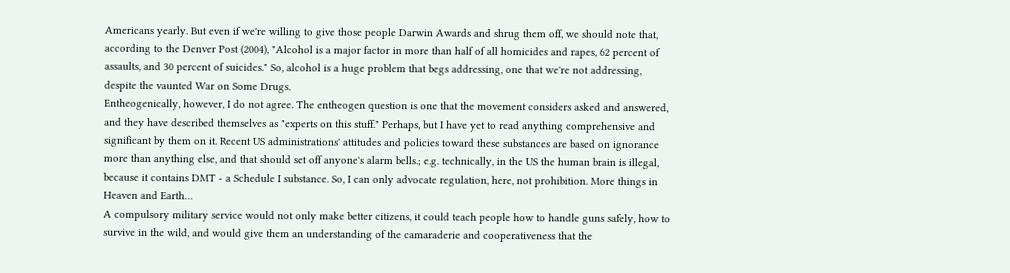Americans yearly. But even if we're willing to give those people Darwin Awards and shrug them off, we should note that, according to the Denver Post (2004), "Alcohol is a major factor in more than half of all homicides and rapes, 62 percent of assaults, and 30 percent of suicides." So, alcohol is a huge problem that begs addressing, one that we're not addressing, despite the vaunted War on Some Drugs.
Entheogenically, however, I do not agree. The entheogen question is one that the movement considers asked and answered, and they have described themselves as "experts on this stuff." Perhaps, but I have yet to read anything comprehensive and significant by them on it. Recent US administrations' attitudes and policies toward these substances are based on ignorance more than anything else, and that should set off anyone's alarm bells.; e.g. technically, in the US the human brain is illegal, because it contains DMT - a Schedule I substance. So, I can only advocate regulation, here, not prohibition. More things in Heaven and Earth…
A compulsory military service would not only make better citizens, it could teach people how to handle guns safely, how to survive in the wild, and would give them an understanding of the camaraderie and cooperativeness that the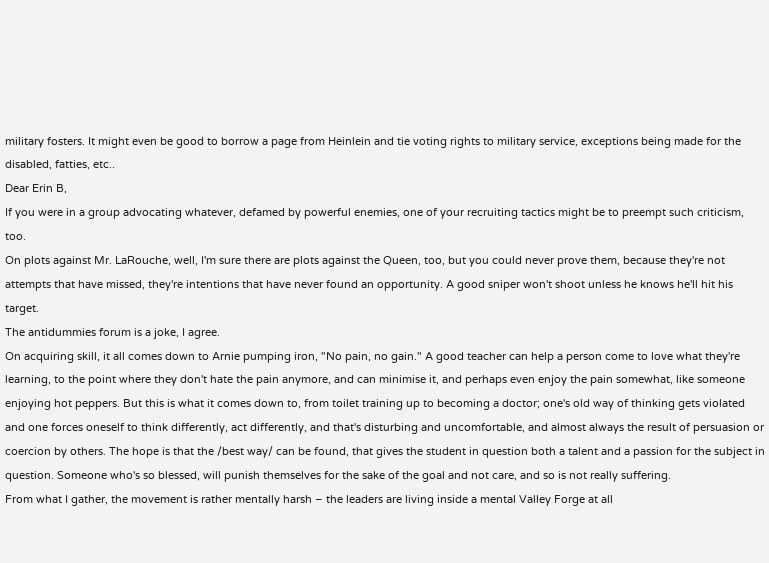military fosters. It might even be good to borrow a page from Heinlein and tie voting rights to military service, exceptions being made for the disabled, fatties, etc..
Dear Erin B,
If you were in a group advocating whatever, defamed by powerful enemies, one of your recruiting tactics might be to preempt such criticism, too.
On plots against Mr. LaRouche, well, I'm sure there are plots against the Queen, too, but you could never prove them, because they're not attempts that have missed, they're intentions that have never found an opportunity. A good sniper won't shoot unless he knows he'll hit his target.
The antidummies forum is a joke, I agree.
On acquiring skill, it all comes down to Arnie pumping iron, "No pain, no gain." A good teacher can help a person come to love what they're learning, to the point where they don't hate the pain anymore, and can minimise it, and perhaps even enjoy the pain somewhat, like someone enjoying hot peppers. But this is what it comes down to, from toilet training up to becoming a doctor; one's old way of thinking gets violated and one forces oneself to think differently, act differently, and that's disturbing and uncomfortable, and almost always the result of persuasion or coercion by others. The hope is that the /best way/ can be found, that gives the student in question both a talent and a passion for the subject in question. Someone who's so blessed, will punish themselves for the sake of the goal and not care, and so is not really suffering.
From what I gather, the movement is rather mentally harsh – the leaders are living inside a mental Valley Forge at all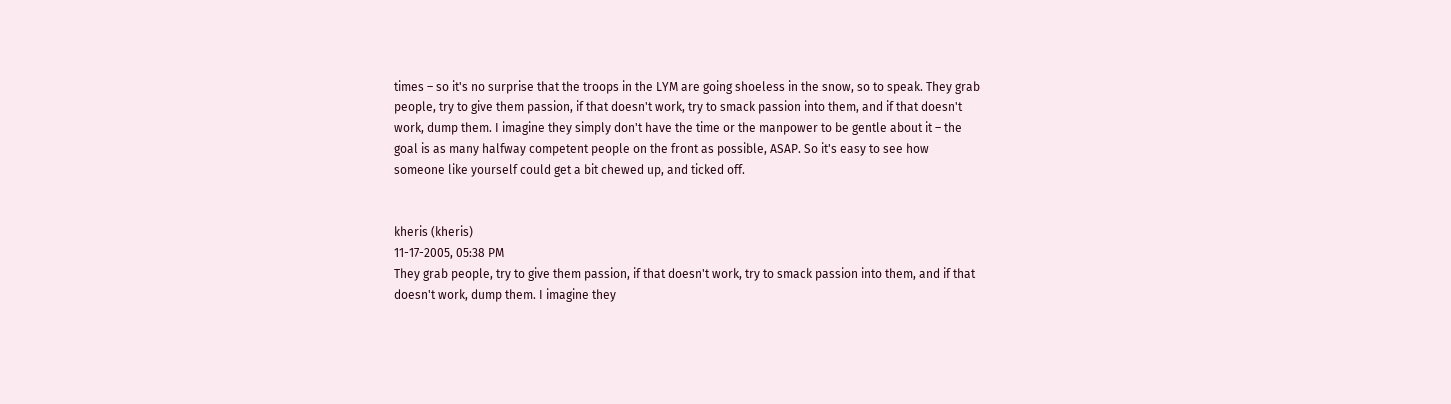times – so it's no surprise that the troops in the LYM are going shoeless in the snow, so to speak. They grab people, try to give them passion, if that doesn't work, try to smack passion into them, and if that doesn't work, dump them. I imagine they simply don't have the time or the manpower to be gentle about it – the goal is as many halfway competent people on the front as possible, ASAP. So it's easy to see how someone like yourself could get a bit chewed up, and ticked off.


kheris (kheris)
11-17-2005, 05:38 PM
They grab people, try to give them passion, if that doesn't work, try to smack passion into them, and if that doesn't work, dump them. I imagine they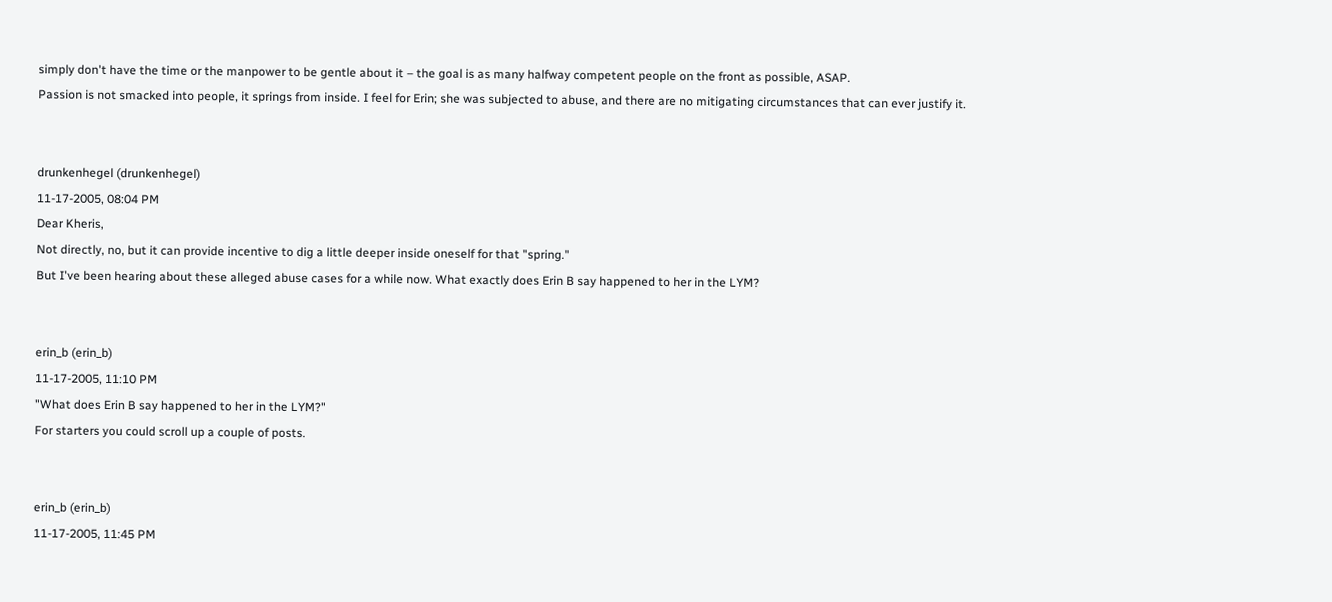simply don't have the time or the manpower to be gentle about it – the goal is as many halfway competent people on the front as possible, ASAP.
Passion is not smacked into people, it springs from inside. I feel for Erin; she was subjected to abuse, and there are no mitigating circumstances that can ever justify it.


drunkenhegel (drunkenhegel)
11-17-2005, 08:04 PM
Dear Kheris,
Not directly, no, but it can provide incentive to dig a little deeper inside oneself for that "spring."
But I've been hearing about these alleged abuse cases for a while now. What exactly does Erin B say happened to her in the LYM?


erin_b (erin_b)
11-17-2005, 11:10 PM
"What does Erin B say happened to her in the LYM?"
For starters you could scroll up a couple of posts.


erin_b (erin_b)
11-17-2005, 11:45 PM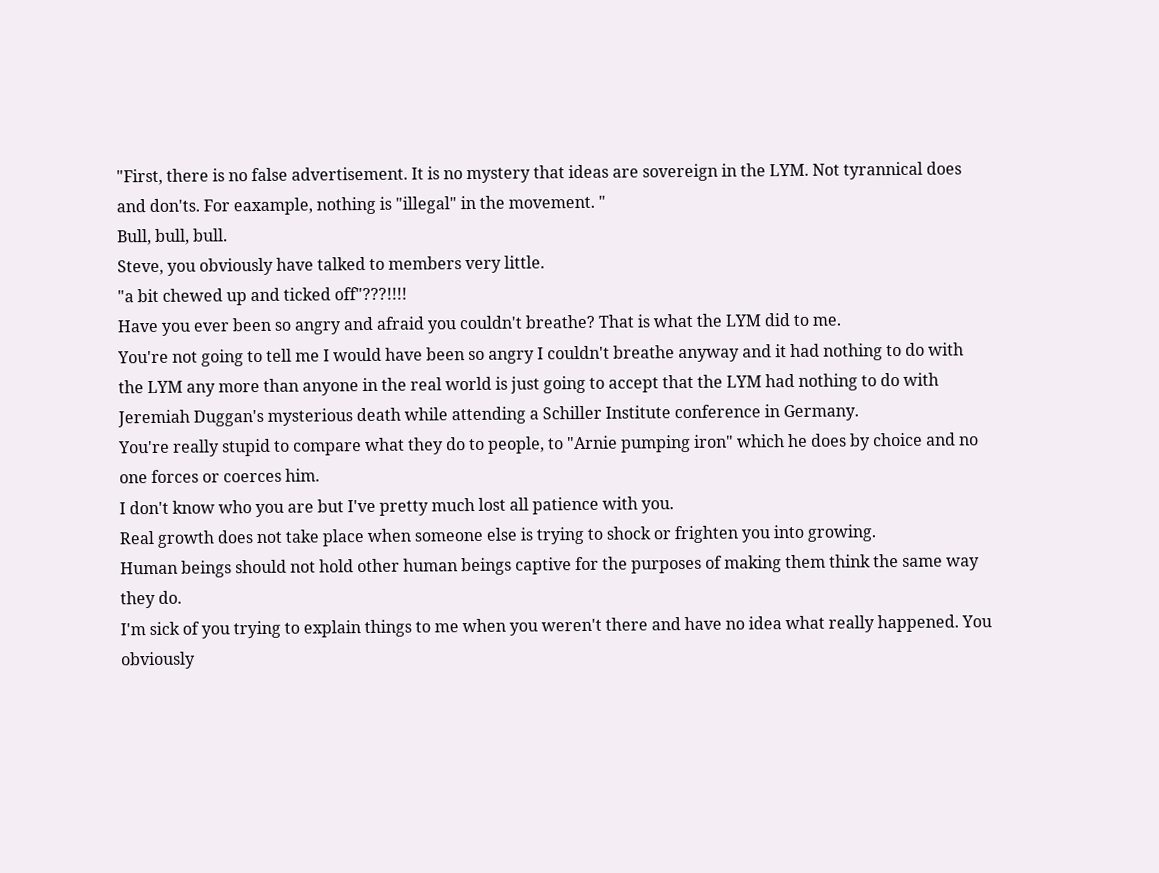"First, there is no false advertisement. It is no mystery that ideas are sovereign in the LYM. Not tyrannical does and don'ts. For eaxample, nothing is "illegal" in the movement. "
Bull, bull, bull.
Steve, you obviously have talked to members very little.
"a bit chewed up and ticked off"???!!!!
Have you ever been so angry and afraid you couldn't breathe? That is what the LYM did to me.
You're not going to tell me I would have been so angry I couldn't breathe anyway and it had nothing to do with the LYM any more than anyone in the real world is just going to accept that the LYM had nothing to do with Jeremiah Duggan's mysterious death while attending a Schiller Institute conference in Germany.
You're really stupid to compare what they do to people, to "Arnie pumping iron" which he does by choice and no one forces or coerces him.
I don't know who you are but I've pretty much lost all patience with you.
Real growth does not take place when someone else is trying to shock or frighten you into growing.
Human beings should not hold other human beings captive for the purposes of making them think the same way they do.
I'm sick of you trying to explain things to me when you weren't there and have no idea what really happened. You obviously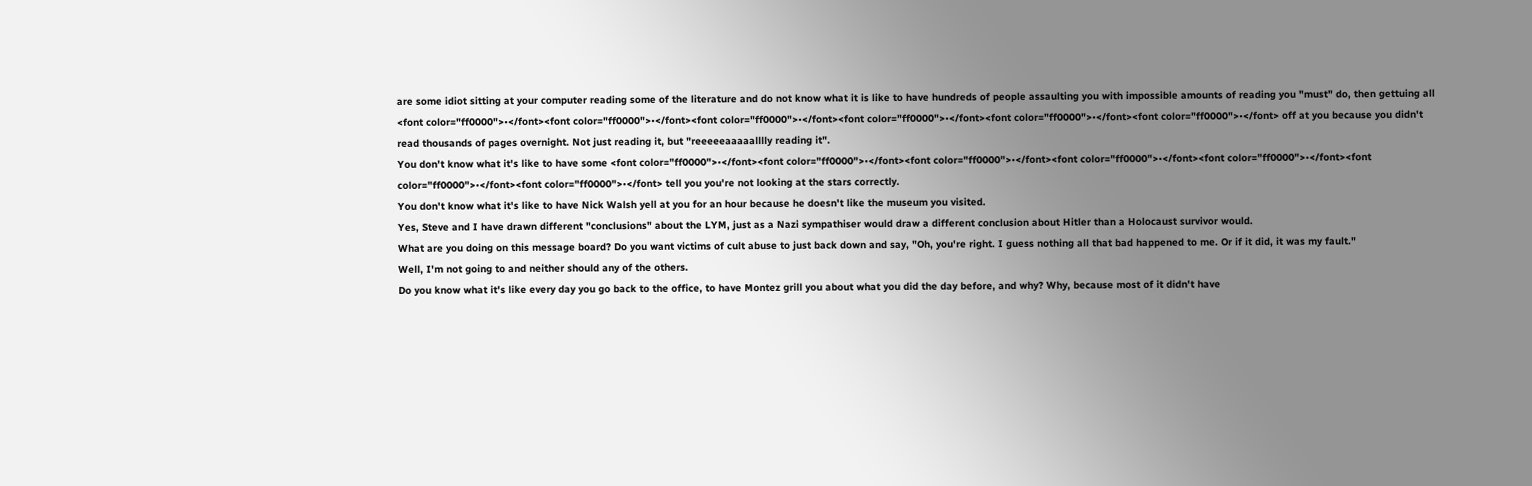are some idiot sitting at your computer reading some of the literature and do not know what it is like to have hundreds of people assaulting you with impossible amounts of reading you "must" do, then gettuing all <font color="ff0000">•</font><font color="ff0000">•</font><font color="ff0000">•</font><font color="ff0000">•</font><font color="ff0000">•</font><font color="ff0000">•</font> off at you because you didn't read thousands of pages overnight. Not just reading it, but "reeeeeaaaaalllly reading it".
You don't know what it's like to have some <font color="ff0000">•</font><font color="ff0000">•</font><font color="ff0000">•</font><font color="ff0000">•</font><font color="ff0000">•</font><font color="ff0000">•</font><font color="ff0000">•</font> tell you you're not looking at the stars correctly.
You don't know what it's like to have Nick Walsh yell at you for an hour because he doesn't like the museum you visited.
Yes, Steve and I have drawn different "conclusions" about the LYM, just as a Nazi sympathiser would draw a different conclusion about Hitler than a Holocaust survivor would.
What are you doing on this message board? Do you want victims of cult abuse to just back down and say, "Oh, you're right. I guess nothing all that bad happened to me. Or if it did, it was my fault."
Well, I'm not going to and neither should any of the others.
Do you know what it's like every day you go back to the office, to have Montez grill you about what you did the day before, and why? Why, because most of it didn't have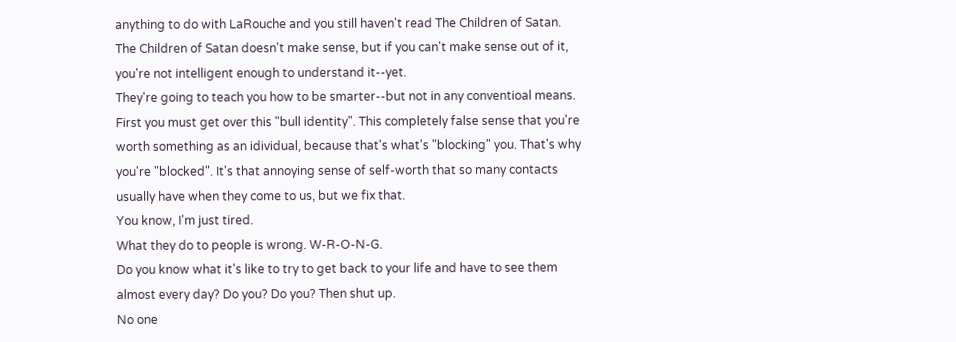anything to do with LaRouche and you still haven't read The Children of Satan.
The Children of Satan doesn't make sense, but if you can't make sense out of it, you're not intelligent enough to understand it--yet.
They're going to teach you how to be smarter--but not in any conventioal means. First you must get over this "bull identity". This completely false sense that you're worth something as an idividual, because that's what's "blocking" you. That's why you're "blocked". It's that annoying sense of self-worth that so many contacts usually have when they come to us, but we fix that.
You know, I'm just tired.
What they do to people is wrong. W-R-O-N-G.
Do you know what it's like to try to get back to your life and have to see them almost every day? Do you? Do you? Then shut up.
No one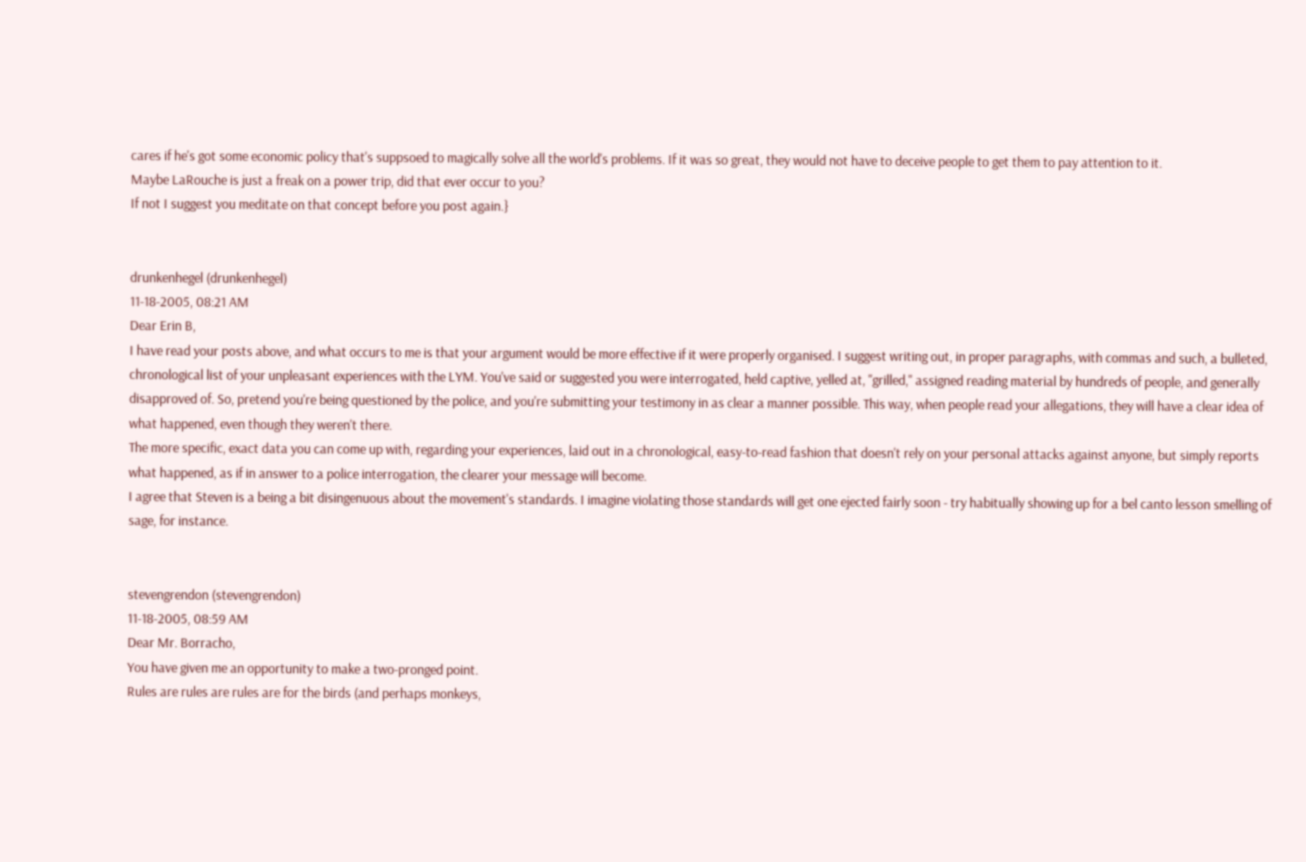cares if he's got some economic policy that's suppsoed to magically solve all the world's problems. If it was so great, they would not have to deceive people to get them to pay attention to it.
Maybe LaRouche is just a freak on a power trip, did that ever occur to you?
If not I suggest you meditate on that concept before you post again.}


drunkenhegel (drunkenhegel)
11-18-2005, 08:21 AM
Dear Erin B,
I have read your posts above, and what occurs to me is that your argument would be more effective if it were properly organised. I suggest writing out, in proper paragraphs, with commas and such, a bulleted, chronological list of your unpleasant experiences with the LYM. You've said or suggested you were interrogated, held captive, yelled at, "grilled," assigned reading material by hundreds of people, and generally disapproved of. So, pretend you're being questioned by the police, and you're submitting your testimony in as clear a manner possible. This way, when people read your allegations, they will have a clear idea of what happened, even though they weren't there.
The more specific, exact data you can come up with, regarding your experiences, laid out in a chronological, easy-to-read fashion that doesn't rely on your personal attacks against anyone, but simply reports what happened, as if in answer to a police interrogation, the clearer your message will become.
I agree that Steven is a being a bit disingenuous about the movement's standards. I imagine violating those standards will get one ejected fairly soon - try habitually showing up for a bel canto lesson smelling of sage, for instance.


stevengrendon (stevengrendon)
11-18-2005, 08:59 AM
Dear Mr. Borracho,
You have given me an opportunity to make a two-pronged point.
Rules are rules are rules are for the birds (and perhaps monkeys,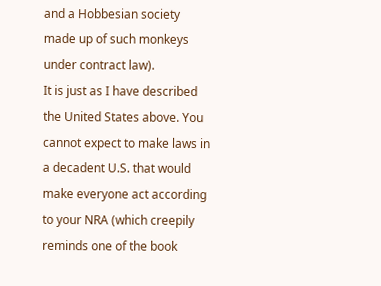and a Hobbesian society made up of such monkeys under contract law).
It is just as I have described the United States above. You cannot expect to make laws in a decadent U.S. that would make everyone act according to your NRA (which creepily reminds one of the book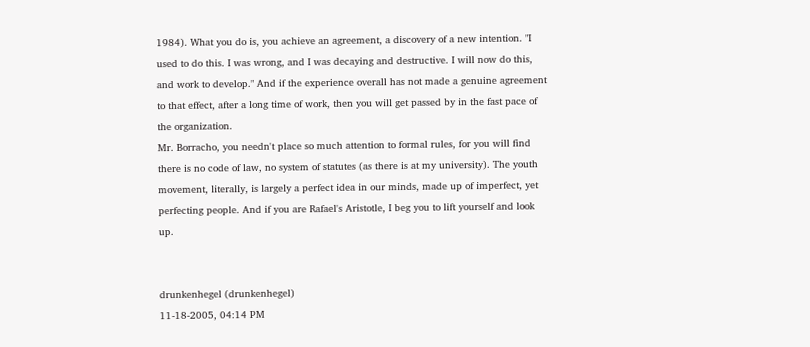1984). What you do is, you achieve an agreement, a discovery of a new intention. "I used to do this. I was wrong, and I was decaying and destructive. I will now do this, and work to develop." And if the experience overall has not made a genuine agreement to that effect, after a long time of work, then you will get passed by in the fast pace of the organization.
Mr. Borracho, you needn't place so much attention to formal rules, for you will find there is no code of law, no system of statutes (as there is at my university). The youth movement, literally, is largely a perfect idea in our minds, made up of imperfect, yet perfecting people. And if you are Rafael's Aristotle, I beg you to lift yourself and look up.


drunkenhegel (drunkenhegel)
11-18-2005, 04:14 PM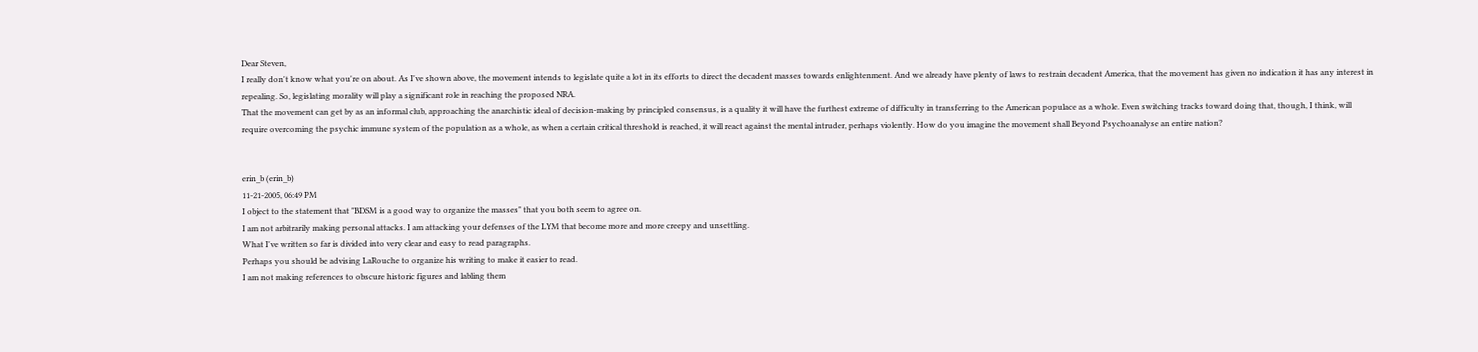Dear Steven,
I really don't know what you're on about. As I've shown above, the movement intends to legislate quite a lot in its efforts to direct the decadent masses towards enlightenment. And we already have plenty of laws to restrain decadent America, that the movement has given no indication it has any interest in repealing. So, legislating morality will play a significant role in reaching the proposed NRA.
That the movement can get by as an informal club, approaching the anarchistic ideal of decision-making by principled consensus, is a quality it will have the furthest extreme of difficulty in transferring to the American populace as a whole. Even switching tracks toward doing that, though, I think, will require overcoming the psychic immune system of the population as a whole, as when a certain critical threshold is reached, it will react against the mental intruder, perhaps violently. How do you imagine the movement shall Beyond Psychoanalyse an entire nation?


erin_b (erin_b)
11-21-2005, 06:49 PM
I object to the statement that "BDSM is a good way to organize the masses" that you both seem to agree on.
I am not arbitrarily making personal attacks. I am attacking your defenses of the LYM that become more and more creepy and unsettling.
What I've written so far is divided into very clear and easy to read paragraphs.
Perhaps you should be advising LaRouche to organize his writing to make it easier to read.
I am not making references to obscure historic figures and labling them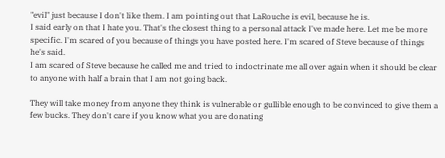"evil" just because I don't like them. I am pointing out that LaRouche is evil, because he is.
I said early on that I hate you. That's the closest thing to a personal attack I've made here. Let me be more specific. I'm scared of you because of things you have posted here. I'm scared of Steve because of things he's said.
I am scared of Steve because he called me and tried to indoctrinate me all over again when it should be clear to anyone with half a brain that I am not going back.

They will take money from anyone they think is vulnerable or gullible enough to be convinced to give them a few bucks. They don't care if you know what you are donating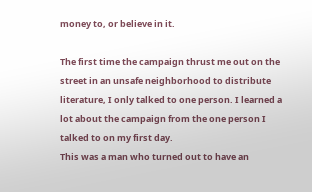money to, or believe in it.

The first time the campaign thrust me out on the street in an unsafe neighborhood to distribute literature, I only talked to one person. I learned a lot about the campaign from the one person I talked to on my first day.
This was a man who turned out to have an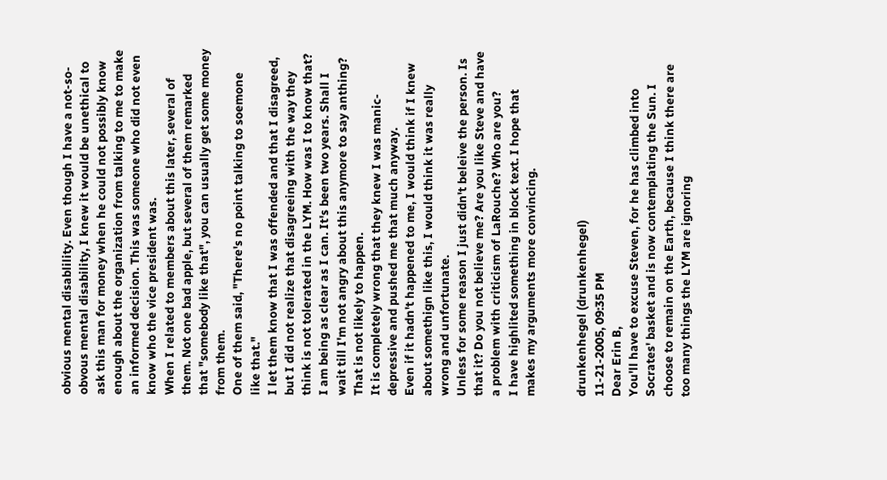obvious mental disablility. Even though I have a not-so-obvous mental disability, I knew it would be unethical to ask this man for money when he could not possibly know enough about the organization from talking to me to make an informed decision. This was someone who did not even know who the vice president was.
When I related to members about this later, several of them. Not one bad apple, but several of them remarked that "somebody like that", you can usually get some money from them.
One of them said, "There's no point talking to soemone like that."
I let them know that I was offended and that I disagreed, but I did not realize that disagreeing with the way they think is not tolerated in the LYM. How was I to know that?
I am being as clear as I can. It's been two years. Shall I wait till I'm not angry about this anymore to say anthing? That is not likely to happen.
It is completely wrong that they knew I was manic-depressive and pushed me that much anyway.
Even if it hadn't happened to me, I would think if I knew about somethign like this, I would think it was really wrong and unfortunate.
Unless for some reason I just didn't beleive the person. Is that it? Do you not believe me? Are you like Steve and have a problem with criticism of LaRouche? Who are you?
I have highlited something in block text. I hope that makes my arguments more convincing.


drunkenhegel (drunkenhegel)
11-21-2005, 09:35 PM
Dear Erin B,
You'll have to excuse Steven, for he has climbed into Socrates' basket and is now contemplating the Sun. I choose to remain on the Earth, because I think there are too many things the LYM are ignoring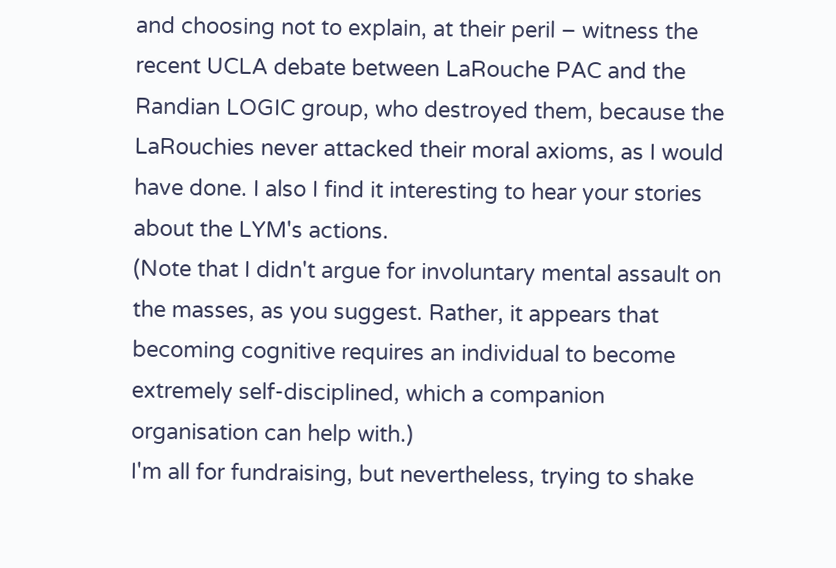and choosing not to explain, at their peril – witness the recent UCLA debate between LaRouche PAC and the Randian LOGIC group, who destroyed them, because the LaRouchies never attacked their moral axioms, as I would have done. I also I find it interesting to hear your stories about the LYM's actions.
(Note that I didn't argue for involuntary mental assault on the masses, as you suggest. Rather, it appears that becoming cognitive requires an individual to become extremely self-disciplined, which a companion organisation can help with.)
I'm all for fundraising, but nevertheless, trying to shake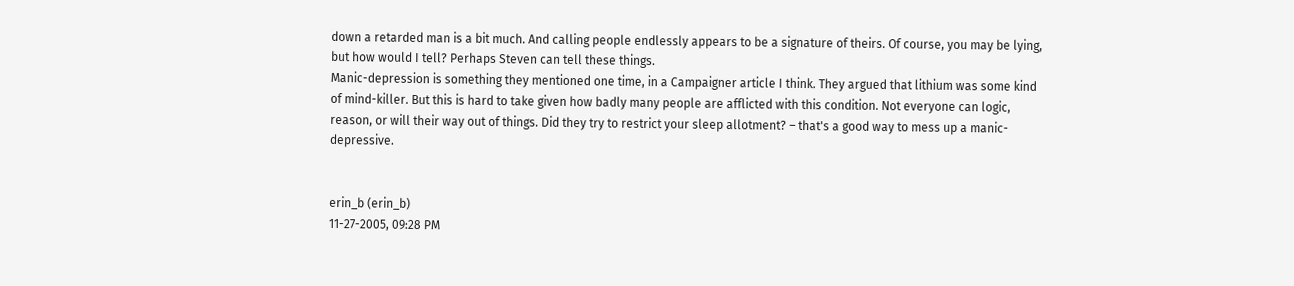down a retarded man is a bit much. And calling people endlessly appears to be a signature of theirs. Of course, you may be lying, but how would I tell? Perhaps Steven can tell these things.
Manic-depression is something they mentioned one time, in a Campaigner article I think. They argued that lithium was some kind of mind-killer. But this is hard to take given how badly many people are afflicted with this condition. Not everyone can logic, reason, or will their way out of things. Did they try to restrict your sleep allotment? – that's a good way to mess up a manic-depressive.


erin_b (erin_b)
11-27-2005, 09:28 PM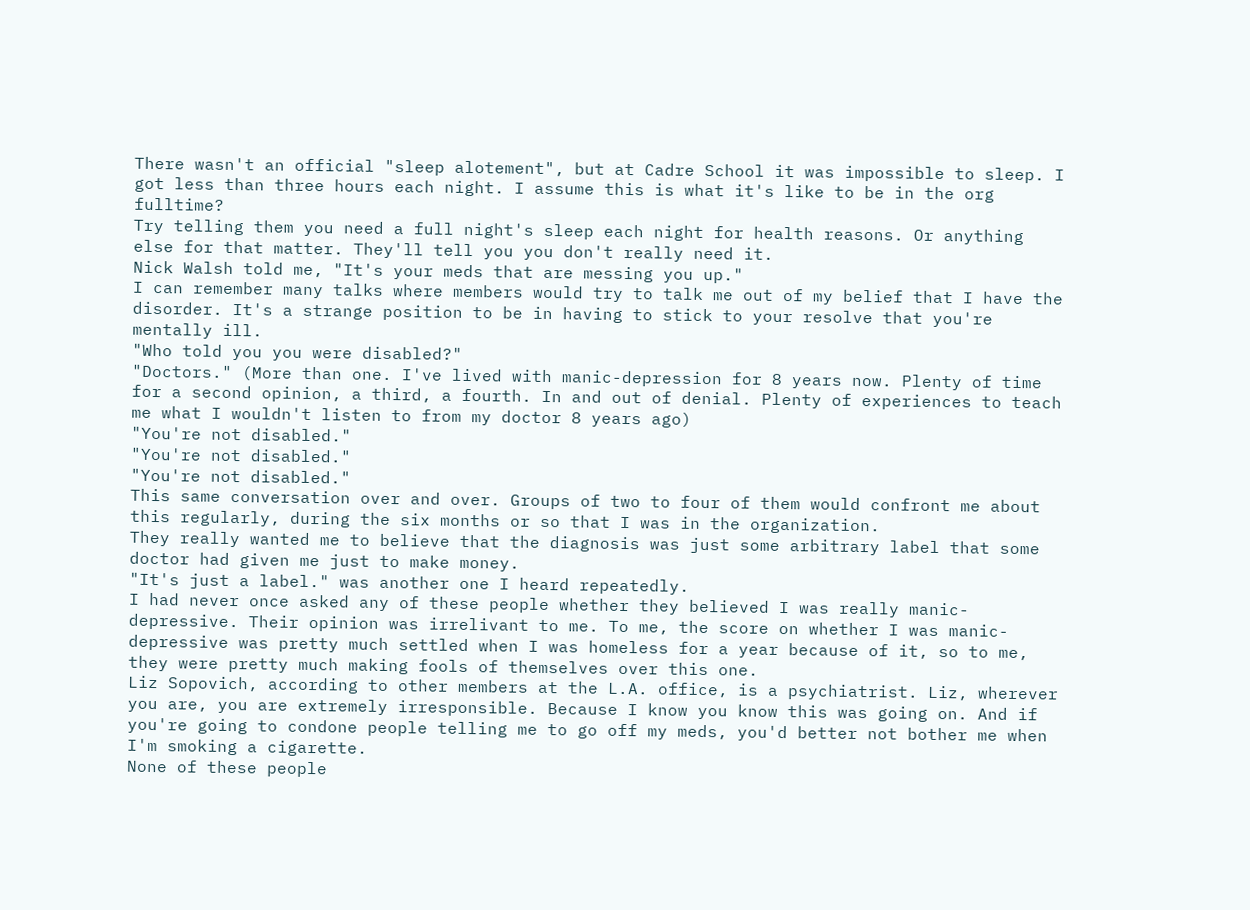There wasn't an official "sleep alotement", but at Cadre School it was impossible to sleep. I got less than three hours each night. I assume this is what it's like to be in the org fulltime?
Try telling them you need a full night's sleep each night for health reasons. Or anything else for that matter. They'll tell you you don't really need it.
Nick Walsh told me, "It's your meds that are messing you up."
I can remember many talks where members would try to talk me out of my belief that I have the disorder. It's a strange position to be in having to stick to your resolve that you're mentally ill.
"Who told you you were disabled?"
"Doctors." (More than one. I've lived with manic-depression for 8 years now. Plenty of time for a second opinion, a third, a fourth. In and out of denial. Plenty of experiences to teach me what I wouldn't listen to from my doctor 8 years ago)
"You're not disabled."
"You're not disabled."
"You're not disabled."
This same conversation over and over. Groups of two to four of them would confront me about this regularly, during the six months or so that I was in the organization.
They really wanted me to believe that the diagnosis was just some arbitrary label that some doctor had given me just to make money.
"It's just a label." was another one I heard repeatedly.
I had never once asked any of these people whether they believed I was really manic-depressive. Their opinion was irrelivant to me. To me, the score on whether I was manic-depressive was pretty much settled when I was homeless for a year because of it, so to me, they were pretty much making fools of themselves over this one.
Liz Sopovich, according to other members at the L.A. office, is a psychiatrist. Liz, wherever you are, you are extremely irresponsible. Because I know you know this was going on. And if you're going to condone people telling me to go off my meds, you'd better not bother me when I'm smoking a cigarette.
None of these people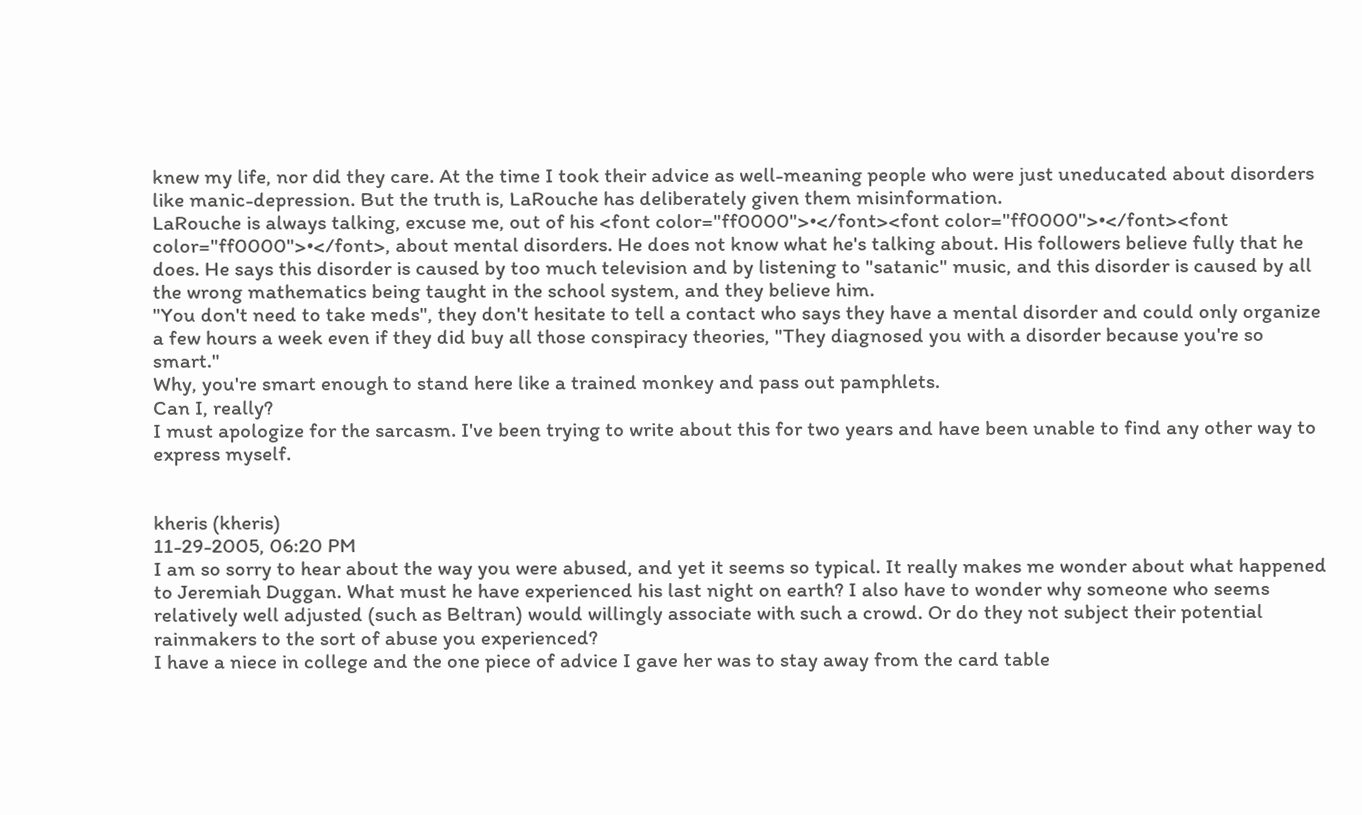knew my life, nor did they care. At the time I took their advice as well-meaning people who were just uneducated about disorders like manic-depression. But the truth is, LaRouche has deliberately given them misinformation.
LaRouche is always talking, excuse me, out of his <font color="ff0000">•</font><font color="ff0000">•</font><font color="ff0000">•</font>, about mental disorders. He does not know what he's talking about. His followers believe fully that he does. He says this disorder is caused by too much television and by listening to "satanic" music, and this disorder is caused by all the wrong mathematics being taught in the school system, and they believe him.
"You don't need to take meds", they don't hesitate to tell a contact who says they have a mental disorder and could only organize a few hours a week even if they did buy all those conspiracy theories, "They diagnosed you with a disorder because you're so smart."
Why, you're smart enough to stand here like a trained monkey and pass out pamphlets.
Can I, really?
I must apologize for the sarcasm. I've been trying to write about this for two years and have been unable to find any other way to express myself.


kheris (kheris)
11-29-2005, 06:20 PM
I am so sorry to hear about the way you were abused, and yet it seems so typical. It really makes me wonder about what happened to Jeremiah Duggan. What must he have experienced his last night on earth? I also have to wonder why someone who seems relatively well adjusted (such as Beltran) would willingly associate with such a crowd. Or do they not subject their potential rainmakers to the sort of abuse you experienced?
I have a niece in college and the one piece of advice I gave her was to stay away from the card table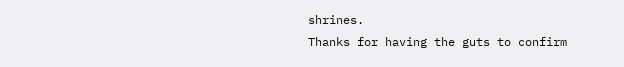shrines.
Thanks for having the guts to confirm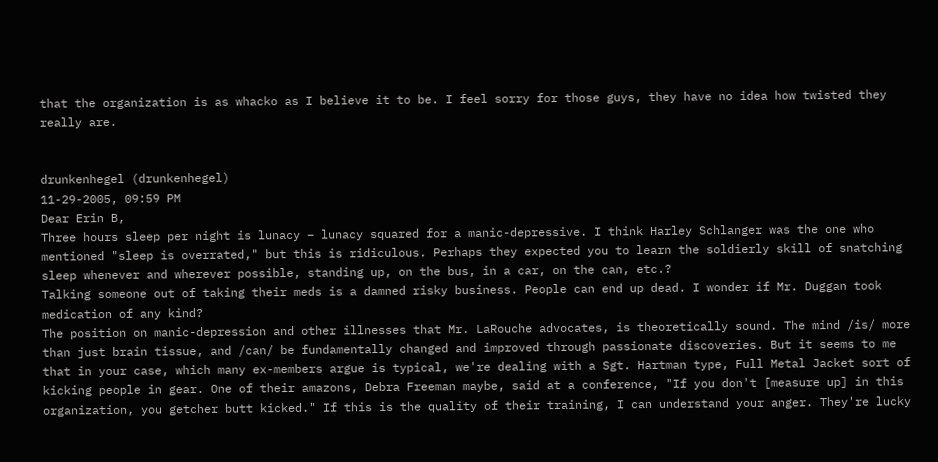that the organization is as whacko as I believe it to be. I feel sorry for those guys, they have no idea how twisted they really are.


drunkenhegel (drunkenhegel)
11-29-2005, 09:59 PM
Dear Erin B,
Three hours sleep per night is lunacy – lunacy squared for a manic-depressive. I think Harley Schlanger was the one who mentioned "sleep is overrated," but this is ridiculous. Perhaps they expected you to learn the soldierly skill of snatching sleep whenever and wherever possible, standing up, on the bus, in a car, on the can, etc.?
Talking someone out of taking their meds is a damned risky business. People can end up dead. I wonder if Mr. Duggan took medication of any kind?
The position on manic-depression and other illnesses that Mr. LaRouche advocates, is theoretically sound. The mind /is/ more than just brain tissue, and /can/ be fundamentally changed and improved through passionate discoveries. But it seems to me that in your case, which many ex-members argue is typical, we're dealing with a Sgt. Hartman type, Full Metal Jacket sort of kicking people in gear. One of their amazons, Debra Freeman maybe, said at a conference, "If you don't [measure up] in this organization, you getcher butt kicked." If this is the quality of their training, I can understand your anger. They're lucky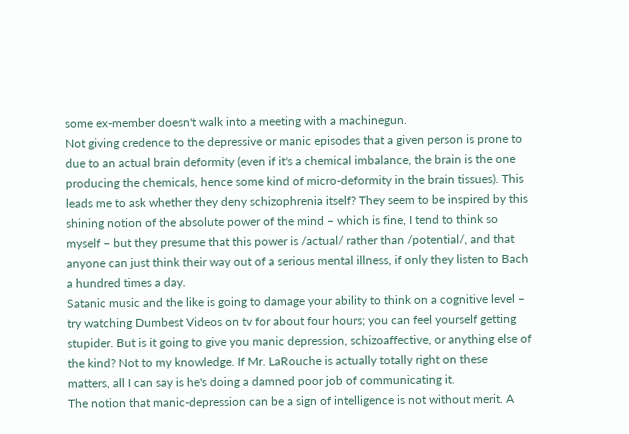some ex-member doesn't walk into a meeting with a machinegun.
Not giving credence to the depressive or manic episodes that a given person is prone to due to an actual brain deformity (even if it's a chemical imbalance, the brain is the one producing the chemicals, hence some kind of micro-deformity in the brain tissues). This leads me to ask whether they deny schizophrenia itself? They seem to be inspired by this shining notion of the absolute power of the mind – which is fine, I tend to think so myself – but they presume that this power is /actual/ rather than /potential/, and that anyone can just think their way out of a serious mental illness, if only they listen to Bach a hundred times a day.
Satanic music and the like is going to damage your ability to think on a cognitive level – try watching Dumbest Videos on tv for about four hours; you can feel yourself getting stupider. But is it going to give you manic depression, schizoaffective, or anything else of the kind? Not to my knowledge. If Mr. LaRouche is actually totally right on these matters, all I can say is he's doing a damned poor job of communicating it.
The notion that manic-depression can be a sign of intelligence is not without merit. A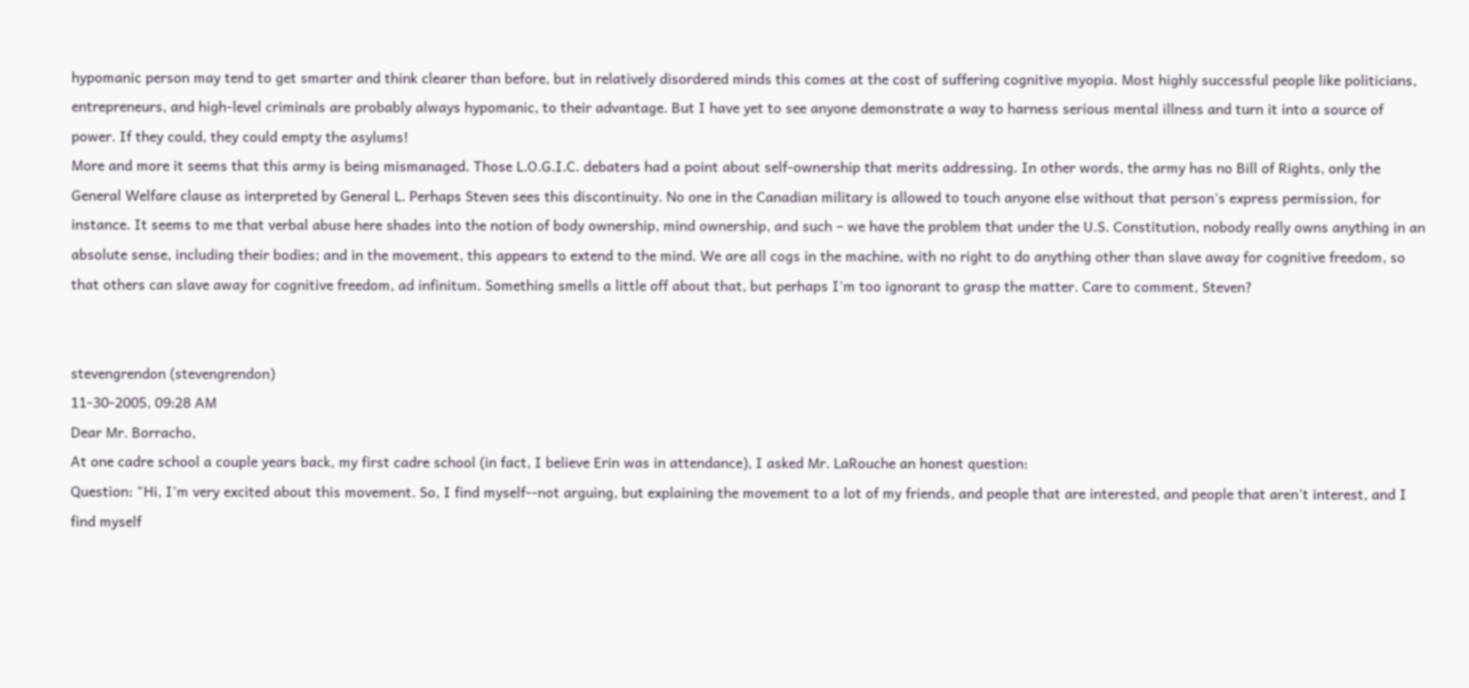hypomanic person may tend to get smarter and think clearer than before, but in relatively disordered minds this comes at the cost of suffering cognitive myopia. Most highly successful people like politicians, entrepreneurs, and high-level criminals are probably always hypomanic, to their advantage. But I have yet to see anyone demonstrate a way to harness serious mental illness and turn it into a source of power. If they could, they could empty the asylums!
More and more it seems that this army is being mismanaged. Those L.O.G.I.C. debaters had a point about self-ownership that merits addressing. In other words, the army has no Bill of Rights, only the General Welfare clause as interpreted by General L. Perhaps Steven sees this discontinuity. No one in the Canadian military is allowed to touch anyone else without that person's express permission, for instance. It seems to me that verbal abuse here shades into the notion of body ownership, mind ownership, and such – we have the problem that under the U.S. Constitution, nobody really owns anything in an absolute sense, including their bodies; and in the movement, this appears to extend to the mind. We are all cogs in the machine, with no right to do anything other than slave away for cognitive freedom, so that others can slave away for cognitive freedom, ad infinitum. Something smells a little off about that, but perhaps I'm too ignorant to grasp the matter. Care to comment, Steven?


stevengrendon (stevengrendon)
11-30-2005, 09:28 AM
Dear Mr. Borracho,
At one cadre school a couple years back, my first cadre school (in fact, I believe Erin was in attendance), I asked Mr. LaRouche an honest question:
Question: "Hi, I'm very excited about this movement. So, I find myself--not arguing, but explaining the movement to a lot of my friends, and people that are interested, and people that aren't interest, and I find myself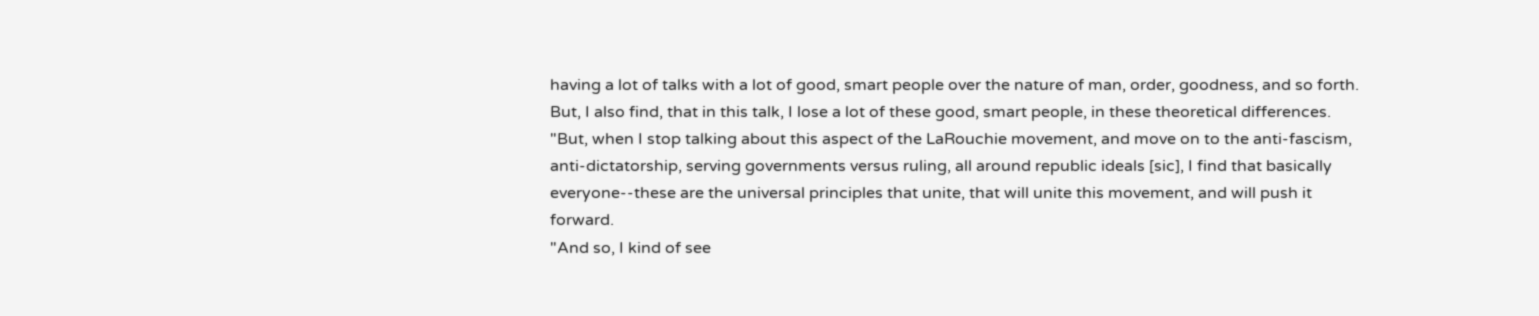having a lot of talks with a lot of good, smart people over the nature of man, order, goodness, and so forth. But, I also find, that in this talk, I lose a lot of these good, smart people, in these theoretical differences.
"But, when I stop talking about this aspect of the LaRouchie movement, and move on to the anti-fascism, anti-dictatorship, serving governments versus ruling, all around republic ideals [sic], I find that basically everyone--these are the universal principles that unite, that will unite this movement, and will push it forward.
"And so, I kind of see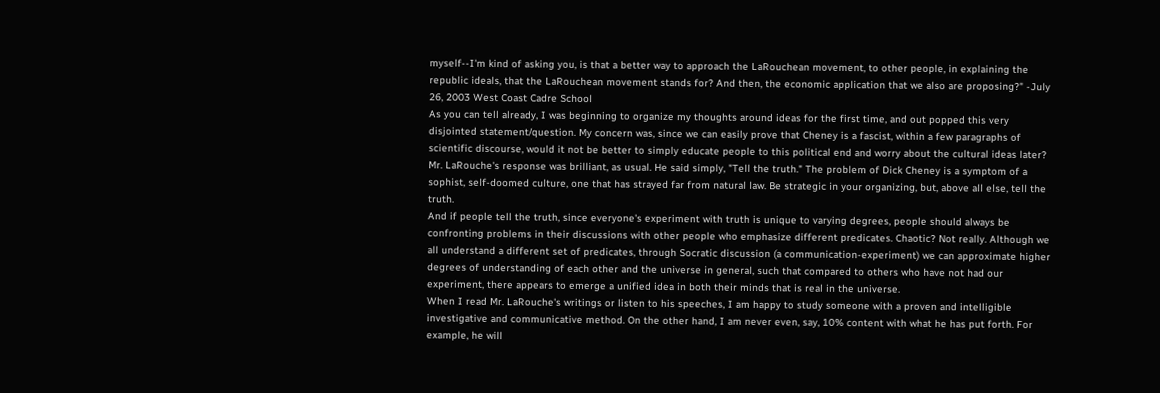myself--I'm kind of asking you, is that a better way to approach the LaRouchean movement, to other people, in explaining the republic ideals, that the LaRouchean movement stands for? And then, the economic application that we also are proposing?" -July 26, 2003 West Coast Cadre School
As you can tell already, I was beginning to organize my thoughts around ideas for the first time, and out popped this very disjointed statement/question. My concern was, since we can easily prove that Cheney is a fascist, within a few paragraphs of scientific discourse, would it not be better to simply educate people to this political end and worry about the cultural ideas later?
Mr. LaRouche's response was brilliant, as usual. He said simply, "Tell the truth." The problem of Dick Cheney is a symptom of a sophist, self-doomed culture, one that has strayed far from natural law. Be strategic in your organizing, but, above all else, tell the truth.
And if people tell the truth, since everyone's experiment with truth is unique to varying degrees, people should always be confronting problems in their discussions with other people who emphasize different predicates. Chaotic? Not really. Although we all understand a different set of predicates, through Socratic discussion (a communication-experiment) we can approximate higher degrees of understanding of each other and the universe in general, such that compared to others who have not had our experiment, there appears to emerge a unified idea in both their minds that is real in the universe.
When I read Mr. LaRouche's writings or listen to his speeches, I am happy to study someone with a proven and intelligible investigative and communicative method. On the other hand, I am never even, say, 10% content with what he has put forth. For example, he will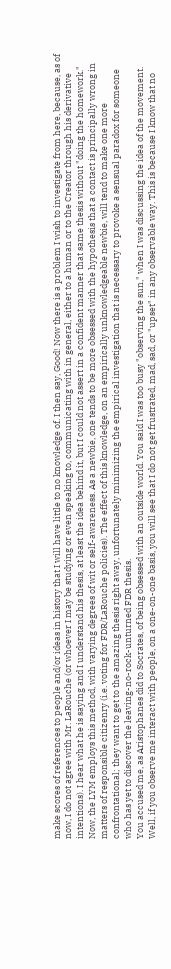make scores of references to people and/or ideas in history that I will have little to no knowledge of. I then say, Good! Now there is a problem I wish to investigate from here, because, as of now, I do not agree with Mr. LaRouche (or whoever I may be studying or even speaking to, communicating with in general, either to a human or to the Creator through his derivative intentions). I hear what he is saying and I understand his thesis, at least the idea behind it, but I could not assert in a confident manner that same thesis without "doing the homework."
Now, the LYM employs this method, with varying degrees of wit or self-awareness. As a newbie, one tends to be more obsessed with the hypothesis that a contact is principally wrong in matters of responsible citizenry (i.e. voting for FDR/LaRouche policies). The effect of this knowledge, on an empirically unknowledgeable newbie, will tend to make one more confrontational; they want to get to the amazing thesis right away, unfortunately minimizing the empirical investigation that is necessary to provoke a sensual paradox for someone who has yet to discover the leaving-no-rock-unturned FDR thesis.
You accused me, as Aristophanes did to Socrates, of being obsessed with an outside world. You said I was too busy "observing the sun," when I was discussing the idea of the movement. Well, if you observe me interact with people, on a one-on-one basis, you will see that I do not get frustrated, mad, sad, or "upset" in any observable way. This is because I know that no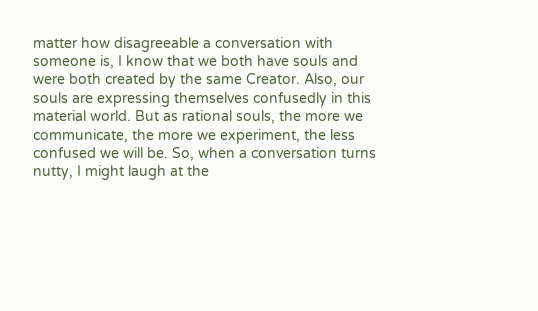matter how disagreeable a conversation with someone is, I know that we both have souls and were both created by the same Creator. Also, our souls are expressing themselves confusedly in this material world. But as rational souls, the more we communicate, the more we experiment, the less confused we will be. So, when a conversation turns nutty, I might laugh at the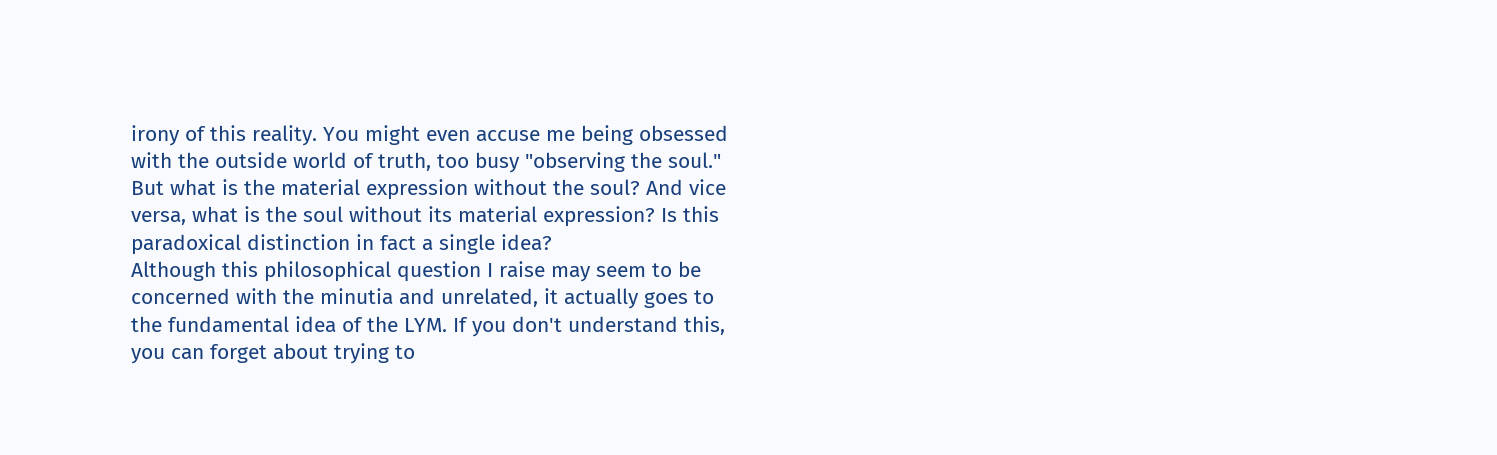irony of this reality. You might even accuse me being obsessed with the outside world of truth, too busy "observing the soul." But what is the material expression without the soul? And vice versa, what is the soul without its material expression? Is this paradoxical distinction in fact a single idea?
Although this philosophical question I raise may seem to be concerned with the minutia and unrelated, it actually goes to the fundamental idea of the LYM. If you don't understand this, you can forget about trying to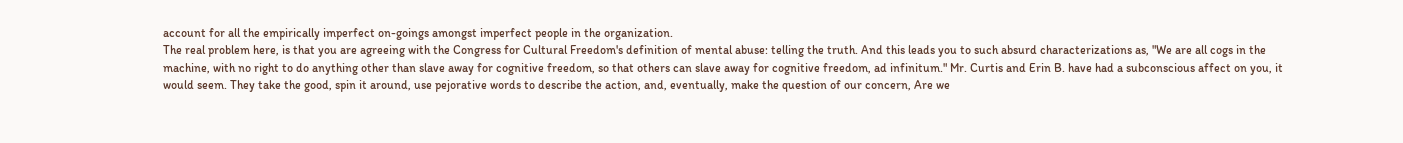account for all the empirically imperfect on-goings amongst imperfect people in the organization.
The real problem here, is that you are agreeing with the Congress for Cultural Freedom's definition of mental abuse: telling the truth. And this leads you to such absurd characterizations as, "We are all cogs in the machine, with no right to do anything other than slave away for cognitive freedom, so that others can slave away for cognitive freedom, ad infinitum." Mr. Curtis and Erin B. have had a subconscious affect on you, it would seem. They take the good, spin it around, use pejorative words to describe the action, and, eventually, make the question of our concern, Are we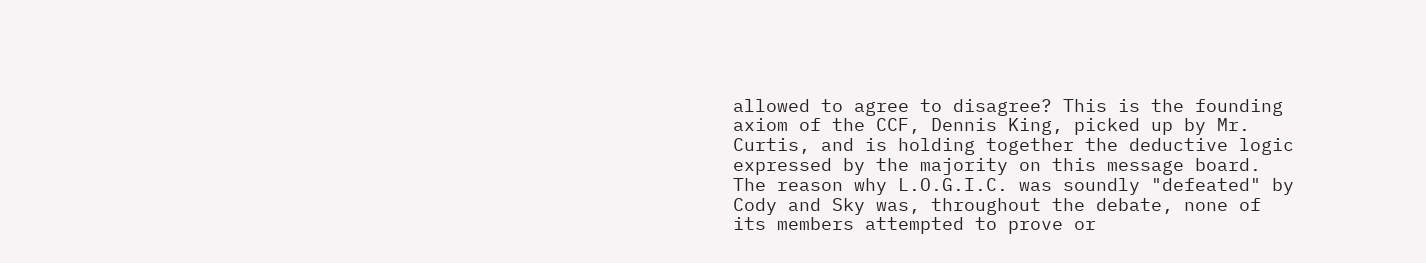allowed to agree to disagree? This is the founding axiom of the CCF, Dennis King, picked up by Mr. Curtis, and is holding together the deductive logic expressed by the majority on this message board.
The reason why L.O.G.I.C. was soundly "defeated" by Cody and Sky was, throughout the debate, none of its members attempted to prove or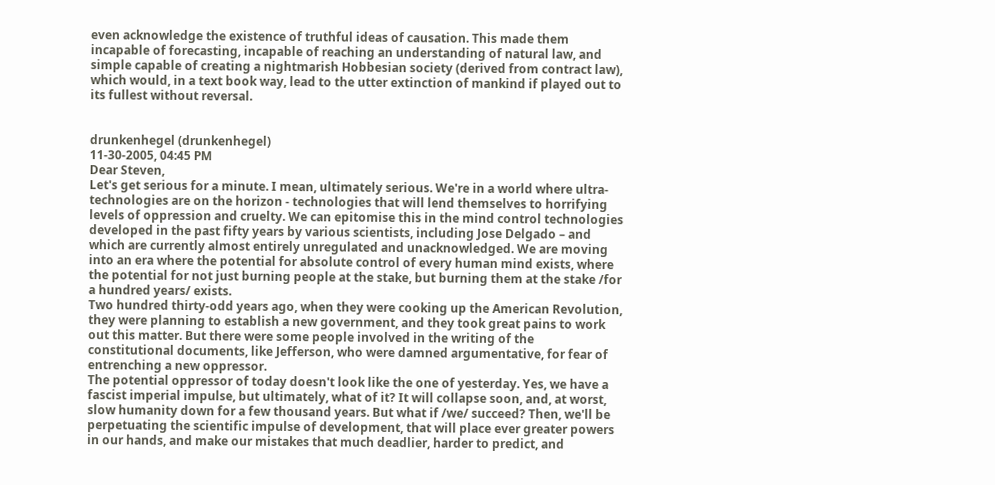even acknowledge the existence of truthful ideas of causation. This made them incapable of forecasting, incapable of reaching an understanding of natural law, and simple capable of creating a nightmarish Hobbesian society (derived from contract law), which would, in a text book way, lead to the utter extinction of mankind if played out to its fullest without reversal.


drunkenhegel (drunkenhegel)
11-30-2005, 04:45 PM
Dear Steven,
Let's get serious for a minute. I mean, ultimately serious. We're in a world where ultra-technologies are on the horizon - technologies that will lend themselves to horrifying levels of oppression and cruelty. We can epitomise this in the mind control technologies developed in the past fifty years by various scientists, including Jose Delgado – and which are currently almost entirely unregulated and unacknowledged. We are moving into an era where the potential for absolute control of every human mind exists, where the potential for not just burning people at the stake, but burning them at the stake /for a hundred years/ exists.
Two hundred thirty-odd years ago, when they were cooking up the American Revolution, they were planning to establish a new government, and they took great pains to work out this matter. But there were some people involved in the writing of the constitutional documents, like Jefferson, who were damned argumentative, for fear of entrenching a new oppressor.
The potential oppressor of today doesn't look like the one of yesterday. Yes, we have a fascist imperial impulse, but ultimately, what of it? It will collapse soon, and, at worst, slow humanity down for a few thousand years. But what if /we/ succeed? Then, we'll be perpetuating the scientific impulse of development, that will place ever greater powers in our hands, and make our mistakes that much deadlier, harder to predict, and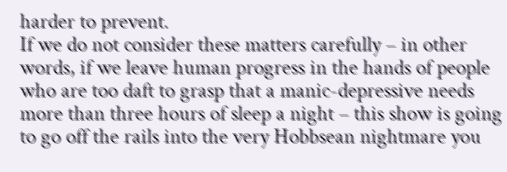harder to prevent.
If we do not consider these matters carefully – in other words, if we leave human progress in the hands of people who are too daft to grasp that a manic-depressive needs more than three hours of sleep a night – this show is going to go off the rails into the very Hobbsean nightmare you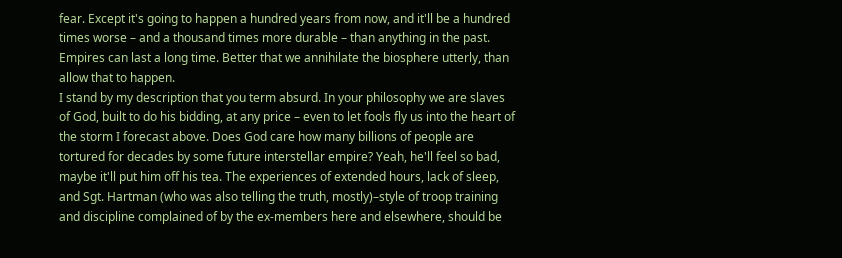fear. Except it's going to happen a hundred years from now, and it'll be a hundred times worse – and a thousand times more durable – than anything in the past. Empires can last a long time. Better that we annihilate the biosphere utterly, than allow that to happen.
I stand by my description that you term absurd. In your philosophy we are slaves of God, built to do his bidding, at any price – even to let fools fly us into the heart of the storm I forecast above. Does God care how many billions of people are tortured for decades by some future interstellar empire? Yeah, he'll feel so bad, maybe it'll put him off his tea. The experiences of extended hours, lack of sleep, and Sgt. Hartman (who was also telling the truth, mostly)–style of troop training and discipline complained of by the ex-members here and elsewhere, should be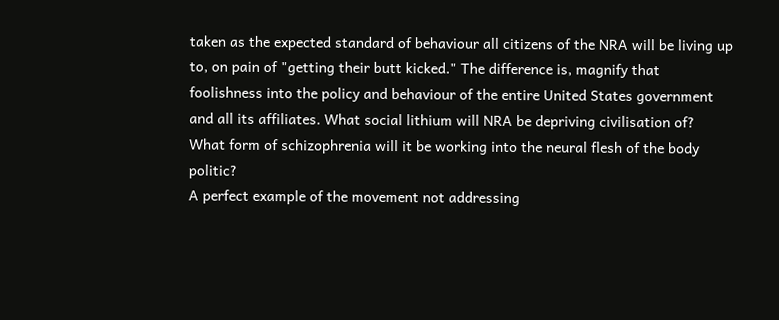taken as the expected standard of behaviour all citizens of the NRA will be living up to, on pain of "getting their butt kicked." The difference is, magnify that foolishness into the policy and behaviour of the entire United States government and all its affiliates. What social lithium will NRA be depriving civilisation of? What form of schizophrenia will it be working into the neural flesh of the body politic?
A perfect example of the movement not addressing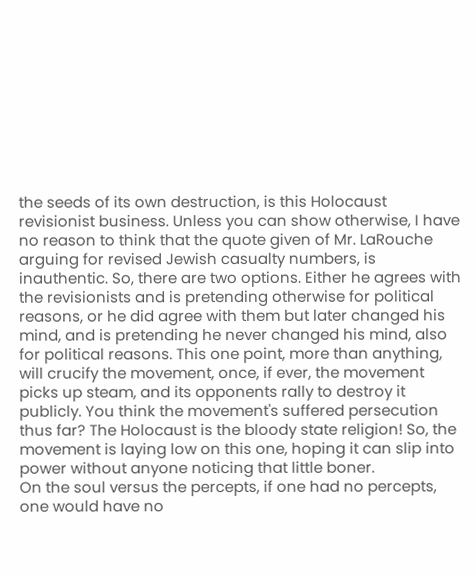the seeds of its own destruction, is this Holocaust revisionist business. Unless you can show otherwise, I have no reason to think that the quote given of Mr. LaRouche arguing for revised Jewish casualty numbers, is inauthentic. So, there are two options. Either he agrees with the revisionists and is pretending otherwise for political reasons, or he did agree with them but later changed his mind, and is pretending he never changed his mind, also for political reasons. This one point, more than anything, will crucify the movement, once, if ever, the movement picks up steam, and its opponents rally to destroy it publicly. You think the movement's suffered persecution thus far? The Holocaust is the bloody state religion! So, the movement is laying low on this one, hoping it can slip into power without anyone noticing that little boner.
On the soul versus the percepts, if one had no percepts, one would have no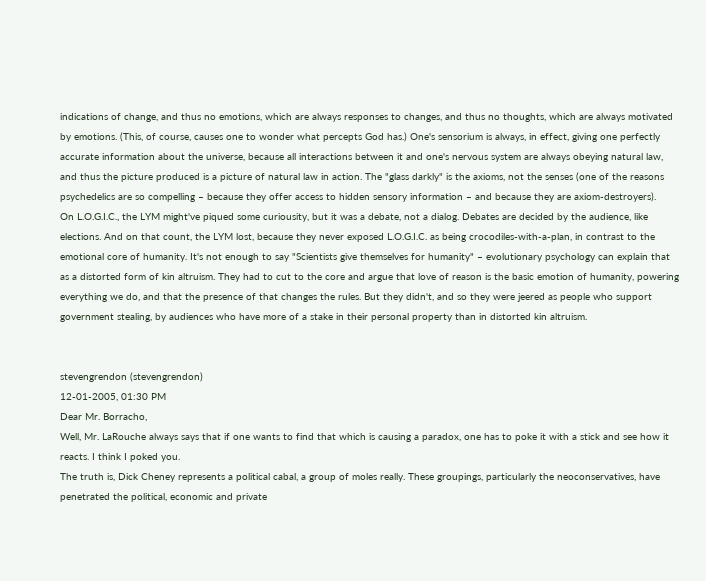indications of change, and thus no emotions, which are always responses to changes, and thus no thoughts, which are always motivated by emotions. (This, of course, causes one to wonder what percepts God has.) One's sensorium is always, in effect, giving one perfectly accurate information about the universe, because all interactions between it and one's nervous system are always obeying natural law, and thus the picture produced is a picture of natural law in action. The "glass darkly" is the axioms, not the senses (one of the reasons psychedelics are so compelling – because they offer access to hidden sensory information – and because they are axiom-destroyers).
On L.O.G.I.C., the LYM might've piqued some curiousity, but it was a debate, not a dialog. Debates are decided by the audience, like elections. And on that count, the LYM lost, because they never exposed L.O.G.I.C. as being crocodiles-with-a-plan, in contrast to the emotional core of humanity. It's not enough to say "Scientists give themselves for humanity" – evolutionary psychology can explain that as a distorted form of kin altruism. They had to cut to the core and argue that love of reason is the basic emotion of humanity, powering everything we do, and that the presence of that changes the rules. But they didn't, and so they were jeered as people who support government stealing, by audiences who have more of a stake in their personal property than in distorted kin altruism.


stevengrendon (stevengrendon)
12-01-2005, 01:30 PM
Dear Mr. Borracho,
Well, Mr. LaRouche always says that if one wants to find that which is causing a paradox, one has to poke it with a stick and see how it reacts. I think I poked you.
The truth is, Dick Cheney represents a political cabal, a group of moles really. These groupings, particularly the neoconservatives, have penetrated the political, economic and private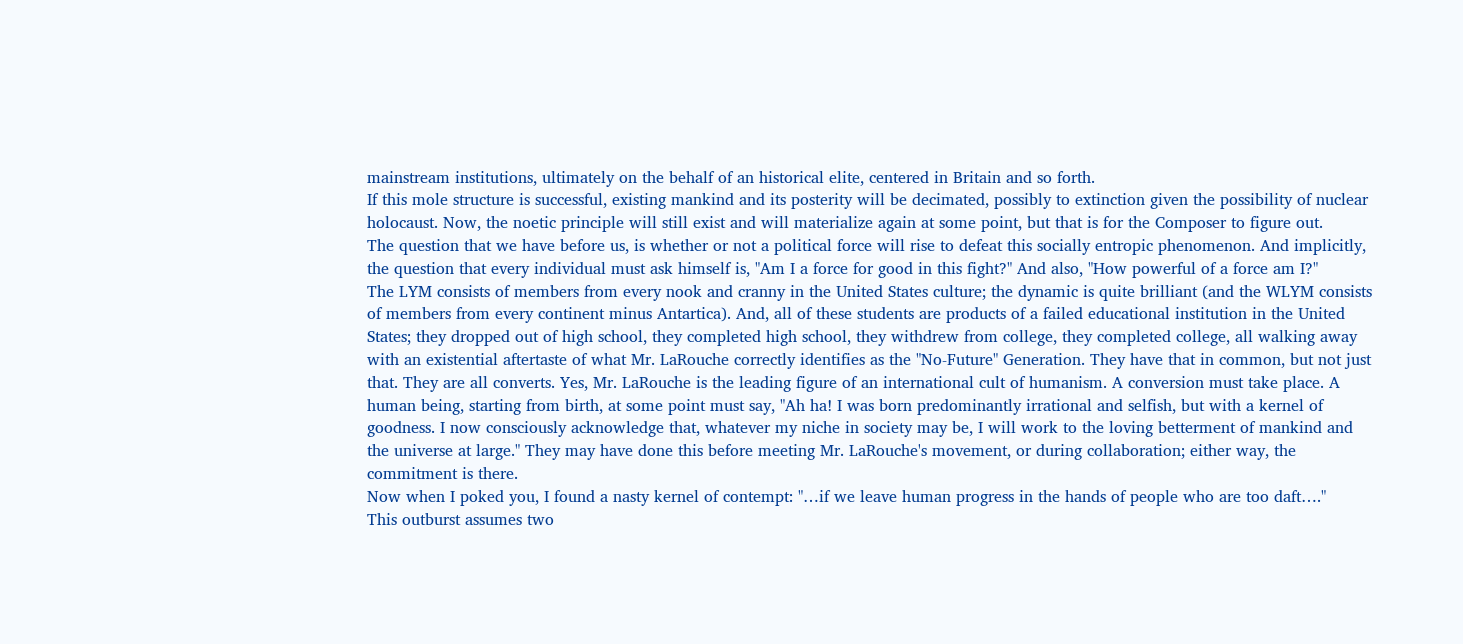mainstream institutions, ultimately on the behalf of an historical elite, centered in Britain and so forth.
If this mole structure is successful, existing mankind and its posterity will be decimated, possibly to extinction given the possibility of nuclear holocaust. Now, the noetic principle will still exist and will materialize again at some point, but that is for the Composer to figure out.
The question that we have before us, is whether or not a political force will rise to defeat this socially entropic phenomenon. And implicitly, the question that every individual must ask himself is, "Am I a force for good in this fight?" And also, "How powerful of a force am I?"
The LYM consists of members from every nook and cranny in the United States culture; the dynamic is quite brilliant (and the WLYM consists of members from every continent minus Antartica). And, all of these students are products of a failed educational institution in the United States; they dropped out of high school, they completed high school, they withdrew from college, they completed college, all walking away with an existential aftertaste of what Mr. LaRouche correctly identifies as the "No-Future" Generation. They have that in common, but not just that. They are all converts. Yes, Mr. LaRouche is the leading figure of an international cult of humanism. A conversion must take place. A human being, starting from birth, at some point must say, "Ah ha! I was born predominantly irrational and selfish, but with a kernel of goodness. I now consciously acknowledge that, whatever my niche in society may be, I will work to the loving betterment of mankind and the universe at large." They may have done this before meeting Mr. LaRouche's movement, or during collaboration; either way, the commitment is there.
Now when I poked you, I found a nasty kernel of contempt: "…if we leave human progress in the hands of people who are too daft…."
This outburst assumes two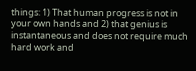things: 1) That human progress is not in your own hands and 2) that genius is instantaneous and does not require much hard work and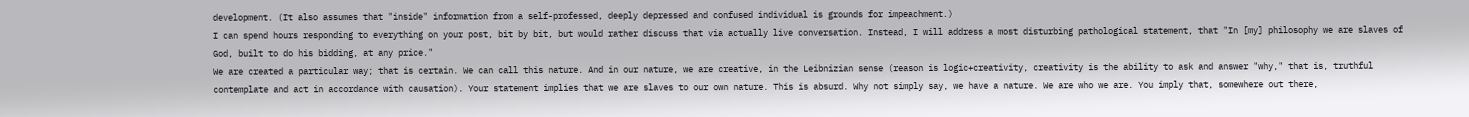development. (It also assumes that "inside" information from a self-professed, deeply depressed and confused individual is grounds for impeachment.)
I can spend hours responding to everything on your post, bit by bit, but would rather discuss that via actually live conversation. Instead, I will address a most disturbing pathological statement, that "In [my] philosophy we are slaves of God, built to do his bidding, at any price."
We are created a particular way; that is certain. We can call this nature. And in our nature, we are creative, in the Leibnizian sense (reason is logic+creativity, creativity is the ability to ask and answer "why," that is, truthful contemplate and act in accordance with causation). Your statement implies that we are slaves to our own nature. This is absurd. Why not simply say, we have a nature. We are who we are. You imply that, somewhere out there,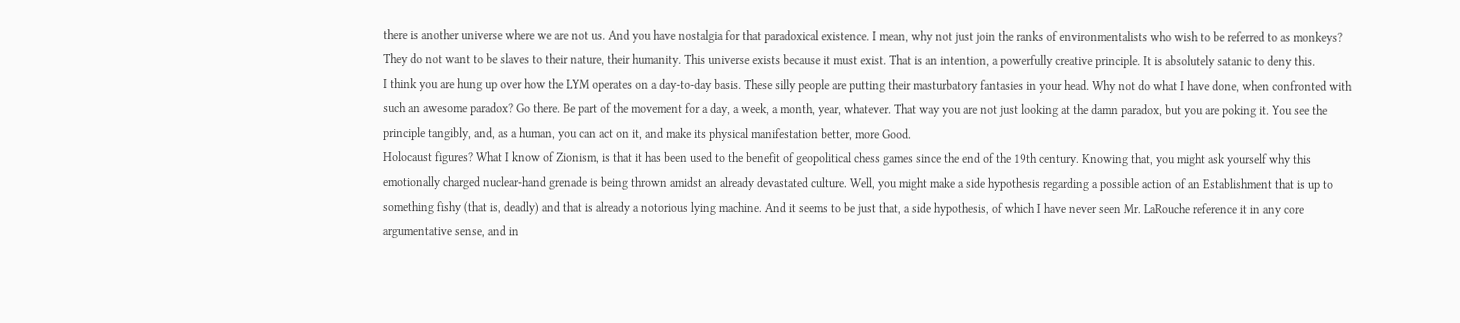there is another universe where we are not us. And you have nostalgia for that paradoxical existence. I mean, why not just join the ranks of environmentalists who wish to be referred to as monkeys? They do not want to be slaves to their nature, their humanity. This universe exists because it must exist. That is an intention, a powerfully creative principle. It is absolutely satanic to deny this.
I think you are hung up over how the LYM operates on a day-to-day basis. These silly people are putting their masturbatory fantasies in your head. Why not do what I have done, when confronted with such an awesome paradox? Go there. Be part of the movement for a day, a week, a month, year, whatever. That way you are not just looking at the damn paradox, but you are poking it. You see the principle tangibly, and, as a human, you can act on it, and make its physical manifestation better, more Good.
Holocaust figures? What I know of Zionism, is that it has been used to the benefit of geopolitical chess games since the end of the 19th century. Knowing that, you might ask yourself why this emotionally charged nuclear-hand grenade is being thrown amidst an already devastated culture. Well, you might make a side hypothesis regarding a possible action of an Establishment that is up to something fishy (that is, deadly) and that is already a notorious lying machine. And it seems to be just that, a side hypothesis, of which I have never seen Mr. LaRouche reference it in any core argumentative sense, and in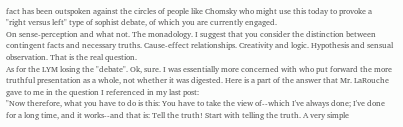fact has been outspoken against the circles of people like Chomsky who might use this today to provoke a "right versus left" type of sophist debate, of which you are currently engaged.
On sense-perception and what not. The monadology. I suggest that you consider the distinction between contingent facts and necessary truths. Cause-effect relationships. Creativity and logic. Hypothesis and sensual observation. That is the real question.
As for the LYM losing the "debate". Ok, sure. I was essentially more concerned with who put forward the more truthful presentation as a whole, not whether it was digested. Here is a part of the answer that Mr. LaRouche gave to me in the question I referenced in my last post:
"Now therefore, what you have to do is this: You have to take the view of--which I've always done; I've done for a long time, and it works--and that is: Tell the truth! Start with telling the truth. A very simple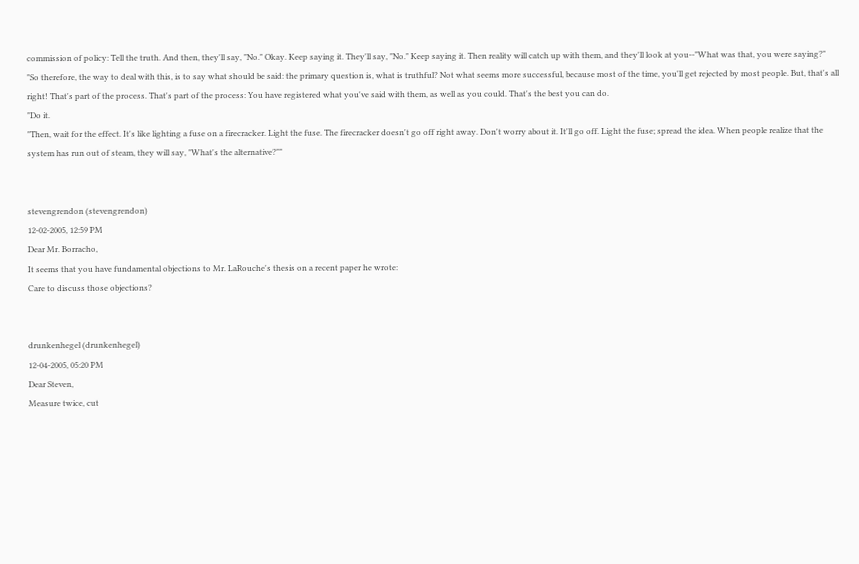commission of policy: Tell the truth. And then, they'll say, "No." Okay. Keep saying it. They'll say, "No." Keep saying it. Then reality will catch up with them, and they'll look at you--"What was that, you were saying?"
"So therefore, the way to deal with this, is to say what should be said: the primary question is, what is truthful? Not what seems more successful, because most of the time, you'll get rejected by most people. But, that's all right! That's part of the process. That's part of the process: You have registered what you've said with them, as well as you could. That's the best you can do.
"Do it.
"Then, wait for the effect. It's like lighting a fuse on a firecracker. Light the fuse. The firecracker doesn't go off right away. Don't worry about it. It'll go off. Light the fuse; spread the idea. When people realize that the system has run out of steam, they will say, "What's the alternative?""


stevengrendon (stevengrendon)
12-02-2005, 12:59 PM
Dear Mr. Borracho,
It seems that you have fundamental objections to Mr. LaRouche's thesis on a recent paper he wrote:
Care to discuss those objections?


drunkenhegel (drunkenhegel)
12-04-2005, 05:20 PM
Dear Steven,
Measure twice, cut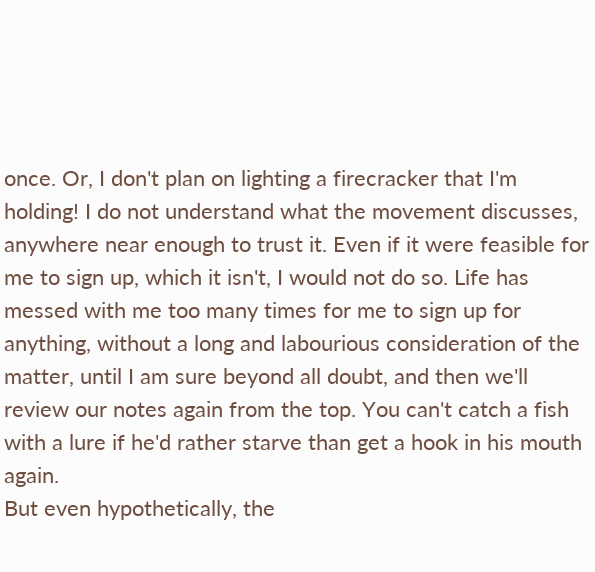once. Or, I don't plan on lighting a firecracker that I'm holding! I do not understand what the movement discusses, anywhere near enough to trust it. Even if it were feasible for me to sign up, which it isn't, I would not do so. Life has messed with me too many times for me to sign up for anything, without a long and labourious consideration of the matter, until I am sure beyond all doubt, and then we'll review our notes again from the top. You can't catch a fish with a lure if he'd rather starve than get a hook in his mouth again.
But even hypothetically, the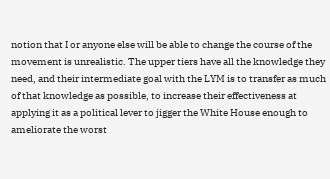notion that I or anyone else will be able to change the course of the movement is unrealistic. The upper tiers have all the knowledge they need, and their intermediate goal with the LYM is to transfer as much of that knowledge as possible, to increase their effectiveness at applying it as a political lever to jigger the White House enough to ameliorate the worst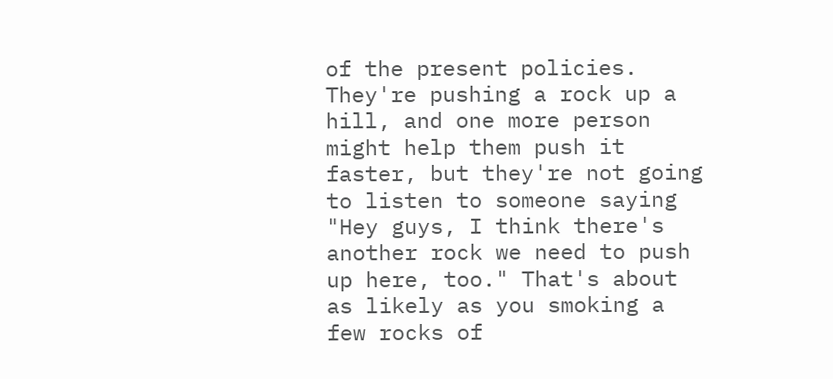of the present policies. They're pushing a rock up a hill, and one more person might help them push it faster, but they're not going to listen to someone saying "Hey guys, I think there's another rock we need to push up here, too." That's about as likely as you smoking a few rocks of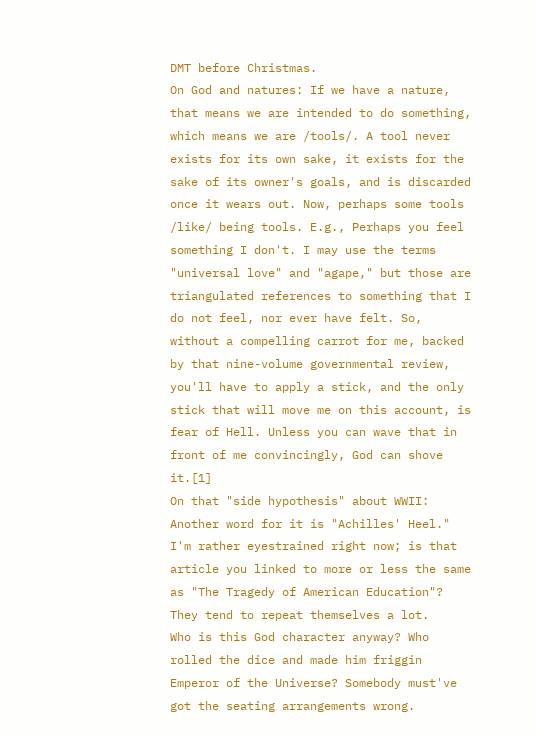DMT before Christmas.
On God and natures: If we have a nature, that means we are intended to do something, which means we are /tools/. A tool never exists for its own sake, it exists for the sake of its owner's goals, and is discarded once it wears out. Now, perhaps some tools /like/ being tools. E.g., Perhaps you feel something I don't. I may use the terms "universal love" and "agape," but those are triangulated references to something that I do not feel, nor ever have felt. So, without a compelling carrot for me, backed by that nine-volume governmental review, you'll have to apply a stick, and the only stick that will move me on this account, is fear of Hell. Unless you can wave that in front of me convincingly, God can shove it.[1]
On that "side hypothesis" about WWII: Another word for it is "Achilles' Heel."
I'm rather eyestrained right now; is that article you linked to more or less the same as "The Tragedy of American Education"? They tend to repeat themselves a lot.
Who is this God character anyway? Who rolled the dice and made him friggin Emperor of the Universe? Somebody must've got the seating arrangements wrong.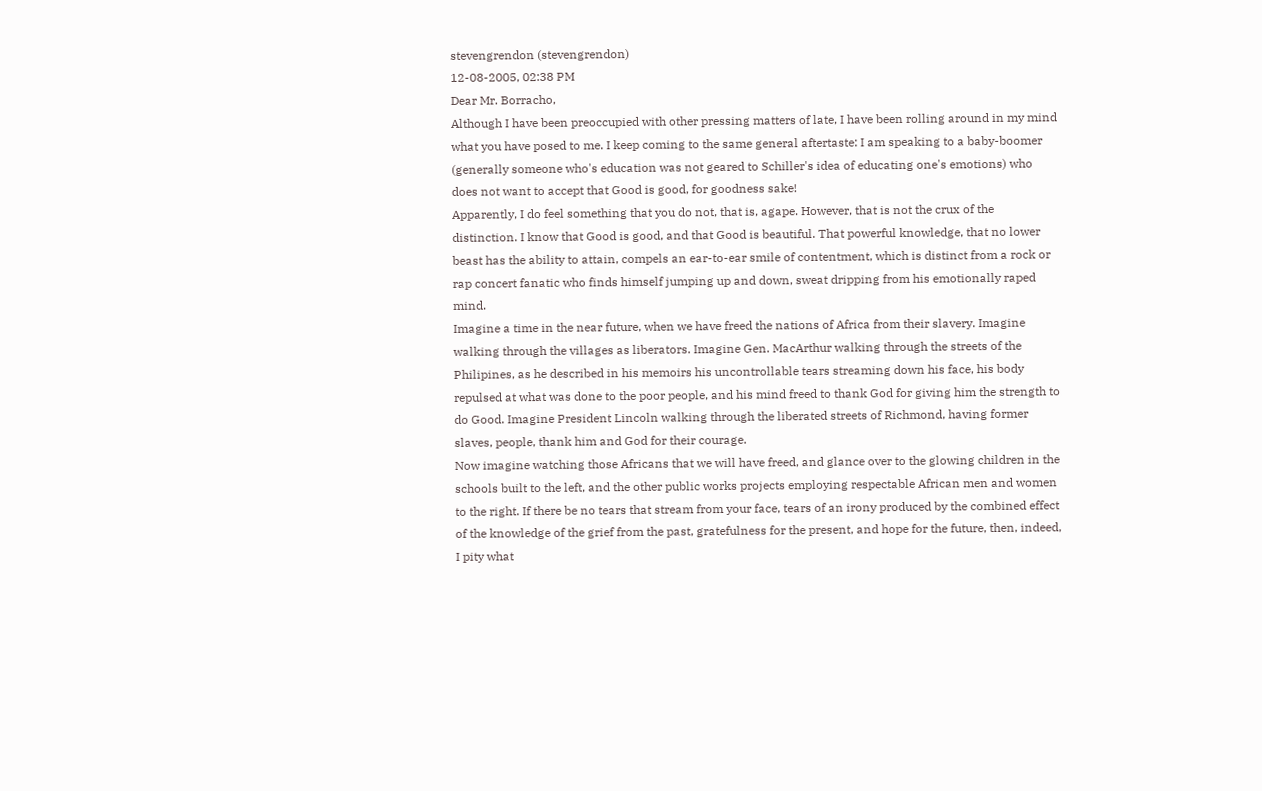stevengrendon (stevengrendon)
12-08-2005, 02:38 PM
Dear Mr. Borracho,
Although I have been preoccupied with other pressing matters of late, I have been rolling around in my mind what you have posed to me. I keep coming to the same general aftertaste: I am speaking to a baby-boomer (generally someone who's education was not geared to Schiller's idea of educating one's emotions) who does not want to accept that Good is good, for goodness sake!
Apparently, I do feel something that you do not, that is, agape. However, that is not the crux of the distinction. I know that Good is good, and that Good is beautiful. That powerful knowledge, that no lower beast has the ability to attain, compels an ear-to-ear smile of contentment, which is distinct from a rock or rap concert fanatic who finds himself jumping up and down, sweat dripping from his emotionally raped mind.
Imagine a time in the near future, when we have freed the nations of Africa from their slavery. Imagine walking through the villages as liberators. Imagine Gen. MacArthur walking through the streets of the Philipines, as he described in his memoirs his uncontrollable tears streaming down his face, his body repulsed at what was done to the poor people, and his mind freed to thank God for giving him the strength to do Good. Imagine President Lincoln walking through the liberated streets of Richmond, having former slaves, people, thank him and God for their courage.
Now imagine watching those Africans that we will have freed, and glance over to the glowing children in the schools built to the left, and the other public works projects employing respectable African men and women to the right. If there be no tears that stream from your face, tears of an irony produced by the combined effect of the knowledge of the grief from the past, gratefulness for the present, and hope for the future, then, indeed, I pity what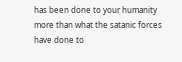has been done to your humanity more than what the satanic forces have done to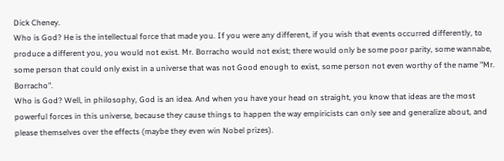Dick Cheney.
Who is God? He is the intellectual force that made you. If you were any different, if you wish that events occurred differently, to produce a different you, you would not exist. Mr. Borracho would not exist; there would only be some poor parity, some wannabe, some person that could only exist in a universe that was not Good enough to exist, some person not even worthy of the name "Mr. Borracho".
Who is God? Well, in philosophy, God is an idea. And when you have your head on straight, you know that ideas are the most powerful forces in this universe, because they cause things to happen the way empiricists can only see and generalize about, and please themselves over the effects (maybe they even win Nobel prizes).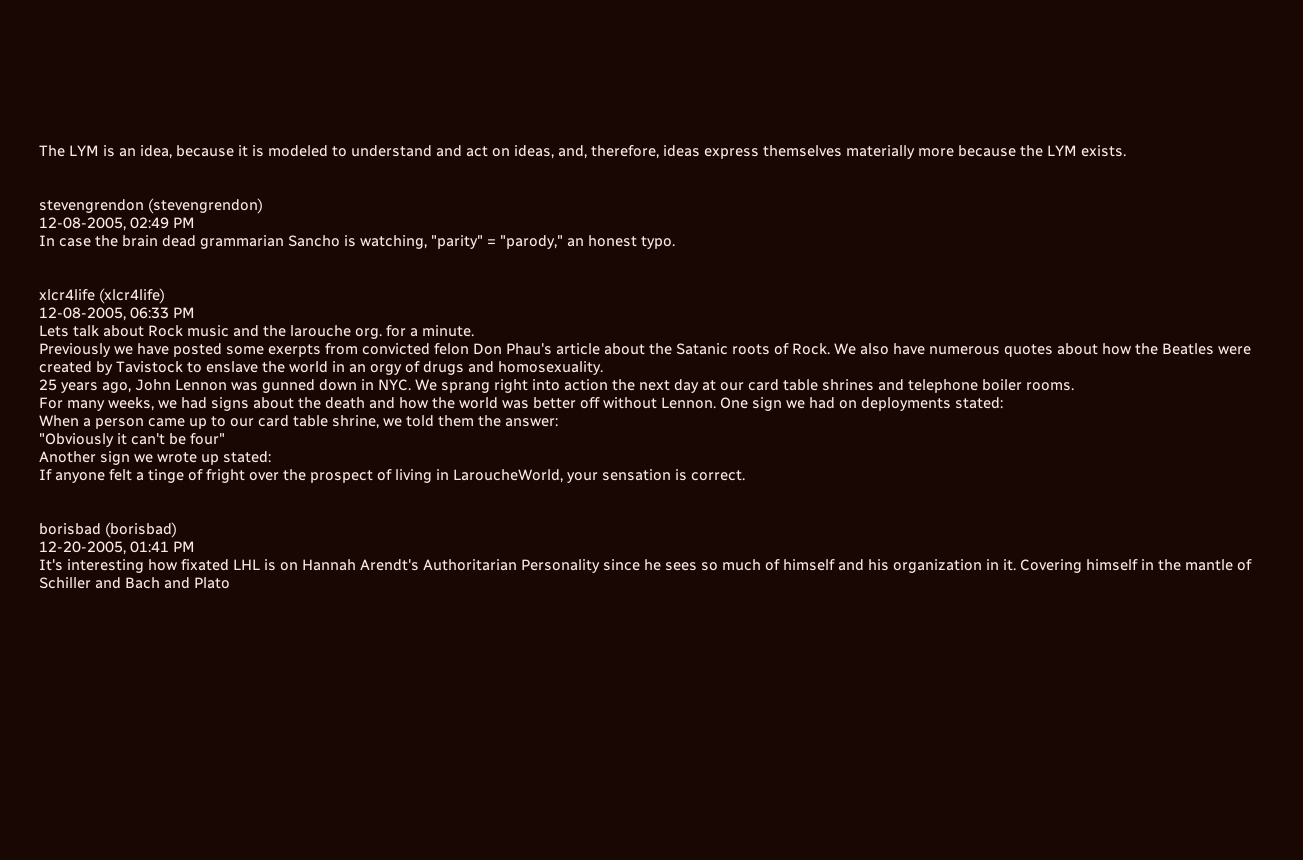The LYM is an idea, because it is modeled to understand and act on ideas, and, therefore, ideas express themselves materially more because the LYM exists.


stevengrendon (stevengrendon)
12-08-2005, 02:49 PM
In case the brain dead grammarian Sancho is watching, "parity" = "parody," an honest typo.


xlcr4life (xlcr4life)
12-08-2005, 06:33 PM
Lets talk about Rock music and the larouche org. for a minute.
Previously we have posted some exerpts from convicted felon Don Phau's article about the Satanic roots of Rock. We also have numerous quotes about how the Beatles were created by Tavistock to enslave the world in an orgy of drugs and homosexuality.
25 years ago, John Lennon was gunned down in NYC. We sprang right into action the next day at our card table shrines and telephone boiler rooms.
For many weeks, we had signs about the death and how the world was better off without Lennon. One sign we had on deployments stated:
When a person came up to our card table shrine, we told them the answer:
"Obviously it can't be four"
Another sign we wrote up stated:
If anyone felt a tinge of fright over the prospect of living in LaroucheWorld, your sensation is correct.


borisbad (borisbad)
12-20-2005, 01:41 PM
It's interesting how fixated LHL is on Hannah Arendt's Authoritarian Personality since he sees so much of himself and his organization in it. Covering himself in the mantle of Schiller and Bach and Plato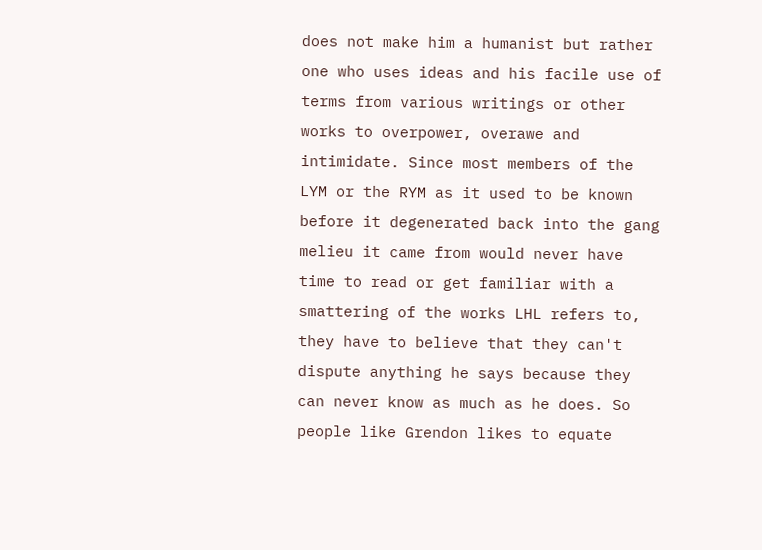does not make him a humanist but rather one who uses ideas and his facile use of terms from various writings or other works to overpower, overawe and intimidate. Since most members of the LYM or the RYM as it used to be known before it degenerated back into the gang melieu it came from would never have time to read or get familiar with a smattering of the works LHL refers to, they have to believe that they can't dispute anything he says because they can never know as much as he does. So people like Grendon likes to equate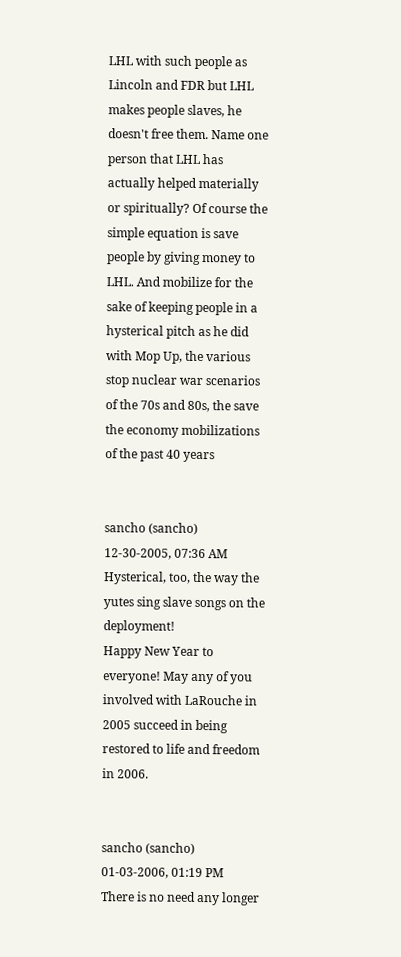LHL with such people as Lincoln and FDR but LHL makes people slaves, he doesn't free them. Name one person that LHL has actually helped materially or spiritually? Of course the simple equation is save people by giving money to LHL. And mobilize for the sake of keeping people in a hysterical pitch as he did with Mop Up, the various stop nuclear war scenarios of the 70s and 80s, the save the economy mobilizations of the past 40 years


sancho (sancho)
12-30-2005, 07:36 AM
Hysterical, too, the way the yutes sing slave songs on the deployment!
Happy New Year to everyone! May any of you involved with LaRouche in 2005 succeed in being restored to life and freedom in 2006.


sancho (sancho)
01-03-2006, 01:19 PM
There is no need any longer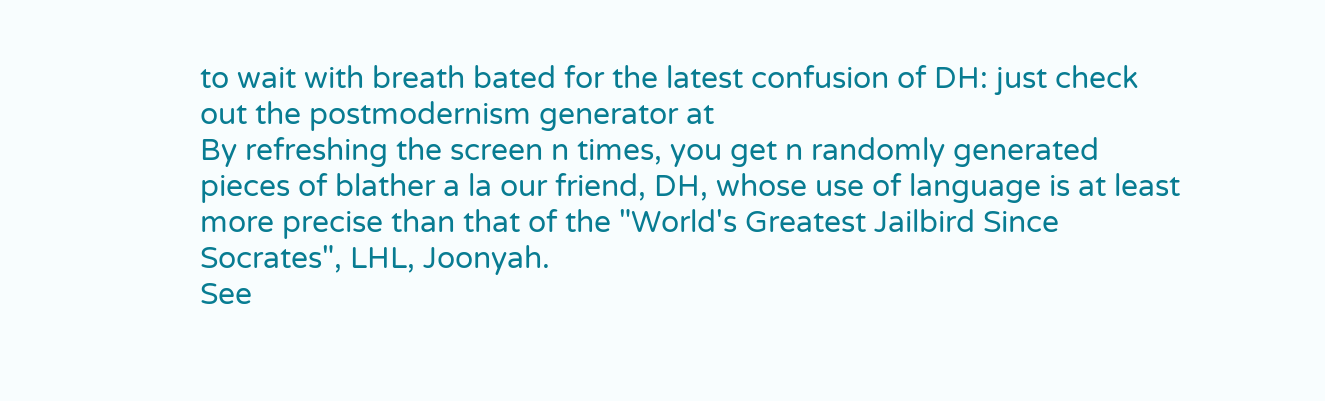to wait with breath bated for the latest confusion of DH: just check out the postmodernism generator at
By refreshing the screen n times, you get n randomly generated pieces of blather a la our friend, DH, whose use of language is at least more precise than that of the "World's Greatest Jailbird Since Socrates", LHL, Joonyah.
See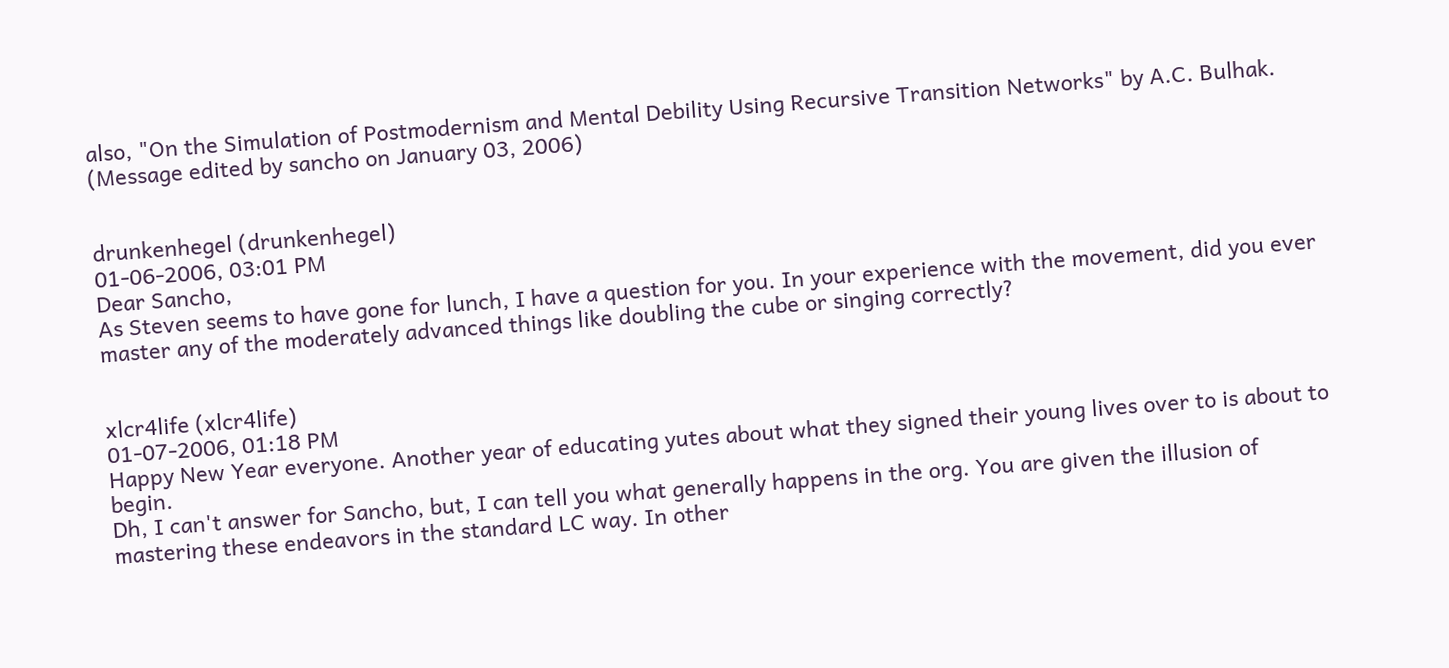also, "On the Simulation of Postmodernism and Mental Debility Using Recursive Transition Networks" by A.C. Bulhak.
(Message edited by sancho on January 03, 2006)


drunkenhegel (drunkenhegel)
01-06-2006, 03:01 PM
Dear Sancho,
As Steven seems to have gone for lunch, I have a question for you. In your experience with the movement, did you ever master any of the moderately advanced things like doubling the cube or singing correctly?


xlcr4life (xlcr4life)
01-07-2006, 01:18 PM
Happy New Year everyone. Another year of educating yutes about what they signed their young lives over to is about to begin.
Dh, I can't answer for Sancho, but, I can tell you what generally happens in the org. You are given the illusion of mastering these endeavors in the standard LC way. In other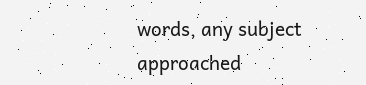words, any subject approached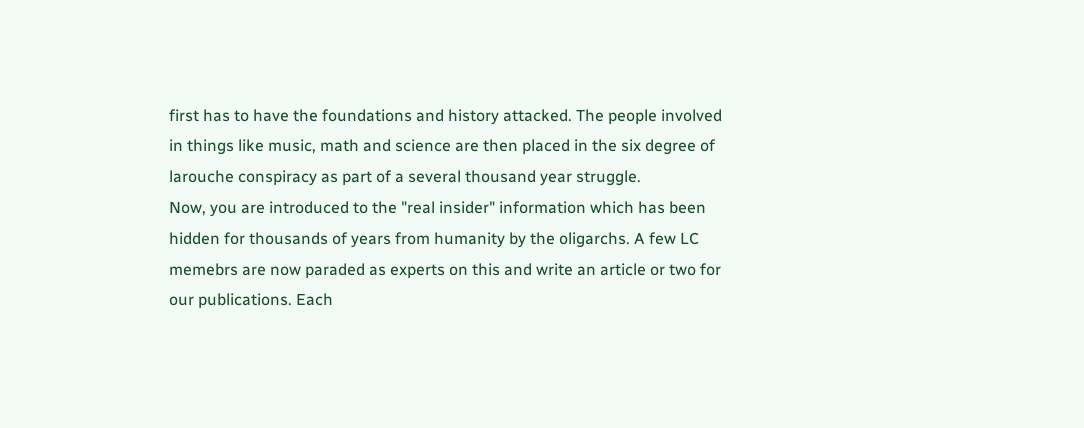first has to have the foundations and history attacked. The people involved in things like music, math and science are then placed in the six degree of larouche conspiracy as part of a several thousand year struggle.
Now, you are introduced to the "real insider" information which has been hidden for thousands of years from humanity by the oligarchs. A few LC memebrs are now paraded as experts on this and write an article or two for our publications. Each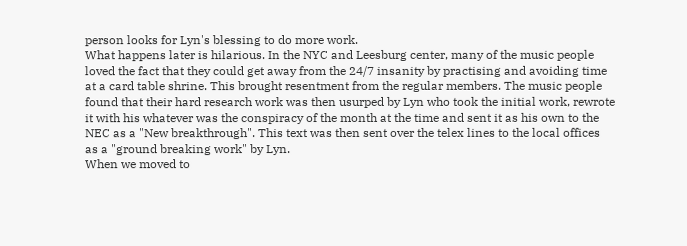person looks for Lyn's blessing to do more work.
What happens later is hilarious. In the NYC and Leesburg center, many of the music people loved the fact that they could get away from the 24/7 insanity by practising and avoiding time at a card table shrine. This brought resentment from the regular members. The music people found that their hard research work was then usurped by Lyn who took the initial work, rewrote it with his whatever was the conspiracy of the month at the time and sent it as his own to the NEC as a "New breakthrough". This text was then sent over the telex lines to the local offices as a "ground breaking work" by Lyn.
When we moved to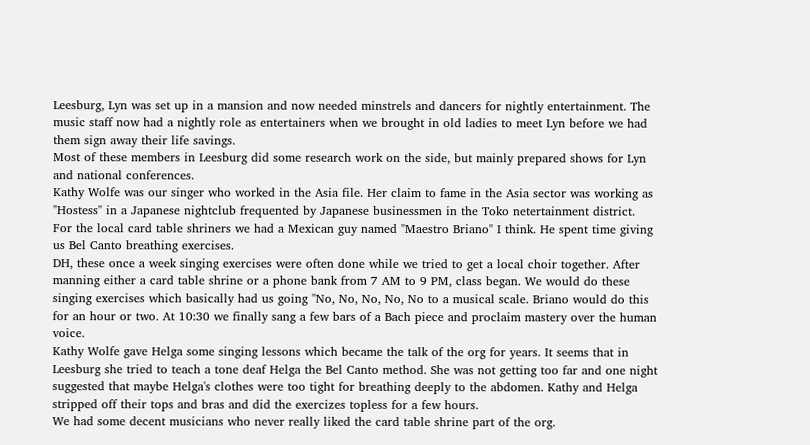Leesburg, Lyn was set up in a mansion and now needed minstrels and dancers for nightly entertainment. The music staff now had a nightly role as entertainers when we brought in old ladies to meet Lyn before we had them sign away their life savings.
Most of these members in Leesburg did some research work on the side, but mainly prepared shows for Lyn and national conferences.
Kathy Wolfe was our singer who worked in the Asia file. Her claim to fame in the Asia sector was working as "Hostess" in a Japanese nightclub frequented by Japanese businessmen in the Toko netertainment district.
For the local card table shriners we had a Mexican guy named "Maestro Briano" I think. He spent time giving us Bel Canto breathing exercises.
DH, these once a week singing exercises were often done while we tried to get a local choir together. After manning either a card table shrine or a phone bank from 7 AM to 9 PM, class began. We would do these singing exercises which basically had us going "No, No, No, No, No to a musical scale. Briano would do this for an hour or two. At 10:30 we finally sang a few bars of a Bach piece and proclaim mastery over the human voice.
Kathy Wolfe gave Helga some singing lessons which became the talk of the org for years. It seems that in Leesburg she tried to teach a tone deaf Helga the Bel Canto method. She was not getting too far and one night suggested that maybe Helga's clothes were too tight for breathing deeply to the abdomen. Kathy and Helga stripped off their tops and bras and did the exercizes topless for a few hours.
We had some decent musicians who never really liked the card table shrine part of the org.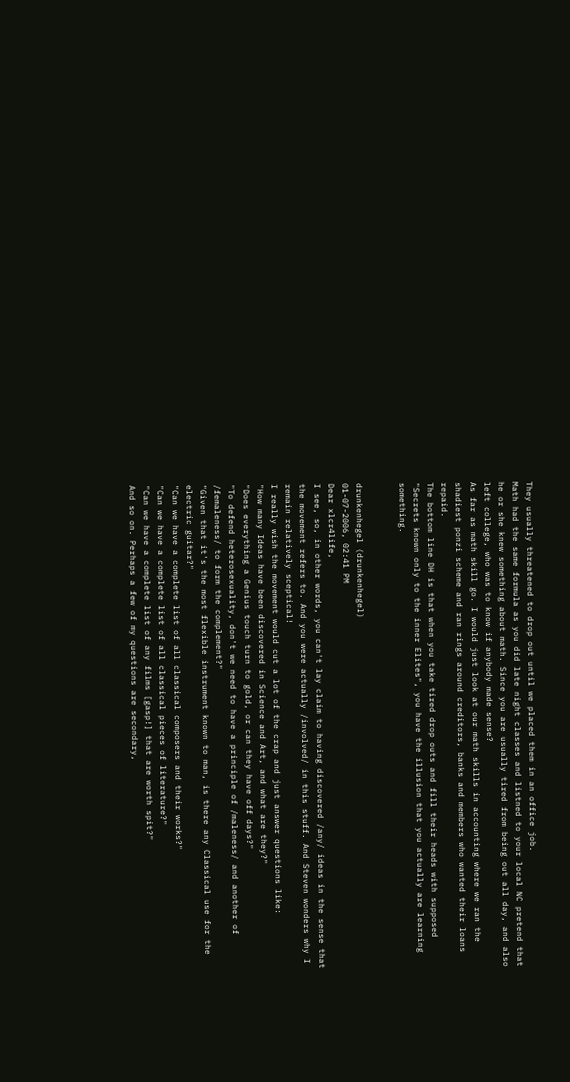They usually threatened to drop out until we placed them in an office job.
Math had the same formula as you did late night classes and listned to your local NC pretend that he or she knew something about math. Since you are usually tired from being out all day, and also left college, who was to know if anybody made sense?
As far as math skill go. I would just look at our math skills in accounting where we ran the shadiest ponzi scheme and ran rings around creditors, banks and members who wanted their loans repaid.
The bottom line DH is that when you take tired drop outs and fill their heads with supposed "Secrets known only to the inner Elites", you have the illusion that you actually are learning something.


drunkenhegel (drunkenhegel)
01-07-2006, 02:41 PM
Dear xlcr4life,
I see, so, in other words, you can't lay claim to having discovered /any/ ideas in the sense that the movement refers to. And you were actually /involved/ in this stuff. And Steven wonders why I remain relatively sceptical!
I really wish the movement would cut a lot of the crap and just answer questions like:
"How many Ideas have been discovered in Science and Art, and what are they?"
"Does everything a Genius touch turn to gold, or can they have off days?"
"To defend heterosexuality, don't we need to have a principle of /maleness/ and another of /femaleness/ to form the complement?"
"Given that it's the most flexible instrument known to man, is there any Classical use for the electric guitar?"
"Can we have a complete list of all classical composers and their works?"
"Can we have a complete list of all classical pieces of literature?"
"Can we have a complete list of any films [gasp!] that are worth spit?"
And so on. Perhaps a few of my questions are secondary,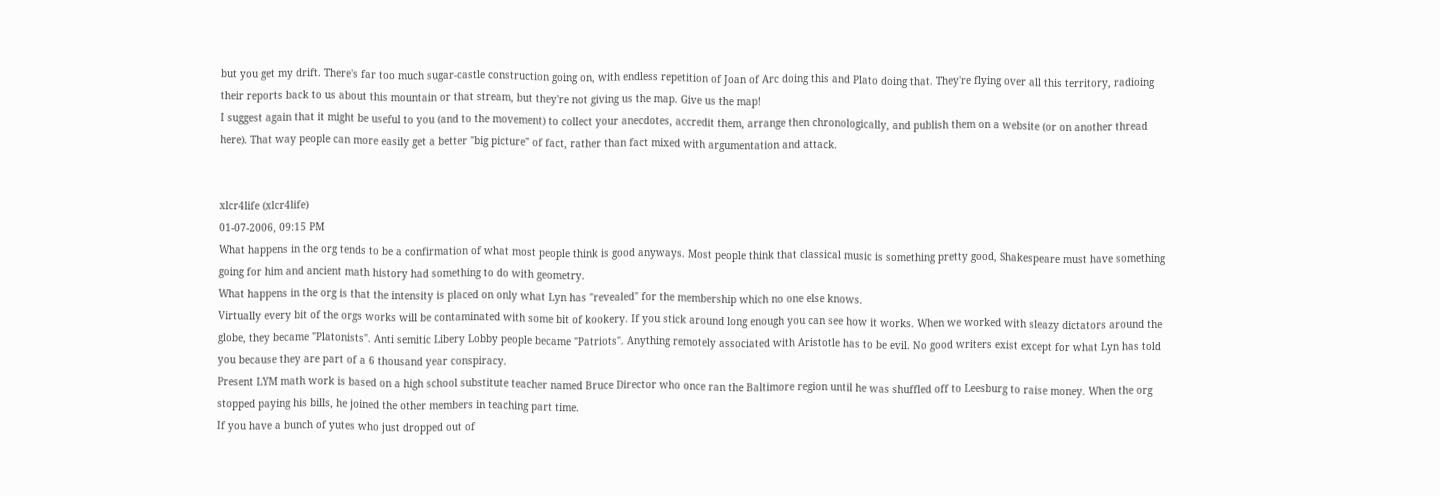but you get my drift. There's far too much sugar-castle construction going on, with endless repetition of Joan of Arc doing this and Plato doing that. They're flying over all this territory, radioing their reports back to us about this mountain or that stream, but they're not giving us the map. Give us the map!
I suggest again that it might be useful to you (and to the movement) to collect your anecdotes, accredit them, arrange then chronologically, and publish them on a website (or on another thread here). That way people can more easily get a better "big picture" of fact, rather than fact mixed with argumentation and attack.


xlcr4life (xlcr4life)
01-07-2006, 09:15 PM
What happens in the org tends to be a confirmation of what most people think is good anyways. Most people think that classical music is something pretty good, Shakespeare must have something going for him and ancient math history had something to do with geometry.
What happens in the org is that the intensity is placed on only what Lyn has "revealed" for the membership which no one else knows.
Virtually every bit of the orgs works will be contaminated with some bit of kookery. If you stick around long enough you can see how it works. When we worked with sleazy dictators around the globe, they became "Platonists". Anti semitic Libery Lobby people became "Patriots". Anything remotely associated with Aristotle has to be evil. No good writers exist except for what Lyn has told you because they are part of a 6 thousand year conspiracy.
Present LYM math work is based on a high school substitute teacher named Bruce Director who once ran the Baltimore region until he was shuffled off to Leesburg to raise money. When the org stopped paying his bills, he joined the other members in teaching part time.
If you have a bunch of yutes who just dropped out of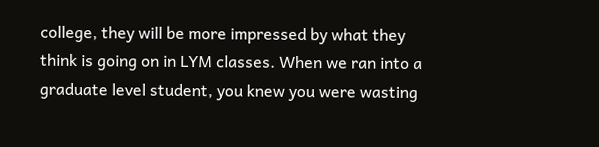college, they will be more impressed by what they think is going on in LYM classes. When we ran into a graduate level student, you knew you were wasting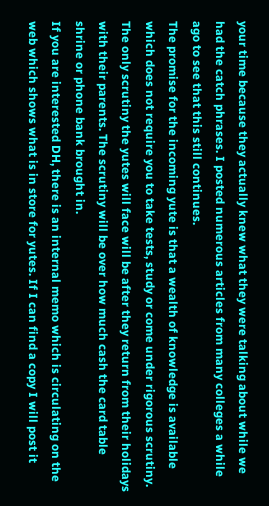your time because they actually knew what they were talking about while we had the catch phrases. I posted numerous articles from many colleges a while ago to see that this still continues.
The promise for the incoming yute is that a wealth of knowledge is available which does not require you to take tests, study or come under rigorous scrutiny. The only scrutiny the yutes will face will be after they return from their holidays with their parents. The scrutiny will be over how much cash the card table shrine or phone bank brought in.
If you are interested DH, there is an internal memo which is circulating on the web which shows what is in store for yutes. If I can find a copy I will post it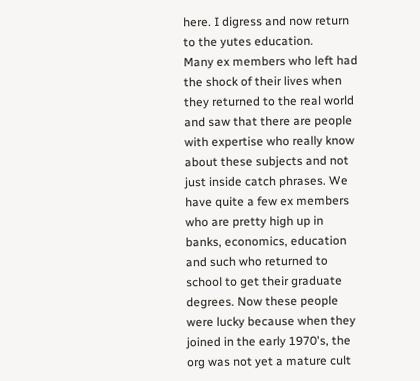here. I digress and now return to the yutes education.
Many ex members who left had the shock of their lives when they returned to the real world and saw that there are people with expertise who really know about these subjects and not just inside catch phrases. We have quite a few ex members who are pretty high up in banks, economics, education and such who returned to school to get their graduate degrees. Now these people were lucky because when they joined in the early 1970's, the org was not yet a mature cult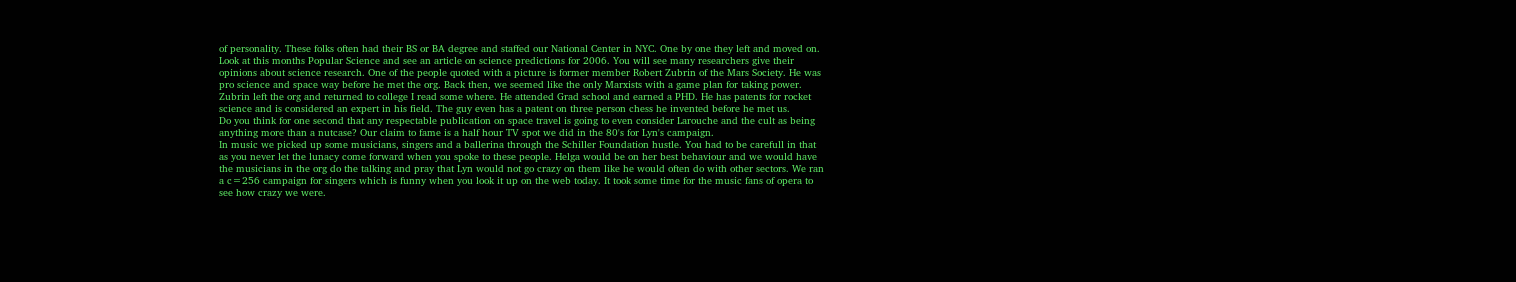of personality. These folks often had their BS or BA degree and staffed our National Center in NYC. One by one they left and moved on.
Look at this months Popular Science and see an article on science predictions for 2006. You will see many researchers give their opinions about science research. One of the people quoted with a picture is former member Robert Zubrin of the Mars Society. He was pro science and space way before he met the org. Back then, we seemed like the only Marxists with a game plan for taking power. Zubrin left the org and returned to college I read some where. He attended Grad school and earned a PHD. He has patents for rocket science and is considered an expert in his field. The guy even has a patent on three person chess he invented before he met us.
Do you think for one second that any respectable publication on space travel is going to even consider Larouche and the cult as being anything more than a nutcase? Our claim to fame is a half hour TV spot we did in the 80's for Lyn's campaign.
In music we picked up some musicians, singers and a ballerina through the Schiller Foundation hustle. You had to be carefull in that as you never let the lunacy come forward when you spoke to these people. Helga would be on her best behaviour and we would have the musicians in the org do the talking and pray that Lyn would not go crazy on them like he would often do with other sectors. We ran a c=256 campaign for singers which is funny when you look it up on the web today. It took some time for the music fans of opera to see how crazy we were.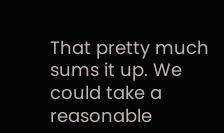That pretty much sums it up. We could take a reasonable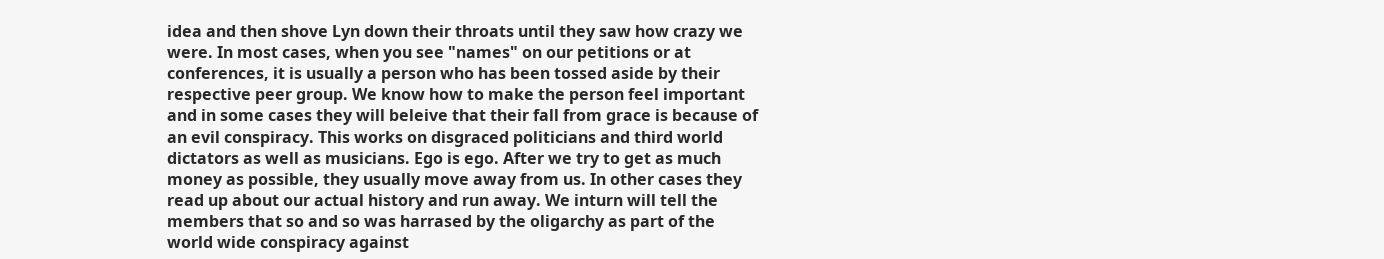idea and then shove Lyn down their throats until they saw how crazy we were. In most cases, when you see "names" on our petitions or at conferences, it is usually a person who has been tossed aside by their respective peer group. We know how to make the person feel important and in some cases they will beleive that their fall from grace is because of an evil conspiracy. This works on disgraced politicians and third world dictators as well as musicians. Ego is ego. After we try to get as much money as possible, they usually move away from us. In other cases they read up about our actual history and run away. We inturn will tell the members that so and so was harrased by the oligarchy as part of the world wide conspiracy against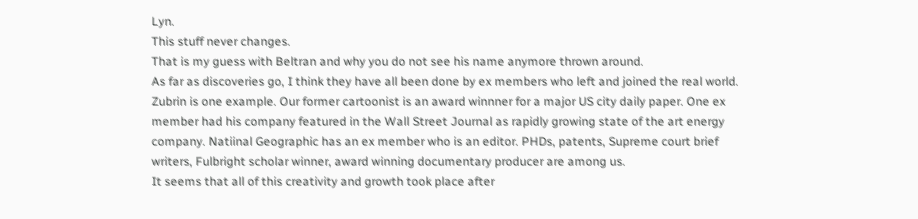Lyn.
This stuff never changes.
That is my guess with Beltran and why you do not see his name anymore thrown around.
As far as discoveries go, I think they have all been done by ex members who left and joined the real world. Zubrin is one example. Our former cartoonist is an award winnner for a major US city daily paper. One ex member had his company featured in the Wall Street Journal as rapidly growing state of the art energy company. Natiinal Geographic has an ex member who is an editor. PHDs, patents, Supreme court brief writers, Fulbright scholar winner, award winning documentary producer are among us.
It seems that all of this creativity and growth took place after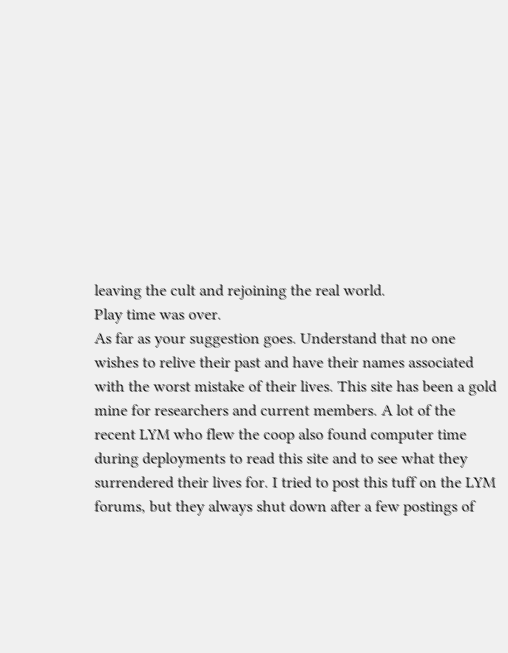leaving the cult and rejoining the real world.
Play time was over.
As far as your suggestion goes. Understand that no one wishes to relive their past and have their names associated with the worst mistake of their lives. This site has been a gold mine for researchers and current members. A lot of the recent LYM who flew the coop also found computer time during deployments to read this site and to see what they surrendered their lives for. I tried to post this tuff on the LYM forums, but they always shut down after a few postings of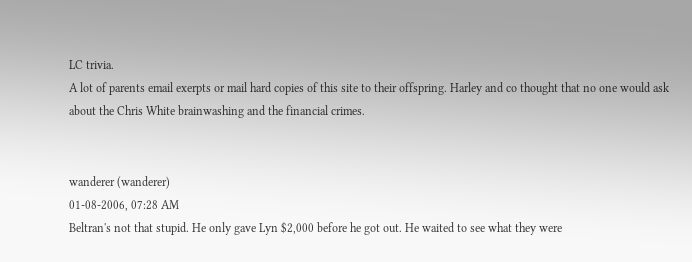LC trivia.
A lot of parents email exerpts or mail hard copies of this site to their offspring. Harley and co thought that no one would ask about the Chris White brainwashing and the financial crimes.


wanderer (wanderer)
01-08-2006, 07:28 AM
Beltran's not that stupid. He only gave Lyn $2,000 before he got out. He waited to see what they were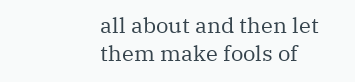all about and then let them make fools of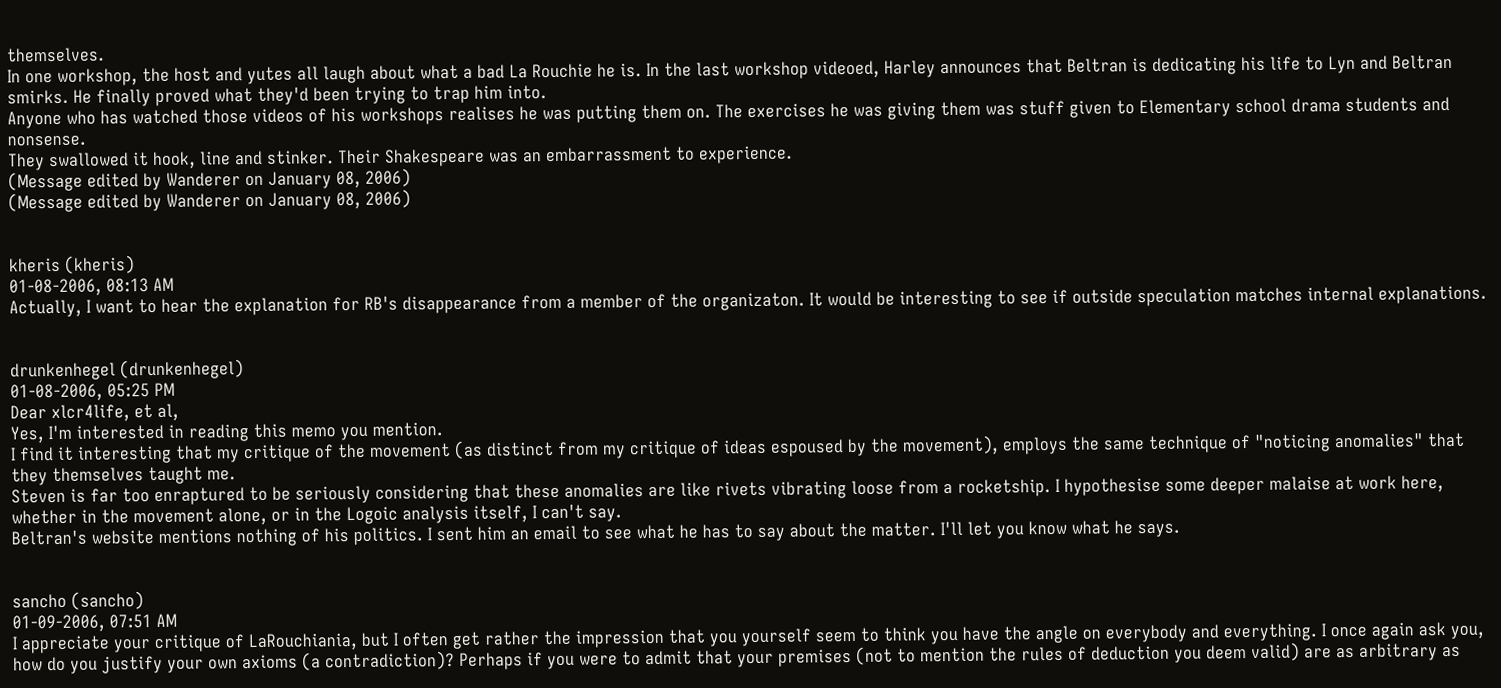themselves.
In one workshop, the host and yutes all laugh about what a bad La Rouchie he is. In the last workshop videoed, Harley announces that Beltran is dedicating his life to Lyn and Beltran smirks. He finally proved what they'd been trying to trap him into.
Anyone who has watched those videos of his workshops realises he was putting them on. The exercises he was giving them was stuff given to Elementary school drama students and nonsense.
They swallowed it hook, line and stinker. Their Shakespeare was an embarrassment to experience.
(Message edited by Wanderer on January 08, 2006)
(Message edited by Wanderer on January 08, 2006)


kheris (kheris)
01-08-2006, 08:13 AM
Actually, I want to hear the explanation for RB's disappearance from a member of the organizaton. It would be interesting to see if outside speculation matches internal explanations.


drunkenhegel (drunkenhegel)
01-08-2006, 05:25 PM
Dear xlcr4life, et al,
Yes, I'm interested in reading this memo you mention.
I find it interesting that my critique of the movement (as distinct from my critique of ideas espoused by the movement), employs the same technique of "noticing anomalies" that they themselves taught me.
Steven is far too enraptured to be seriously considering that these anomalies are like rivets vibrating loose from a rocketship. I hypothesise some deeper malaise at work here, whether in the movement alone, or in the Logoic analysis itself, I can't say.
Beltran's website mentions nothing of his politics. I sent him an email to see what he has to say about the matter. I'll let you know what he says.


sancho (sancho)
01-09-2006, 07:51 AM
I appreciate your critique of LaRouchiania, but I often get rather the impression that you yourself seem to think you have the angle on everybody and everything. I once again ask you, how do you justify your own axioms (a contradiction)? Perhaps if you were to admit that your premises (not to mention the rules of deduction you deem valid) are as arbitrary as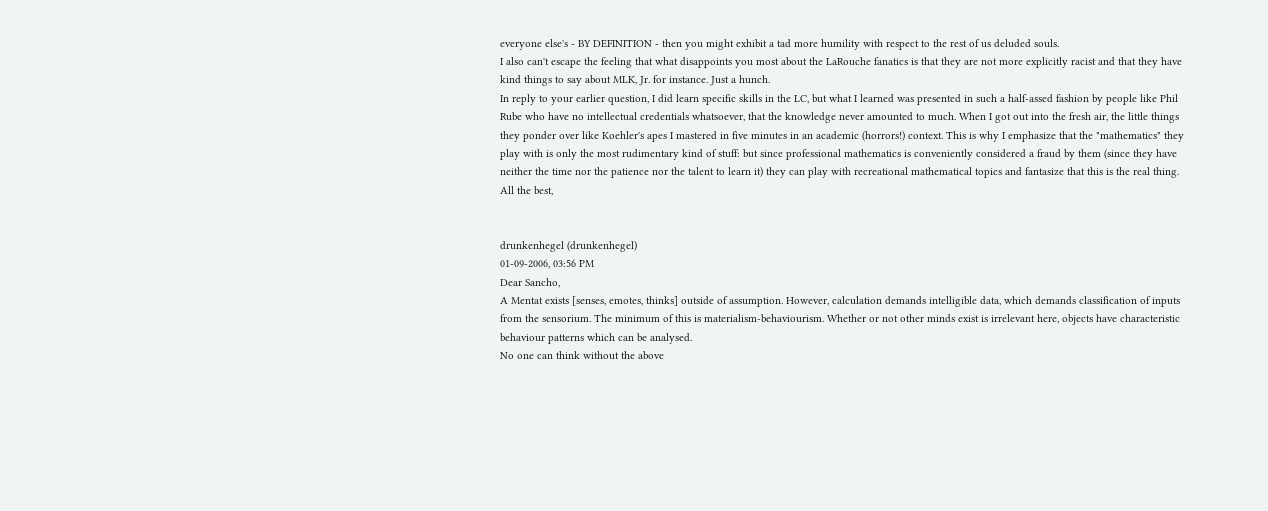everyone else's - BY DEFINITION - then you might exhibit a tad more humility with respect to the rest of us deluded souls.
I also can't escape the feeling that what disappoints you most about the LaRouche fanatics is that they are not more explicitly racist and that they have kind things to say about MLK, Jr. for instance. Just a hunch.
In reply to your earlier question, I did learn specific skills in the LC, but what I learned was presented in such a half-assed fashion by people like Phil Rube who have no intellectual credentials whatsoever, that the knowledge never amounted to much. When I got out into the fresh air, the little things they ponder over like Koehler's apes I mastered in five minutes in an academic (horrors!) context. This is why I emphasize that the "mathematics" they play with is only the most rudimentary kind of stuff: but since professional mathematics is conveniently considered a fraud by them (since they have neither the time nor the patience nor the talent to learn it) they can play with recreational mathematical topics and fantasize that this is the real thing.
All the best,


drunkenhegel (drunkenhegel)
01-09-2006, 03:56 PM
Dear Sancho,
A Mentat exists [senses, emotes, thinks] outside of assumption. However, calculation demands intelligible data, which demands classification of inputs from the sensorium. The minimum of this is materialism-behaviourism. Whether or not other minds exist is irrelevant here, objects have characteristic behaviour patterns which can be analysed.
No one can think without the above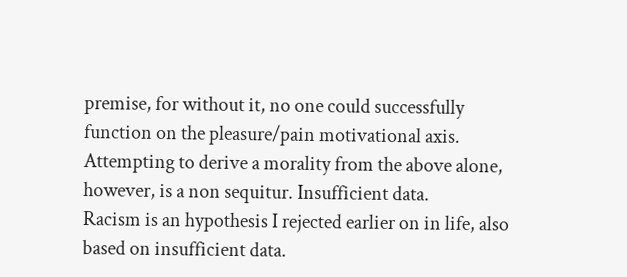premise, for without it, no one could successfully function on the pleasure/pain motivational axis. Attempting to derive a morality from the above alone, however, is a non sequitur. Insufficient data.
Racism is an hypothesis I rejected earlier on in life, also based on insufficient data.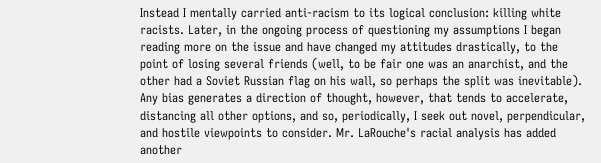Instead I mentally carried anti-racism to its logical conclusion: killing white racists. Later, in the ongoing process of questioning my assumptions I began reading more on the issue and have changed my attitudes drastically, to the point of losing several friends (well, to be fair one was an anarchist, and the other had a Soviet Russian flag on his wall, so perhaps the split was inevitable).
Any bias generates a direction of thought, however, that tends to accelerate, distancing all other options, and so, periodically, I seek out novel, perpendicular, and hostile viewpoints to consider. Mr. LaRouche's racial analysis has added another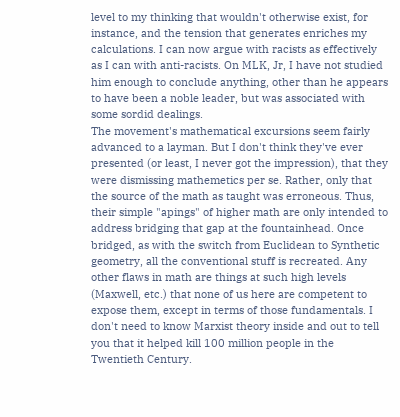level to my thinking that wouldn't otherwise exist, for instance, and the tension that generates enriches my calculations. I can now argue with racists as effectively as I can with anti-racists. On MLK, Jr, I have not studied him enough to conclude anything, other than he appears to have been a noble leader, but was associated with some sordid dealings.
The movement's mathematical excursions seem fairly advanced to a layman. But I don't think they've ever presented (or least, I never got the impression), that they were dismissing mathemetics per se. Rather, only that the source of the math as taught was erroneous. Thus, their simple "apings" of higher math are only intended to address bridging that gap at the fountainhead. Once bridged, as with the switch from Euclidean to Synthetic geometry, all the conventional stuff is recreated. Any other flaws in math are things at such high levels (Maxwell, etc.) that none of us here are competent to expose them, except in terms of those fundamentals. I don't need to know Marxist theory inside and out to tell you that it helped kill 100 million people in the Twentieth Century.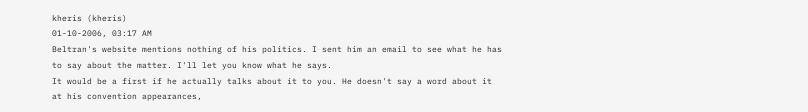kheris (kheris)
01-10-2006, 03:17 AM
Beltran's website mentions nothing of his politics. I sent him an email to see what he has to say about the matter. I'll let you know what he says.
It would be a first if he actually talks about it to you. He doesn't say a word about it at his convention appearances,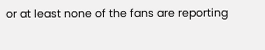or at least none of the fans are reporting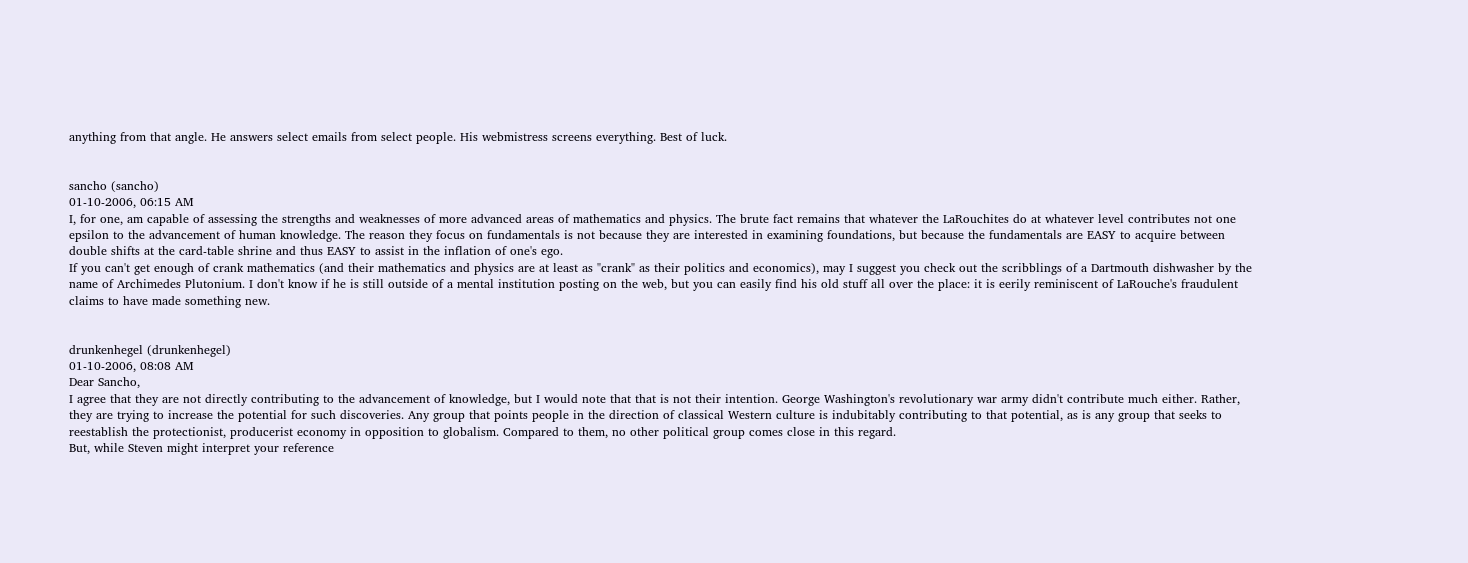anything from that angle. He answers select emails from select people. His webmistress screens everything. Best of luck.


sancho (sancho)
01-10-2006, 06:15 AM
I, for one, am capable of assessing the strengths and weaknesses of more advanced areas of mathematics and physics. The brute fact remains that whatever the LaRouchites do at whatever level contributes not one epsilon to the advancement of human knowledge. The reason they focus on fundamentals is not because they are interested in examining foundations, but because the fundamentals are EASY to acquire between double shifts at the card-table shrine and thus EASY to assist in the inflation of one's ego.
If you can't get enough of crank mathematics (and their mathematics and physics are at least as "crank" as their politics and economics), may I suggest you check out the scribblings of a Dartmouth dishwasher by the name of Archimedes Plutonium. I don't know if he is still outside of a mental institution posting on the web, but you can easily find his old stuff all over the place: it is eerily reminiscent of LaRouche's fraudulent claims to have made something new.


drunkenhegel (drunkenhegel)
01-10-2006, 08:08 AM
Dear Sancho,
I agree that they are not directly contributing to the advancement of knowledge, but I would note that that is not their intention. George Washington's revolutionary war army didn't contribute much either. Rather, they are trying to increase the potential for such discoveries. Any group that points people in the direction of classical Western culture is indubitably contributing to that potential, as is any group that seeks to reestablish the protectionist, producerist economy in opposition to globalism. Compared to them, no other political group comes close in this regard.
But, while Steven might interpret your reference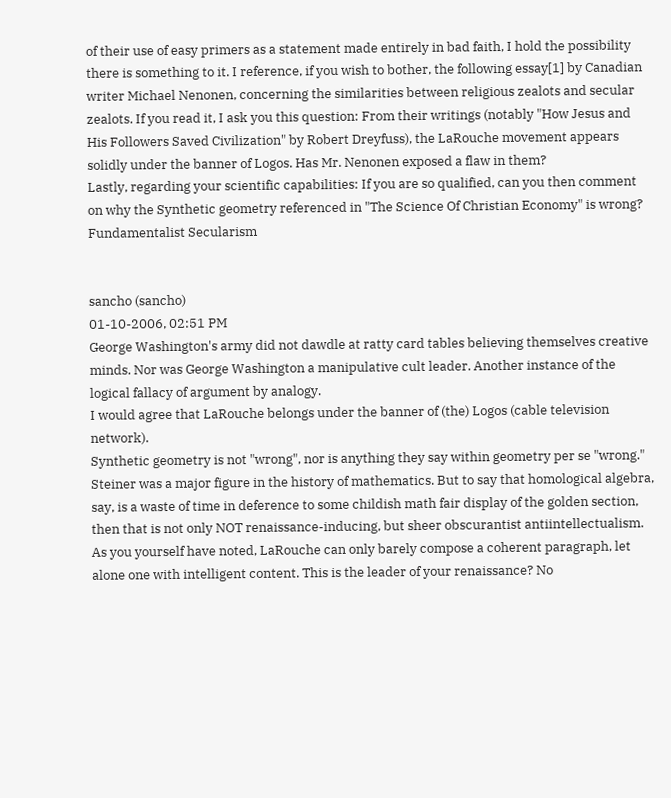of their use of easy primers as a statement made entirely in bad faith, I hold the possibility there is something to it. I reference, if you wish to bother, the following essay[1] by Canadian writer Michael Nenonen, concerning the similarities between religious zealots and secular zealots. If you read it, I ask you this question: From their writings (notably "How Jesus and His Followers Saved Civilization" by Robert Dreyfuss), the LaRouche movement appears solidly under the banner of Logos. Has Mr. Nenonen exposed a flaw in them?
Lastly, regarding your scientific capabilities: If you are so qualified, can you then comment on why the Synthetic geometry referenced in "The Science Of Christian Economy" is wrong?
Fundamentalist Secularism


sancho (sancho)
01-10-2006, 02:51 PM
George Washington's army did not dawdle at ratty card tables believing themselves creative minds. Nor was George Washington a manipulative cult leader. Another instance of the logical fallacy of argument by analogy.
I would agree that LaRouche belongs under the banner of (the) Logos (cable television network).
Synthetic geometry is not "wrong", nor is anything they say within geometry per se "wrong." Steiner was a major figure in the history of mathematics. But to say that homological algebra, say, is a waste of time in deference to some childish math fair display of the golden section, then that is not only NOT renaissance-inducing, but sheer obscurantist antiintellectualism.
As you yourself have noted, LaRouche can only barely compose a coherent paragraph, let alone one with intelligent content. This is the leader of your renaissance? No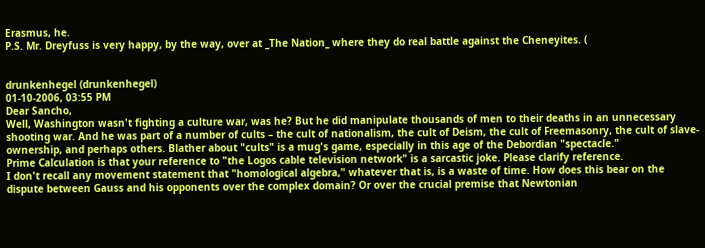Erasmus, he.
P.S. Mr. Dreyfuss is very happy, by the way, over at _The Nation_ where they do real battle against the Cheneyites. (


drunkenhegel (drunkenhegel)
01-10-2006, 03:55 PM
Dear Sancho,
Well, Washington wasn't fighting a culture war, was he? But he did manipulate thousands of men to their deaths in an unnecessary shooting war. And he was part of a number of cults – the cult of nationalism, the cult of Deism, the cult of Freemasonry, the cult of slave-ownership, and perhaps others. Blather about "cults" is a mug's game, especially in this age of the Debordian "spectacle."
Prime Calculation is that your reference to "the Logos cable television network" is a sarcastic joke. Please clarify reference.
I don't recall any movement statement that "homological algebra," whatever that is, is a waste of time. How does this bear on the dispute between Gauss and his opponents over the complex domain? Or over the crucial premise that Newtonian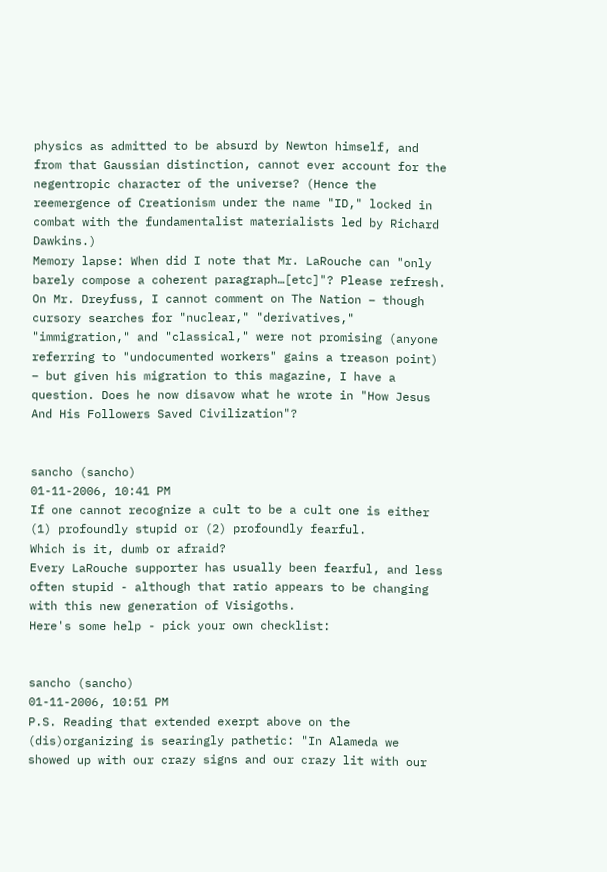physics as admitted to be absurd by Newton himself, and from that Gaussian distinction, cannot ever account for the negentropic character of the universe? (Hence the reemergence of Creationism under the name "ID," locked in combat with the fundamentalist materialists led by Richard Dawkins.)
Memory lapse: When did I note that Mr. LaRouche can "only barely compose a coherent paragraph…[etc]"? Please refresh.
On Mr. Dreyfuss, I cannot comment on The Nation – though cursory searches for "nuclear," "derivatives," "immigration," and "classical," were not promising (anyone referring to "undocumented workers" gains a treason point) – but given his migration to this magazine, I have a question. Does he now disavow what he wrote in "How Jesus And His Followers Saved Civilization"?


sancho (sancho)
01-11-2006, 10:41 PM
If one cannot recognize a cult to be a cult one is either (1) profoundly stupid or (2) profoundly fearful.
Which is it, dumb or afraid?
Every LaRouche supporter has usually been fearful, and less often stupid - although that ratio appears to be changing with this new generation of Visigoths.
Here's some help - pick your own checklist:


sancho (sancho)
01-11-2006, 10:51 PM
P.S. Reading that extended exerpt above on the (dis)organizing is searingly pathetic: "In Alameda we showed up with our crazy signs and our crazy lit with our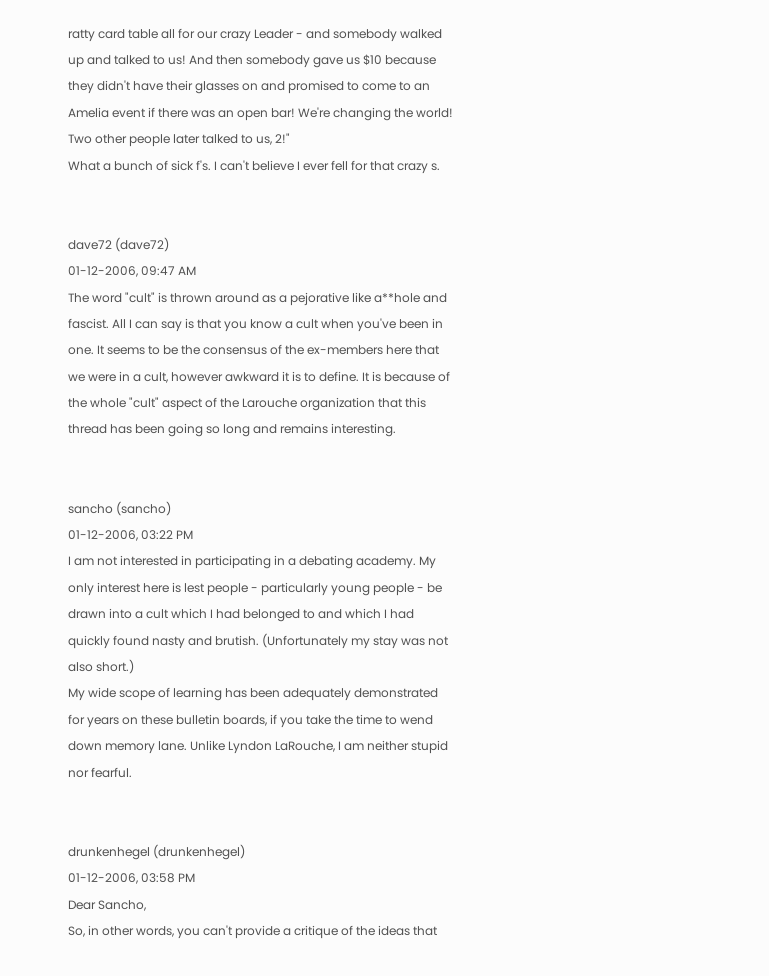ratty card table all for our crazy Leader - and somebody walked up and talked to us! And then somebody gave us $10 because they didn't have their glasses on and promised to come to an Amelia event if there was an open bar! We're changing the world! Two other people later talked to us, 2!"
What a bunch of sick f's. I can't believe I ever fell for that crazy s.


dave72 (dave72)
01-12-2006, 09:47 AM
The word "cult" is thrown around as a pejorative like a**hole and fascist. All I can say is that you know a cult when you've been in one. It seems to be the consensus of the ex-members here that we were in a cult, however awkward it is to define. It is because of the whole "cult" aspect of the Larouche organization that this thread has been going so long and remains interesting.


sancho (sancho)
01-12-2006, 03:22 PM
I am not interested in participating in a debating academy. My only interest here is lest people - particularly young people - be drawn into a cult which I had belonged to and which I had quickly found nasty and brutish. (Unfortunately my stay was not also short.)
My wide scope of learning has been adequately demonstrated for years on these bulletin boards, if you take the time to wend down memory lane. Unlike Lyndon LaRouche, I am neither stupid nor fearful.


drunkenhegel (drunkenhegel)
01-12-2006, 03:58 PM
Dear Sancho,
So, in other words, you can't provide a critique of the ideas that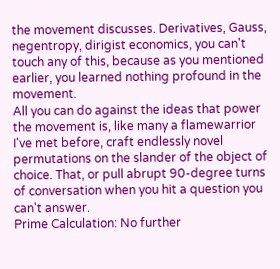the movement discusses. Derivatives, Gauss, negentropy, dirigist economics, you can't touch any of this, because as you mentioned earlier, you learned nothing profound in the movement.
All you can do against the ideas that power the movement is, like many a flamewarrior I've met before, craft endlessly novel permutations on the slander of the object of choice. That, or pull abrupt 90-degree turns of conversation when you hit a question you can't answer.
Prime Calculation: No further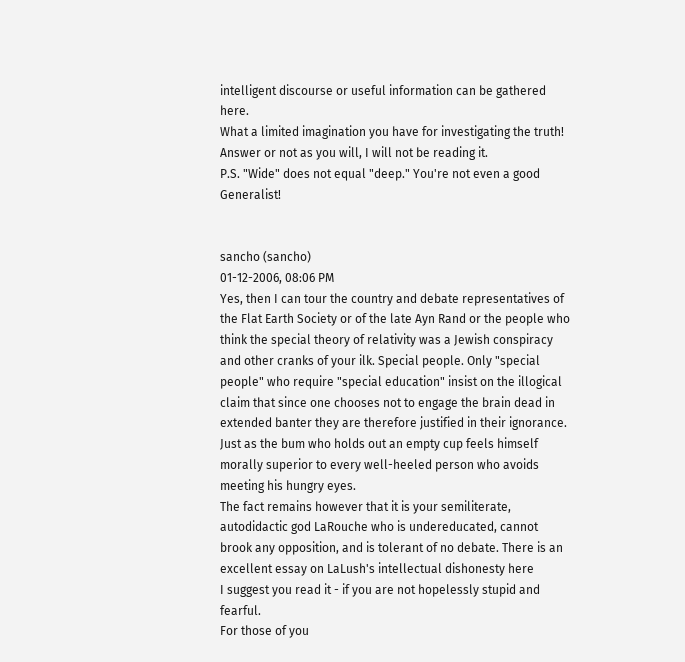intelligent discourse or useful information can be gathered here.
What a limited imagination you have for investigating the truth!
Answer or not as you will, I will not be reading it.
P.S. "Wide" does not equal "deep." You're not even a good Generalist!


sancho (sancho)
01-12-2006, 08:06 PM
Yes, then I can tour the country and debate representatives of the Flat Earth Society or of the late Ayn Rand or the people who think the special theory of relativity was a Jewish conspiracy and other cranks of your ilk. Special people. Only "special people" who require "special education" insist on the illogical claim that since one chooses not to engage the brain dead in extended banter they are therefore justified in their ignorance. Just as the bum who holds out an empty cup feels himself morally superior to every well-heeled person who avoids meeting his hungry eyes.
The fact remains however that it is your semiliterate, autodidactic god LaRouche who is undereducated, cannot brook any opposition, and is tolerant of no debate. There is an excellent essay on LaLush's intellectual dishonesty here
I suggest you read it - if you are not hopelessly stupid and fearful.
For those of you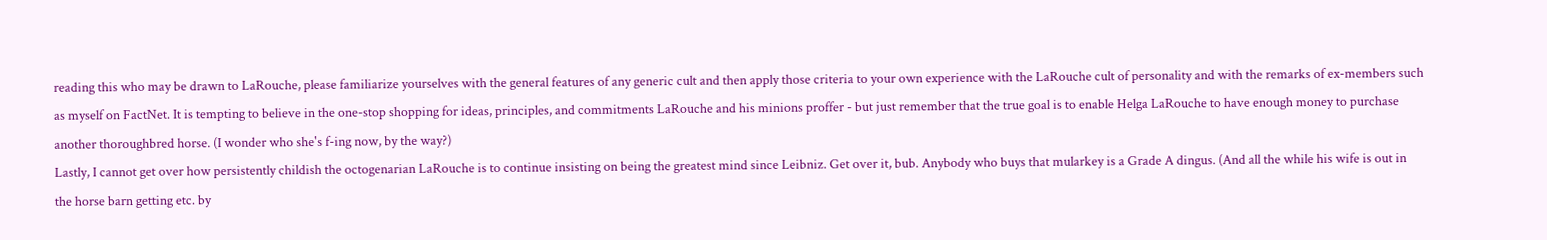reading this who may be drawn to LaRouche, please familiarize yourselves with the general features of any generic cult and then apply those criteria to your own experience with the LaRouche cult of personality and with the remarks of ex-members such as myself on FactNet. It is tempting to believe in the one-stop shopping for ideas, principles, and commitments LaRouche and his minions proffer - but just remember that the true goal is to enable Helga LaRouche to have enough money to purchase another thoroughbred horse. (I wonder who she's f-ing now, by the way?)
Lastly, I cannot get over how persistently childish the octogenarian LaRouche is to continue insisting on being the greatest mind since Leibniz. Get over it, bub. Anybody who buys that mularkey is a Grade A dingus. (And all the while his wife is out in the horse barn getting etc. by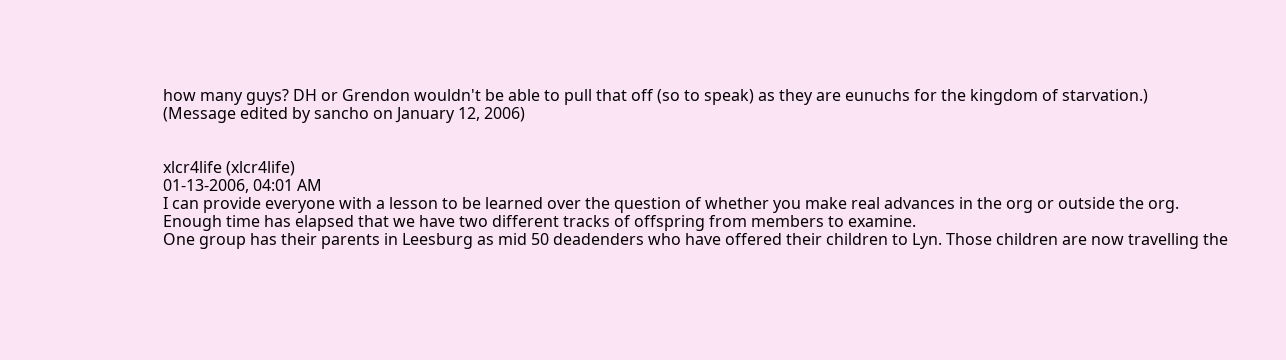how many guys? DH or Grendon wouldn't be able to pull that off (so to speak) as they are eunuchs for the kingdom of starvation.)
(Message edited by sancho on January 12, 2006)


xlcr4life (xlcr4life)
01-13-2006, 04:01 AM
I can provide everyone with a lesson to be learned over the question of whether you make real advances in the org or outside the org.
Enough time has elapsed that we have two different tracks of offspring from members to examine.
One group has their parents in Leesburg as mid 50 deadenders who have offered their children to Lyn. Those children are now travelling the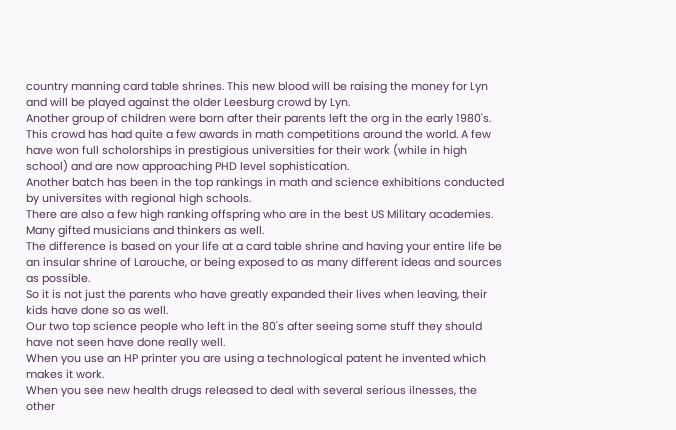country manning card table shrines. This new blood will be raising the money for Lyn and will be played against the older Leesburg crowd by Lyn.
Another group of children were born after their parents left the org in the early 1980's. This crowd has had quite a few awards in math competitions around the world. A few have won full scholorships in prestigious universities for their work (while in high school) and are now approaching PHD level sophistication.
Another batch has been in the top rankings in math and science exhibitions conducted by universites with regional high schools.
There are also a few high ranking offspring who are in the best US Military academies. Many gifted musicians and thinkers as well.
The difference is based on your life at a card table shrine and having your entire life be an insular shrine of Larouche, or being exposed to as many different ideas and sources as possible.
So it is not just the parents who have greatly expanded their lives when leaving, their kids have done so as well.
Our two top science people who left in the 80's after seeing some stuff they should have not seen have done really well.
When you use an HP printer you are using a technological patent he invented which makes it work.
When you see new health drugs released to deal with several serious ilnesses, the other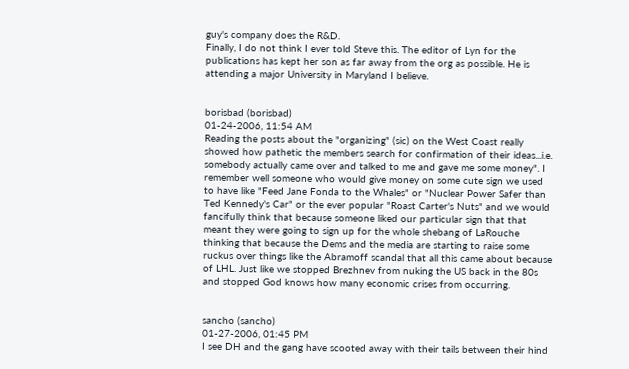guy's company does the R&D.
Finally, I do not think I ever told Steve this. The editor of Lyn for the publications has kept her son as far away from the org as possible. He is attending a major University in Maryland I believe.


borisbad (borisbad)
01-24-2006, 11:54 AM
Reading the posts about the "organizing" (sic) on the West Coast really showed how pathetic the members search for confirmation of their ideas...i.e. somebody actually came over and talked to me and gave me some money". I remember well someone who would give money on some cute sign we used to have like "Feed Jane Fonda to the Whales" or "Nuclear Power Safer than Ted Kennedy's Car" or the ever popular "Roast Carter's Nuts" and we would fancifully think that because someone liked our particular sign that that meant they were going to sign up for the whole shebang of LaRouche thinking that because the Dems and the media are starting to raise some ruckus over things like the Abramoff scandal that all this came about because of LHL. Just like we stopped Brezhnev from nuking the US back in the 80s and stopped God knows how many economic crises from occurring.


sancho (sancho)
01-27-2006, 01:45 PM
I see DH and the gang have scooted away with their tails between their hind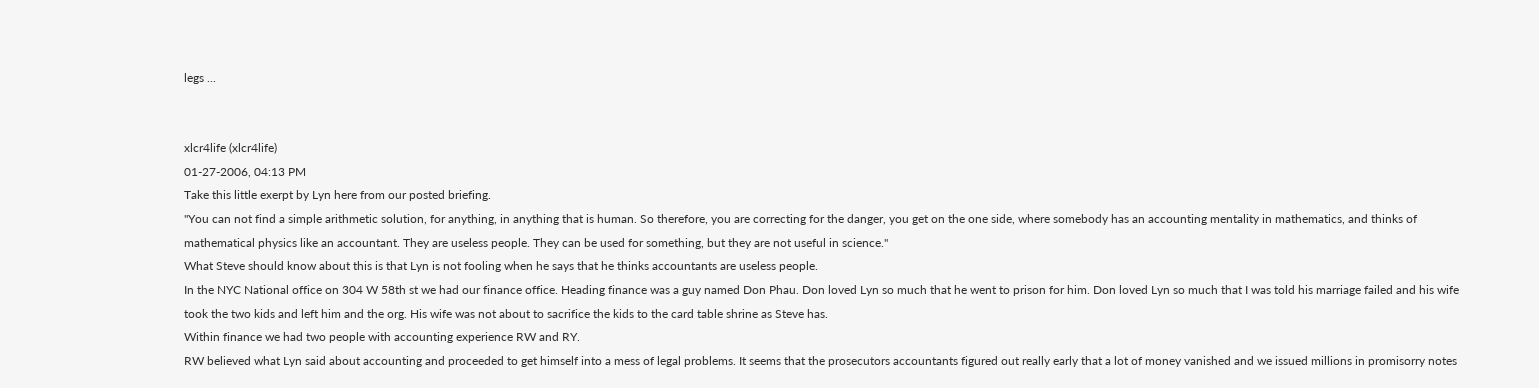legs ...


xlcr4life (xlcr4life)
01-27-2006, 04:13 PM
Take this little exerpt by Lyn here from our posted briefing.
"You can not find a simple arithmetic solution, for anything, in anything that is human. So therefore, you are correcting for the danger, you get on the one side, where somebody has an accounting mentality in mathematics, and thinks of mathematical physics like an accountant. They are useless people. They can be used for something, but they are not useful in science."
What Steve should know about this is that Lyn is not fooling when he says that he thinks accountants are useless people.
In the NYC National office on 304 W 58th st we had our finance office. Heading finance was a guy named Don Phau. Don loved Lyn so much that he went to prison for him. Don loved Lyn so much that I was told his marriage failed and his wife took the two kids and left him and the org. His wife was not about to sacrifice the kids to the card table shrine as Steve has.
Within finance we had two people with accounting experience RW and RY.
RW believed what Lyn said about accounting and proceeded to get himself into a mess of legal problems. It seems that the prosecutors accountants figured out really early that a lot of money vanished and we issued millions in promisorry notes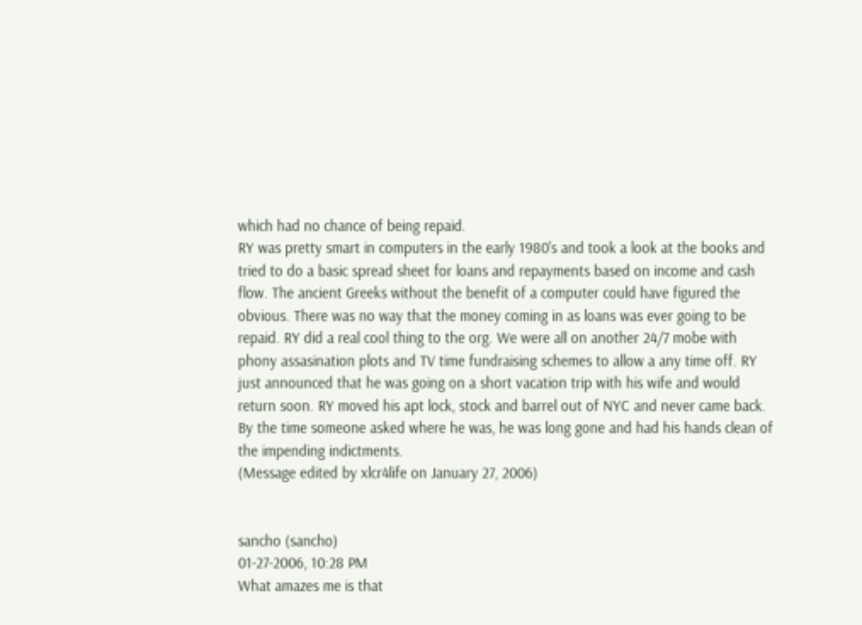which had no chance of being repaid.
RY was pretty smart in computers in the early 1980's and took a look at the books and tried to do a basic spread sheet for loans and repayments based on income and cash flow. The ancient Greeks without the benefit of a computer could have figured the obvious. There was no way that the money coming in as loans was ever going to be repaid. RY did a real cool thing to the org. We were all on another 24/7 mobe with phony assasination plots and TV time fundraising schemes to allow a any time off. RY just announced that he was going on a short vacation trip with his wife and would return soon. RY moved his apt lock, stock and barrel out of NYC and never came back. By the time someone asked where he was, he was long gone and had his hands clean of the impending indictments.
(Message edited by xlcr4life on January 27, 2006)


sancho (sancho)
01-27-2006, 10:28 PM
What amazes me is that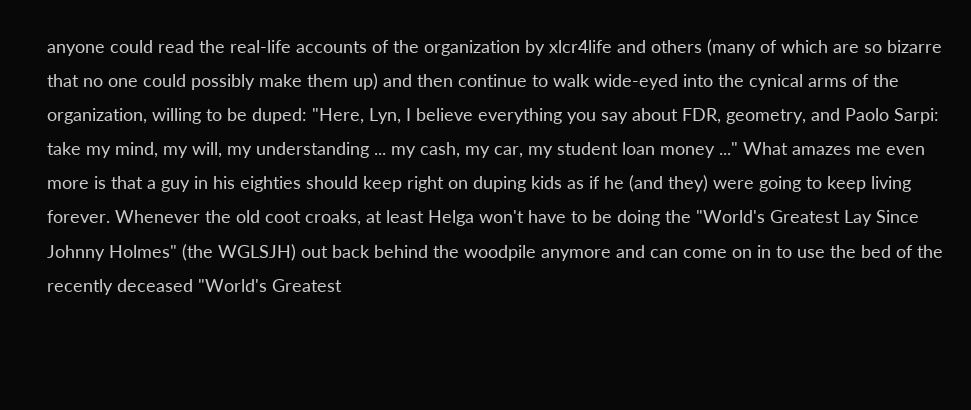anyone could read the real-life accounts of the organization by xlcr4life and others (many of which are so bizarre that no one could possibly make them up) and then continue to walk wide-eyed into the cynical arms of the organization, willing to be duped: "Here, Lyn, I believe everything you say about FDR, geometry, and Paolo Sarpi: take my mind, my will, my understanding ... my cash, my car, my student loan money ..." What amazes me even more is that a guy in his eighties should keep right on duping kids as if he (and they) were going to keep living forever. Whenever the old coot croaks, at least Helga won't have to be doing the "World's Greatest Lay Since Johnny Holmes" (the WGLSJH) out back behind the woodpile anymore and can come on in to use the bed of the recently deceased "World's Greatest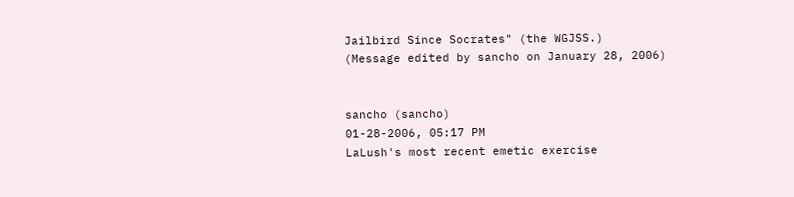Jailbird Since Socrates" (the WGJSS.)
(Message edited by sancho on January 28, 2006)


sancho (sancho)
01-28-2006, 05:17 PM
LaLush's most recent emetic exercise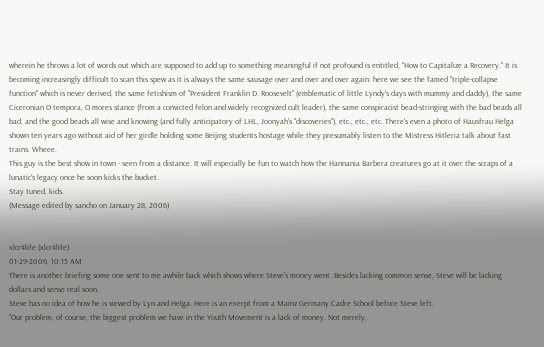wherein he throws a lot of words out which are supposed to add up to something meaningful if not profound is entitled, "How to Capitalize a Recovery." It is becoming increasingly difficult to scan this spew as it is always the same sausage over and over and over again: here we see the famed "triple-collapse function" which is never derived, the same fetishism of "President Franklin D. Roosevelt" (emblematic of little Lyndy's days with mummy and daddy), the same Ciceronian O tempora, O mores stance (from a convicted felon and widely recognized cult leader), the same conspiracist bead-stringing with the bad beads all bad, and the good beads all wise and knowing (and fully anticipatory of LHL, Joonyah's "discoveries"), etc., etc., etc. There's even a photo of Hausfrau Helga shown ten years ago without aid of her girdle holding some Beijing students hostage while they presumably listen to the Mistress Hitleria talk about fast trains. Wheee.
This guy is the best show in town - seen from a distance. It will especially be fun to watch how the Hannania Barbera creatures go at it over the scraps of a lunatic's legacy once he soon kicks the bucket.
Stay tuned, kids.
(Message edited by sancho on January 28, 2006)


xlcr4life (xlcr4life)
01-29-2006, 10:15 AM
There is another briefing some one sent to me awhile back which shows where Steve's money went. Besides lacking common sense, Steve will be lacking dollars and sense real soon.
Steve has no idea of how he is viewed by Lyn and Helga. Here is an exerpt from a Mainz Germany Cadre School before Steve left.
"Our problem, of course, the biggest problem we have in the Youth Movement is a lack of money. Not merely,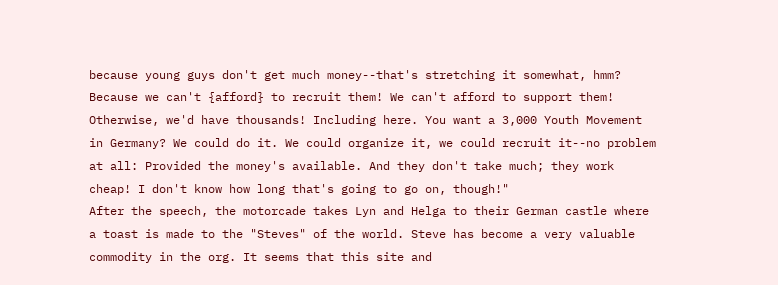because young guys don't get much money--that's stretching it somewhat, hmm? Because we can't {afford} to recruit them! We can't afford to support them! Otherwise, we'd have thousands! Including here. You want a 3,000 Youth Movement in Germany? We could do it. We could organize it, we could recruit it--no problem at all: Provided the money's available. And they don't take much; they work cheap! I don't know how long that's going to go on, though!"
After the speech, the motorcade takes Lyn and Helga to their German castle where a toast is made to the "Steves" of the world. Steve has become a very valuable commodity in the org. It seems that this site and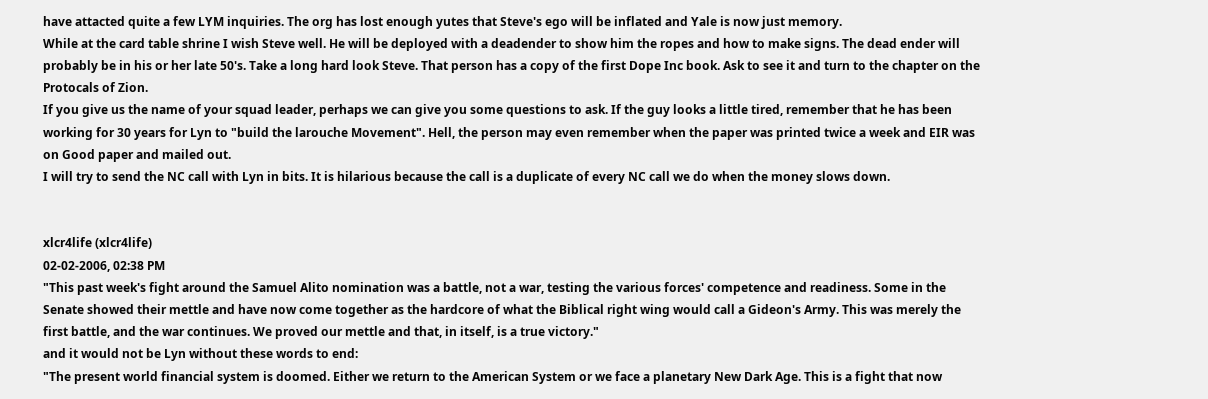have attacted quite a few LYM inquiries. The org has lost enough yutes that Steve's ego will be inflated and Yale is now just memory.
While at the card table shrine I wish Steve well. He will be deployed with a deadender to show him the ropes and how to make signs. The dead ender will probably be in his or her late 50's. Take a long hard look Steve. That person has a copy of the first Dope Inc book. Ask to see it and turn to the chapter on the Protocals of Zion.
If you give us the name of your squad leader, perhaps we can give you some questions to ask. If the guy looks a little tired, remember that he has been working for 30 years for Lyn to "build the larouche Movement". Hell, the person may even remember when the paper was printed twice a week and EIR was on Good paper and mailed out.
I will try to send the NC call with Lyn in bits. It is hilarious because the call is a duplicate of every NC call we do when the money slows down.


xlcr4life (xlcr4life)
02-02-2006, 02:38 PM
"This past week's fight around the Samuel Alito nomination was a battle, not a war, testing the various forces' competence and readiness. Some in the Senate showed their mettle and have now come together as the hardcore of what the Biblical right wing would call a Gideon's Army. This was merely the first battle, and the war continues. We proved our mettle and that, in itself, is a true victory."
and it would not be Lyn without these words to end:
"The present world financial system is doomed. Either we return to the American System or we face a planetary New Dark Age. This is a fight that now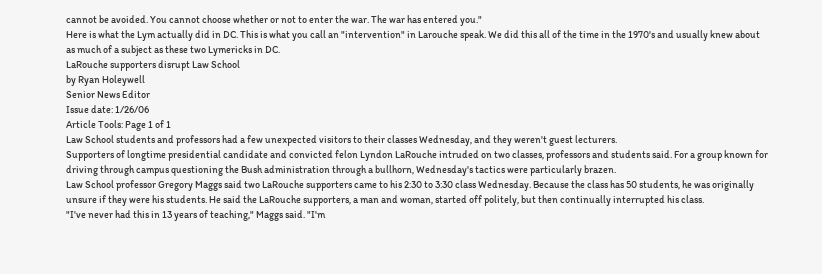cannot be avoided. You cannot choose whether or not to enter the war. The war has entered you."
Here is what the Lym actually did in DC. This is what you call an "intervention" in Larouche speak. We did this all of the time in the 1970's and usually knew about as much of a subject as these two Lymericks in DC.
LaRouche supporters disrupt Law School
by Ryan Holeywell
Senior News Editor
Issue date: 1/26/06
Article Tools: Page 1 of 1
Law School students and professors had a few unexpected visitors to their classes Wednesday, and they weren't guest lecturers.
Supporters of longtime presidential candidate and convicted felon Lyndon LaRouche intruded on two classes, professors and students said. For a group known for driving through campus questioning the Bush administration through a bullhorn, Wednesday's tactics were particularly brazen.
Law School professor Gregory Maggs said two LaRouche supporters came to his 2:30 to 3:30 class Wednesday. Because the class has 50 students, he was originally unsure if they were his students. He said the LaRouche supporters, a man and woman, started off politely, but then continually interrupted his class.
"I've never had this in 13 years of teaching," Maggs said. "I'm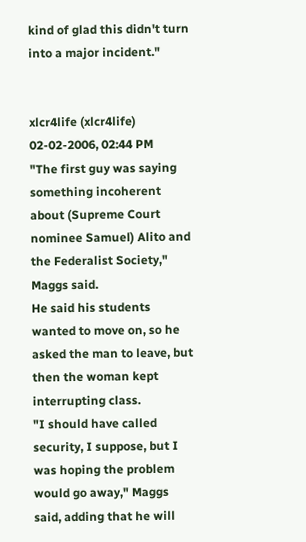kind of glad this didn't turn into a major incident."


xlcr4life (xlcr4life)
02-02-2006, 02:44 PM
"The first guy was saying something incoherent about (Supreme Court nominee Samuel) Alito and the Federalist Society," Maggs said.
He said his students wanted to move on, so he asked the man to leave, but then the woman kept interrupting class.
"I should have called security, I suppose, but I was hoping the problem would go away," Maggs said, adding that he will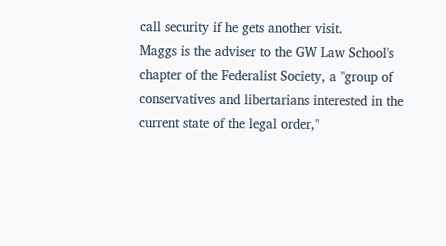call security if he gets another visit.
Maggs is the adviser to the GW Law School's chapter of the Federalist Society, a "group of conservatives and libertarians interested in the current state of the legal order,"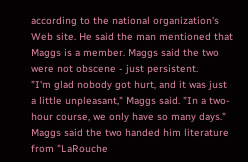according to the national organization's Web site. He said the man mentioned that Maggs is a member. Maggs said the two were not obscene - just persistent.
"I'm glad nobody got hurt, and it was just a little unpleasant," Maggs said. "In a two-hour course, we only have so many days."
Maggs said the two handed him literature from "LaRouche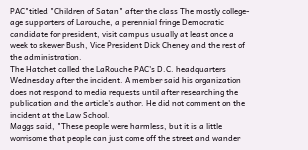PAC"titled "Children of Satan" after the class The mostly college-age supporters of Larouche, a perennial fringe Democratic candidate for president, visit campus usually at least once a week to skewer Bush, Vice President Dick Cheney and the rest of the administration.
The Hatchet called the LaRouche PAC's D.C. headquarters Wednesday after the incident. A member said his organization does not respond to media requests until after researching the publication and the article's author. He did not comment on the incident at the Law School.
Maggs said, "These people were harmless, but it is a little worrisome that people can just come off the street and wander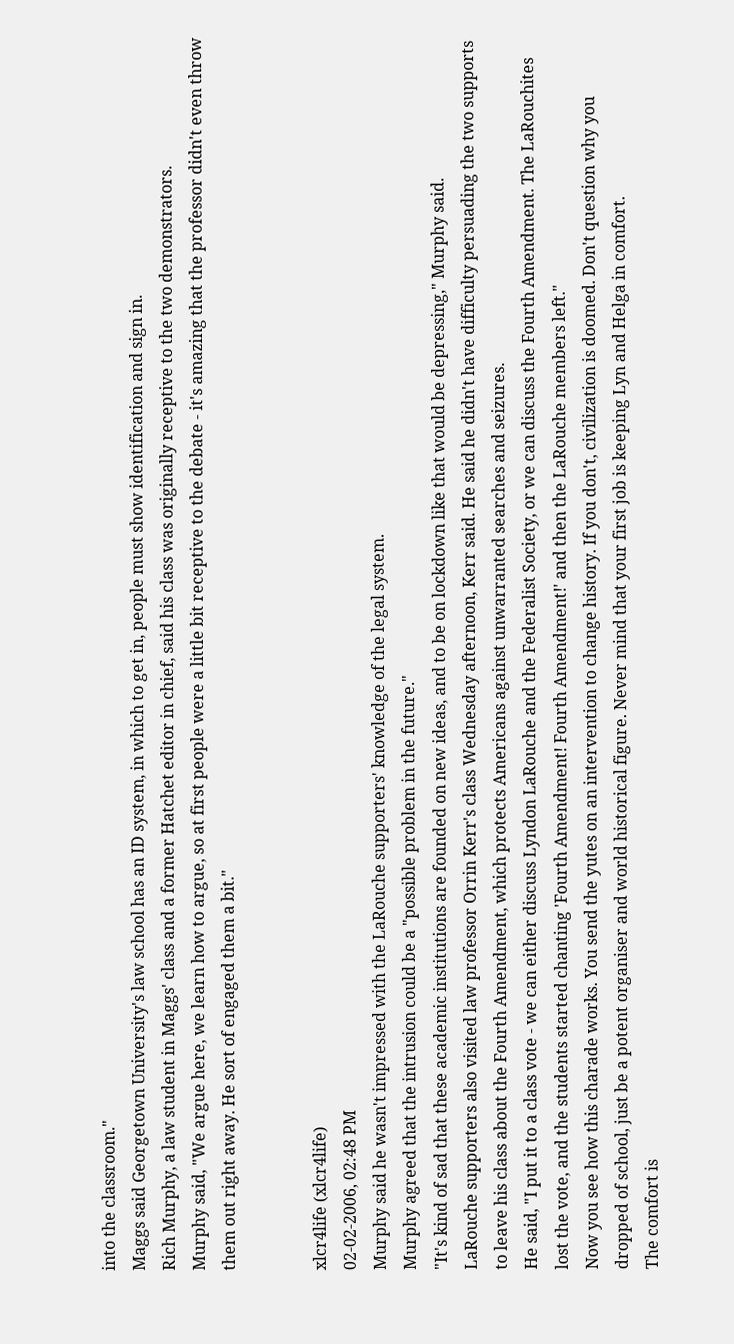into the classroom."
Maggs said Georgetown University's law school has an ID system, in which to get in, people must show identification and sign in.
Rich Murphy, a law student in Maggs' class and a former Hatchet editor in chief, said his class was originally receptive to the two demonstrators.
Murphy said, "We argue here, we learn how to argue, so at first people were a little bit receptive to the debate - it's amazing that the professor didn't even throw them out right away. He sort of engaged them a bit."


xlcr4life (xlcr4life)
02-02-2006, 02:48 PM
Murphy said he wasn't impressed with the LaRouche supporters' knowledge of the legal system.
Murphy agreed that the intrusion could be a "possible problem in the future."
"It's kind of sad that these academic institutions are founded on new ideas, and to be on lockdown like that would be depressing," Murphy said.
LaRouche supporters also visited law professor Orrin Kerr's class Wednesday afternoon, Kerr said. He said he didn't have difficulty persuading the two supports to leave his class about the Fourth Amendment, which protects Americans against unwarranted searches and seizures.
He said, "I put it to a class vote - we can either discuss Lyndon LaRouche and the Federalist Society, or we can discuss the Fourth Amendment. The LaRouchites lost the vote, and the students started chanting 'Fourth Amendment! Fourth Amendment!' and then the LaRouche members left."
Now you see how this charade works. You send the yutes on an intervention to change history. If you don't, civilization is doomed. Don't question why you dropped of school, just be a potent organiser and world historical figure. Never mind that your first job is keeping Lyn and Helga in comfort.
The comfort is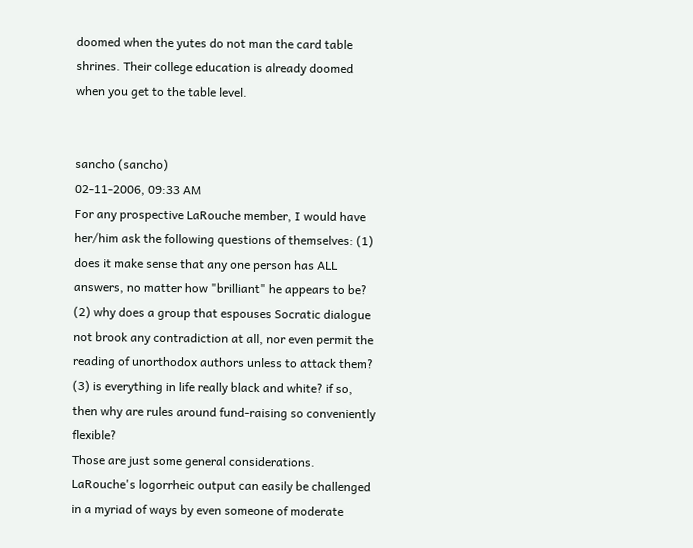doomed when the yutes do not man the card table shrines. Their college education is already doomed when you get to the table level.


sancho (sancho)
02-11-2006, 09:33 AM
For any prospective LaRouche member, I would have her/him ask the following questions of themselves: (1) does it make sense that any one person has ALL answers, no matter how "brilliant" he appears to be? (2) why does a group that espouses Socratic dialogue not brook any contradiction at all, nor even permit the reading of unorthodox authors unless to attack them? (3) is everything in life really black and white? if so, then why are rules around fund-raising so conveniently flexible?
Those are just some general considerations. LaRouche's logorrheic output can easily be challenged in a myriad of ways by even someone of moderate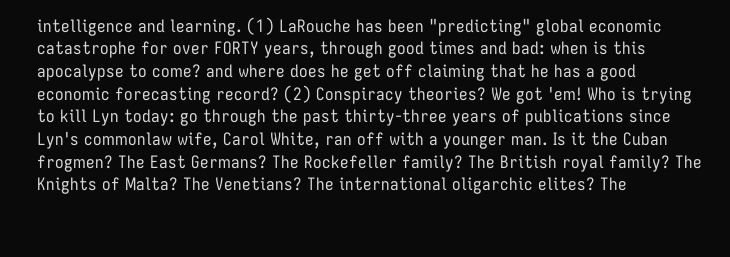intelligence and learning. (1) LaRouche has been "predicting" global economic catastrophe for over FORTY years, through good times and bad: when is this apocalypse to come? and where does he get off claiming that he has a good economic forecasting record? (2) Conspiracy theories? We got 'em! Who is trying to kill Lyn today: go through the past thirty-three years of publications since Lyn's commonlaw wife, Carol White, ran off with a younger man. Is it the Cuban frogmen? The East Germans? The Rockefeller family? The British royal family? The Knights of Malta? The Venetians? The international oligarchic elites? The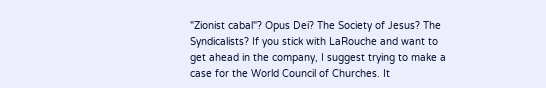"Zionist cabal"? Opus Dei? The Society of Jesus? The Syndicalists? If you stick with LaRouche and want to get ahead in the company, I suggest trying to make a case for the World Council of Churches. It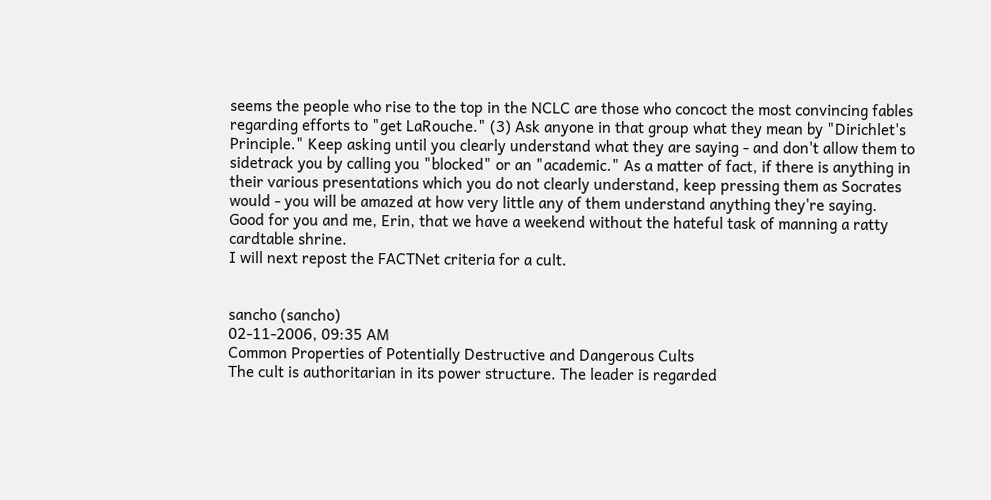seems the people who rise to the top in the NCLC are those who concoct the most convincing fables regarding efforts to "get LaRouche." (3) Ask anyone in that group what they mean by "Dirichlet's Principle." Keep asking until you clearly understand what they are saying - and don't allow them to sidetrack you by calling you "blocked" or an "academic." As a matter of fact, if there is anything in their various presentations which you do not clearly understand, keep pressing them as Socrates would - you will be amazed at how very little any of them understand anything they're saying.
Good for you and me, Erin, that we have a weekend without the hateful task of manning a ratty cardtable shrine.
I will next repost the FACTNet criteria for a cult.


sancho (sancho)
02-11-2006, 09:35 AM
Common Properties of Potentially Destructive and Dangerous Cults
The cult is authoritarian in its power structure. The leader is regarded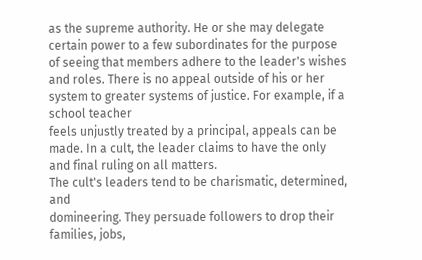as the supreme authority. He or she may delegate certain power to a few subordinates for the purpose of seeing that members adhere to the leader's wishes and roles. There is no appeal outside of his or her system to greater systems of justice. For example, if a school teacher
feels unjustly treated by a principal, appeals can be made. In a cult, the leader claims to have the only and final ruling on all matters.
The cult's leaders tend to be charismatic, determined, and
domineering. They persuade followers to drop their families, jobs,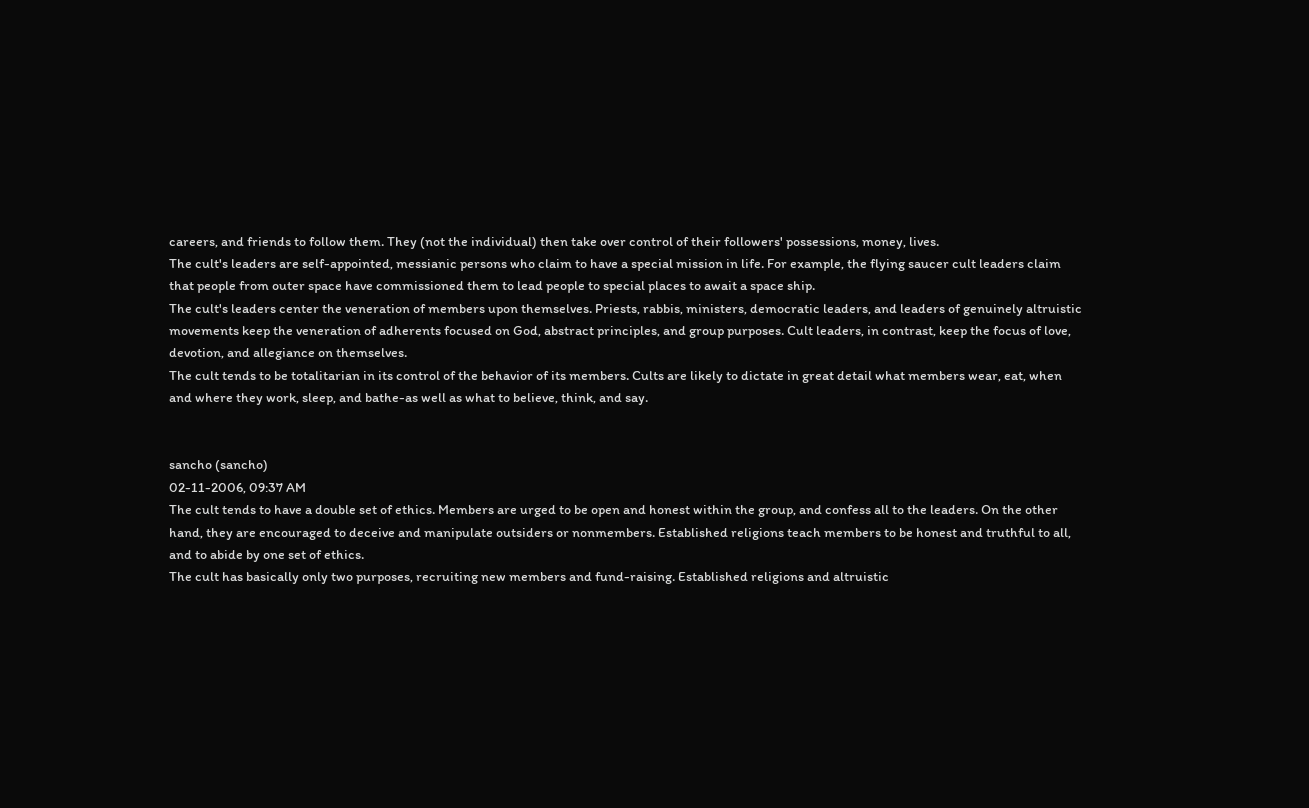careers, and friends to follow them. They (not the individual) then take over control of their followers' possessions, money, lives.
The cult's leaders are self-appointed, messianic persons who claim to have a special mission in life. For example, the flying saucer cult leaders claim that people from outer space have commissioned them to lead people to special places to await a space ship.
The cult's leaders center the veneration of members upon themselves. Priests, rabbis, ministers, democratic leaders, and leaders of genuinely altruistic movements keep the veneration of adherents focused on God, abstract principles, and group purposes. Cult leaders, in contrast, keep the focus of love, devotion, and allegiance on themselves.
The cult tends to be totalitarian in its control of the behavior of its members. Cults are likely to dictate in great detail what members wear, eat, when and where they work, sleep, and bathe-as well as what to believe, think, and say.


sancho (sancho)
02-11-2006, 09:37 AM
The cult tends to have a double set of ethics. Members are urged to be open and honest within the group, and confess all to the leaders. On the other hand, they are encouraged to deceive and manipulate outsiders or nonmembers. Established religions teach members to be honest and truthful to all, and to abide by one set of ethics.
The cult has basically only two purposes, recruiting new members and fund-raising. Established religions and altruistic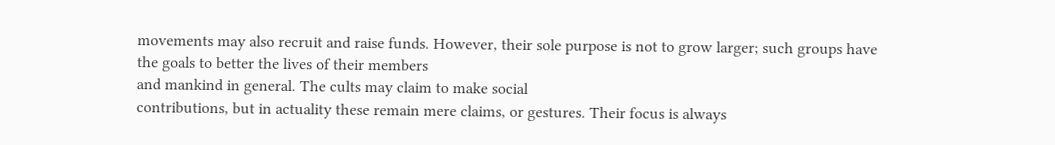movements may also recruit and raise funds. However, their sole purpose is not to grow larger; such groups have the goals to better the lives of their members
and mankind in general. The cults may claim to make social
contributions, but in actuality these remain mere claims, or gestures. Their focus is always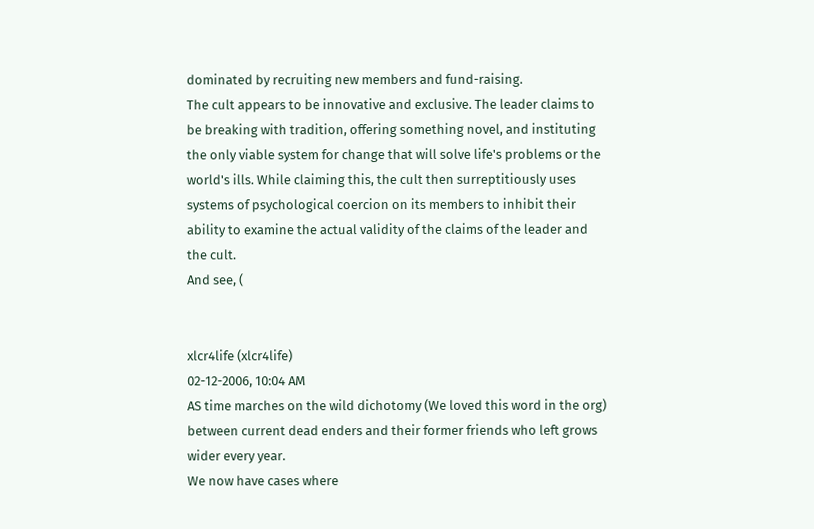dominated by recruiting new members and fund-raising.
The cult appears to be innovative and exclusive. The leader claims to be breaking with tradition, offering something novel, and instituting the only viable system for change that will solve life's problems or the world's ills. While claiming this, the cult then surreptitiously uses systems of psychological coercion on its members to inhibit their
ability to examine the actual validity of the claims of the leader and the cult.
And see, (


xlcr4life (xlcr4life)
02-12-2006, 10:04 AM
AS time marches on the wild dichotomy (We loved this word in the org) between current dead enders and their former friends who left grows wider every year.
We now have cases where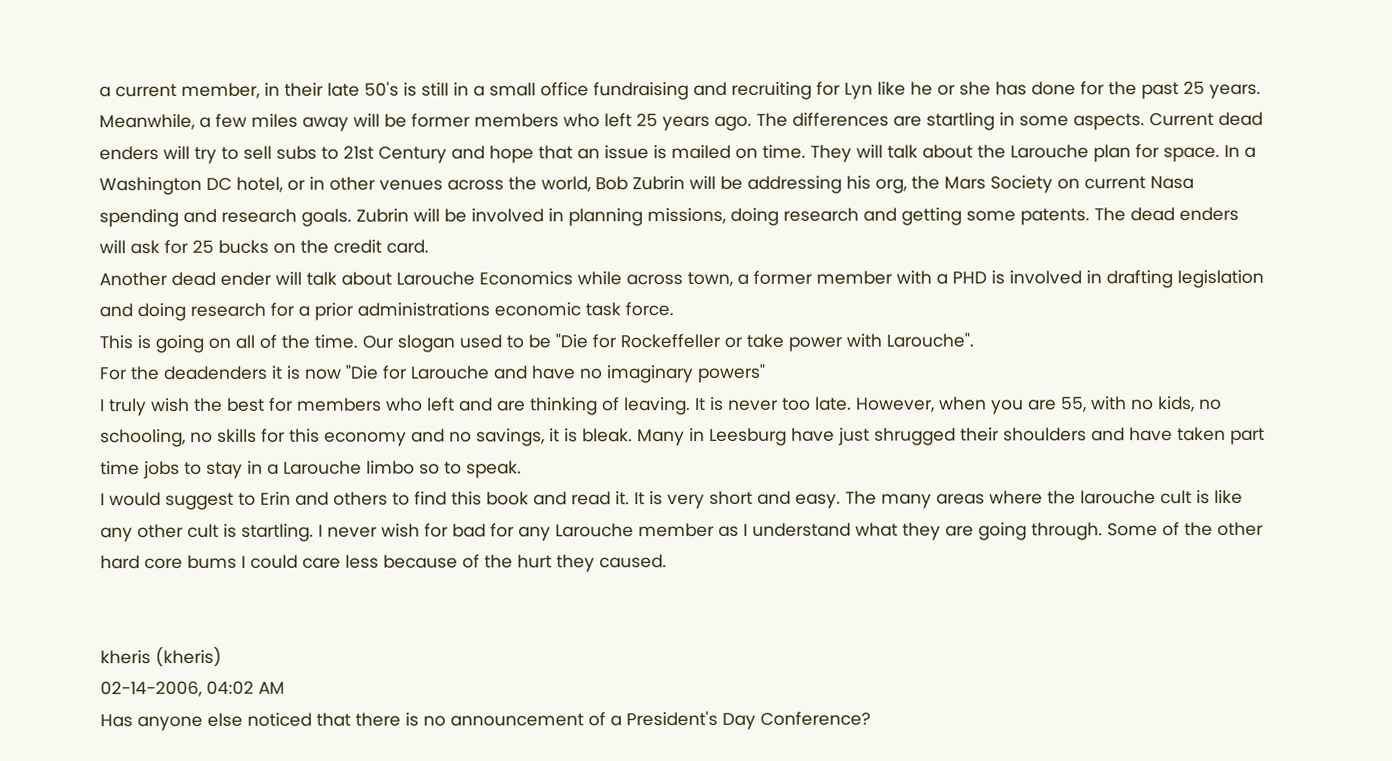a current member, in their late 50's is still in a small office fundraising and recruiting for Lyn like he or she has done for the past 25 years.
Meanwhile, a few miles away will be former members who left 25 years ago. The differences are startling in some aspects. Current dead enders will try to sell subs to 21st Century and hope that an issue is mailed on time. They will talk about the Larouche plan for space. In a Washington DC hotel, or in other venues across the world, Bob Zubrin will be addressing his org, the Mars Society on current Nasa spending and research goals. Zubrin will be involved in planning missions, doing research and getting some patents. The dead enders will ask for 25 bucks on the credit card.
Another dead ender will talk about Larouche Economics while across town, a former member with a PHD is involved in drafting legislation and doing research for a prior administrations economic task force.
This is going on all of the time. Our slogan used to be "Die for Rockeffeller or take power with Larouche".
For the deadenders it is now "Die for Larouche and have no imaginary powers"
I truly wish the best for members who left and are thinking of leaving. It is never too late. However, when you are 55, with no kids, no schooling, no skills for this economy and no savings, it is bleak. Many in Leesburg have just shrugged their shoulders and have taken part time jobs to stay in a Larouche limbo so to speak.
I would suggest to Erin and others to find this book and read it. It is very short and easy. The many areas where the larouche cult is like any other cult is startling. I never wish for bad for any Larouche member as I understand what they are going through. Some of the other hard core bums I could care less because of the hurt they caused.


kheris (kheris)
02-14-2006, 04:02 AM
Has anyone else noticed that there is no announcement of a President's Day Conference?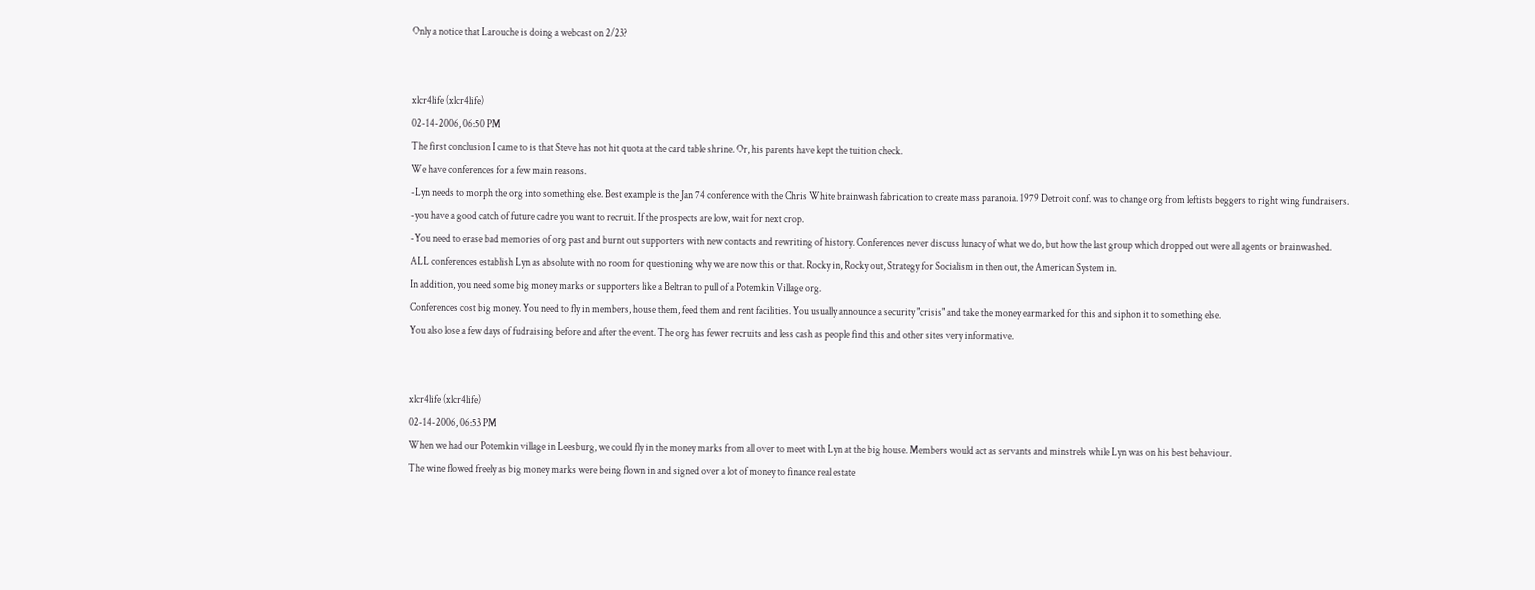Only a notice that Larouche is doing a webcast on 2/23?


xlcr4life (xlcr4life)
02-14-2006, 06:50 PM
The first conclusion I came to is that Steve has not hit quota at the card table shrine. Or, his parents have kept the tuition check.
We have conferences for a few main reasons.
-Lyn needs to morph the org into something else. Best example is the Jan 74 conference with the Chris White brainwash fabrication to create mass paranoia. 1979 Detroit conf. was to change org from leftists beggers to right wing fundraisers.
-you have a good catch of future cadre you want to recruit. If the prospects are low, wait for next crop.
-You need to erase bad memories of org past and burnt out supporters with new contacts and rewriting of history. Conferences never discuss lunacy of what we do, but how the last group which dropped out were all agents or brainwashed.
ALL conferences establish Lyn as absolute with no room for questioning why we are now this or that. Rocky in, Rocky out, Strategy for Socialism in then out, the American System in.
In addition, you need some big money marks or supporters like a Beltran to pull of a Potemkin Village org.
Conferences cost big money. You need to fly in members, house them, feed them and rent facilities. You usually announce a security "crisis" and take the money earmarked for this and siphon it to something else.
You also lose a few days of fudraising before and after the event. The org has fewer recruits and less cash as people find this and other sites very informative.


xlcr4life (xlcr4life)
02-14-2006, 06:53 PM
When we had our Potemkin village in Leesburg, we could fly in the money marks from all over to meet with Lyn at the big house. Members would act as servants and minstrels while Lyn was on his best behaviour.
The wine flowed freely as big money marks were being flown in and signed over a lot of money to finance real estate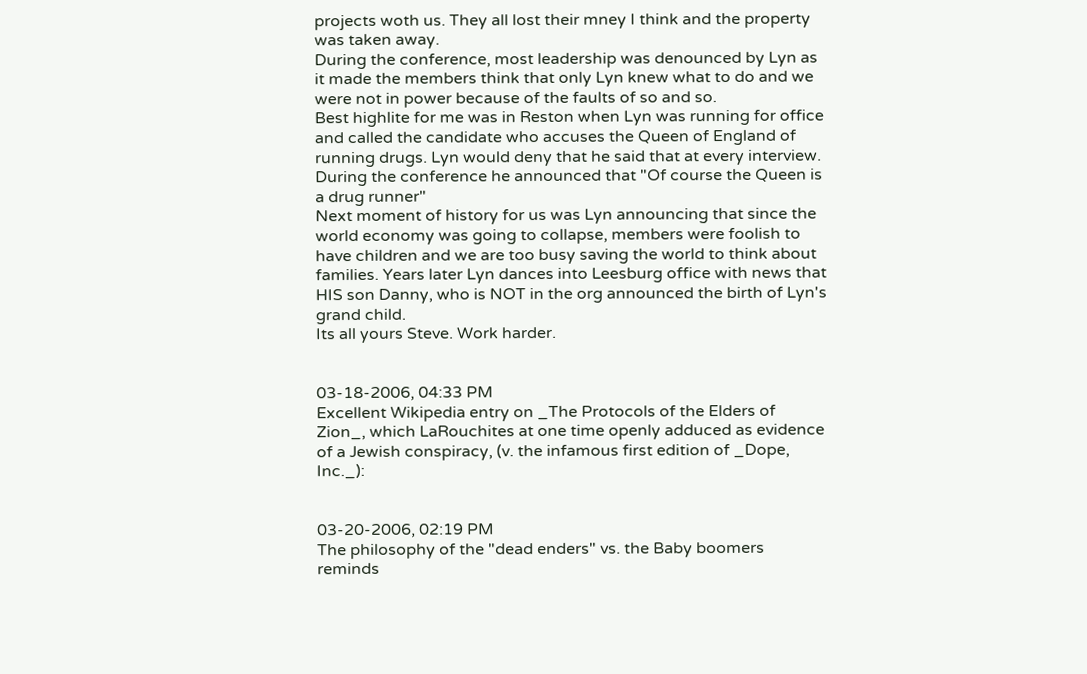projects woth us. They all lost their mney I think and the property was taken away.
During the conference, most leadership was denounced by Lyn as it made the members think that only Lyn knew what to do and we were not in power because of the faults of so and so.
Best highlite for me was in Reston when Lyn was running for office and called the candidate who accuses the Queen of England of running drugs. Lyn would deny that he said that at every interview. During the conference he announced that "Of course the Queen is a drug runner"
Next moment of history for us was Lyn announcing that since the world economy was going to collapse, members were foolish to have children and we are too busy saving the world to think about families. Years later Lyn dances into Leesburg office with news that HIS son Danny, who is NOT in the org announced the birth of Lyn's grand child.
Its all yours Steve. Work harder.


03-18-2006, 04:33 PM
Excellent Wikipedia entry on _The Protocols of the Elders of Zion_, which LaRouchites at one time openly adduced as evidence of a Jewish conspiracy, (v. the infamous first edition of _Dope, Inc._):


03-20-2006, 02:19 PM
The philosophy of the "dead enders" vs. the Baby boomers reminds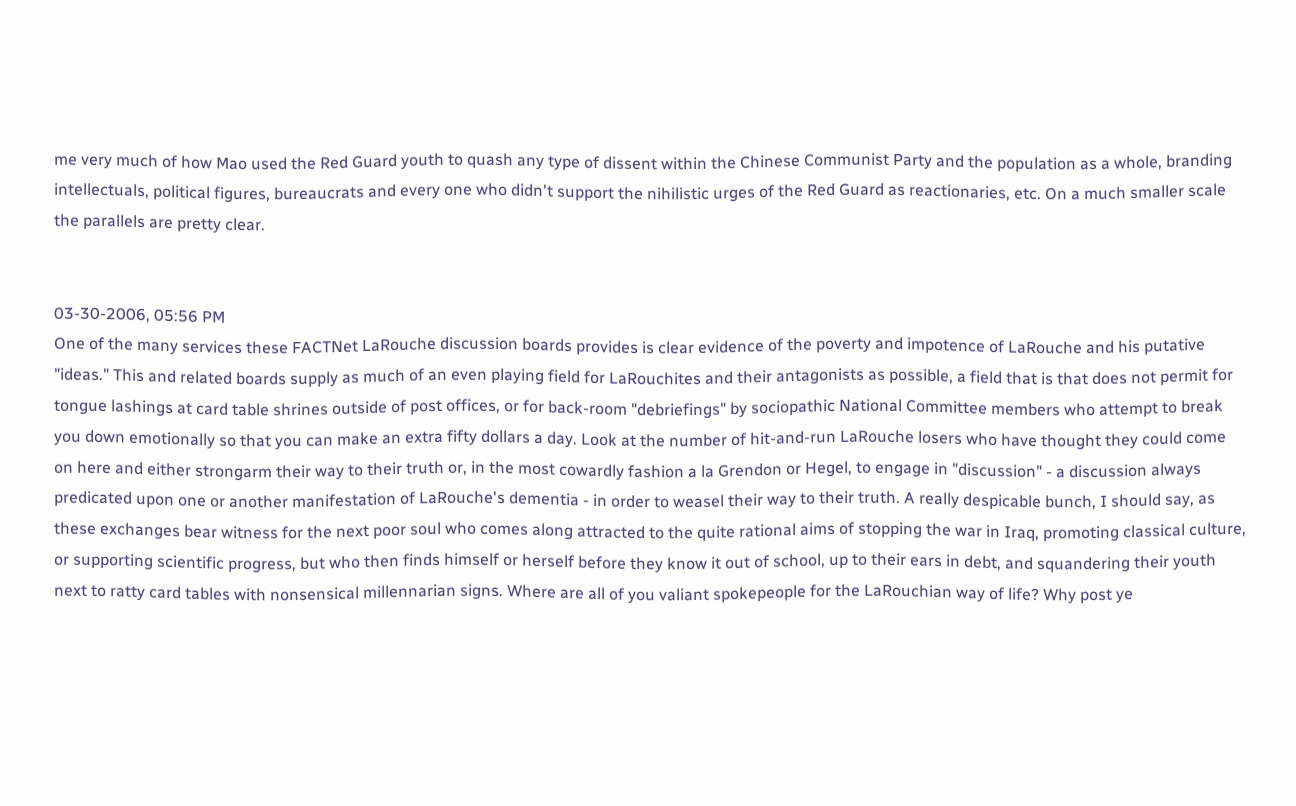me very much of how Mao used the Red Guard youth to quash any type of dissent within the Chinese Communist Party and the population as a whole, branding intellectuals, political figures, bureaucrats and every one who didn't support the nihilistic urges of the Red Guard as reactionaries, etc. On a much smaller scale the parallels are pretty clear.


03-30-2006, 05:56 PM
One of the many services these FACTNet LaRouche discussion boards provides is clear evidence of the poverty and impotence of LaRouche and his putative "ideas." This and related boards supply as much of an even playing field for LaRouchites and their antagonists as possible, a field that is that does not permit for tongue lashings at card table shrines outside of post offices, or for back-room "debriefings" by sociopathic National Committee members who attempt to break you down emotionally so that you can make an extra fifty dollars a day. Look at the number of hit-and-run LaRouche losers who have thought they could come on here and either strongarm their way to their truth or, in the most cowardly fashion a la Grendon or Hegel, to engage in "discussion" - a discussion always predicated upon one or another manifestation of LaRouche's dementia - in order to weasel their way to their truth. A really despicable bunch, I should say, as these exchanges bear witness for the next poor soul who comes along attracted to the quite rational aims of stopping the war in Iraq, promoting classical culture, or supporting scientific progress, but who then finds himself or herself before they know it out of school, up to their ears in debt, and squandering their youth next to ratty card tables with nonsensical millennarian signs. Where are all of you valiant spokepeople for the LaRouchian way of life? Why post ye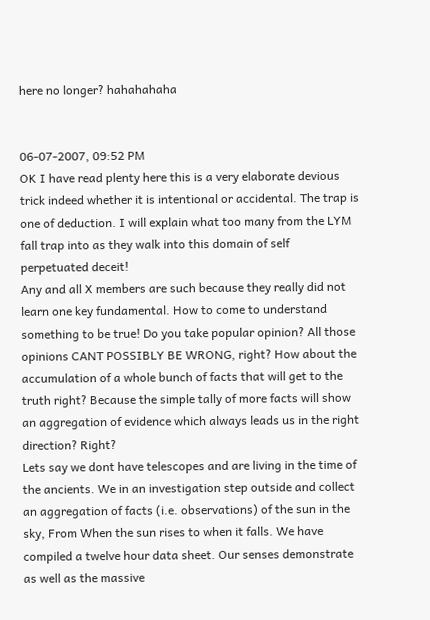here no longer? hahahahaha


06-07-2007, 09:52 PM
OK I have read plenty here this is a very elaborate devious trick indeed whether it is intentional or accidental. The trap is one of deduction. I will explain what too many from the LYM fall trap into as they walk into this domain of self perpetuated deceit!
Any and all X members are such because they really did not learn one key fundamental. How to come to understand something to be true! Do you take popular opinion? All those opinions CANT POSSIBLY BE WRONG, right? How about the accumulation of a whole bunch of facts that will get to the truth right? Because the simple tally of more facts will show an aggregation of evidence which always leads us in the right direction? Right?
Lets say we dont have telescopes and are living in the time of the ancients. We in an investigation step outside and collect an aggregation of facts (i.e. observations) of the sun in the sky, From When the sun rises to when it falls. We have compiled a twelve hour data sheet. Our senses demonstrate as well as the massive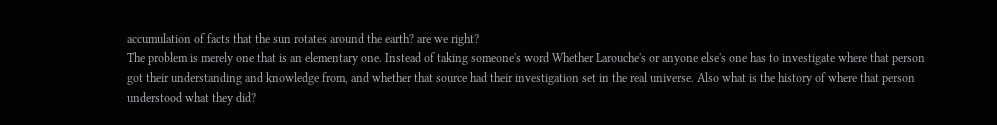accumulation of facts that the sun rotates around the earth? are we right?
The problem is merely one that is an elementary one. Instead of taking someone's word Whether Larouche's or anyone else's one has to investigate where that person got their understanding and knowledge from, and whether that source had their investigation set in the real universe. Also what is the history of where that person understood what they did?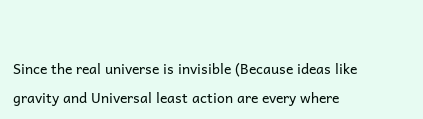Since the real universe is invisible (Because ideas like gravity and Universal least action are every where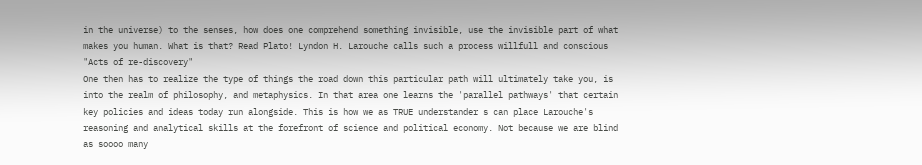in the universe) to the senses, how does one comprehend something invisible, use the invisible part of what makes you human. What is that? Read Plato! Lyndon H. Larouche calls such a process willfull and conscious "Acts of re-discovery"
One then has to realize the type of things the road down this particular path will ultimately take you, is into the realm of philosophy, and metaphysics. In that area one learns the 'parallel pathways' that certain key policies and ideas today run alongside. This is how we as TRUE understander s can place Larouche's reasoning and analytical skills at the forefront of science and political economy. Not because we are blind as soooo many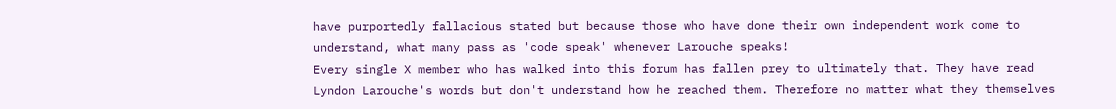have purportedly fallacious stated but because those who have done their own independent work come to understand, what many pass as 'code speak' whenever Larouche speaks!
Every single X member who has walked into this forum has fallen prey to ultimately that. They have read Lyndon Larouche's words but don't understand how he reached them. Therefore no matter what they themselves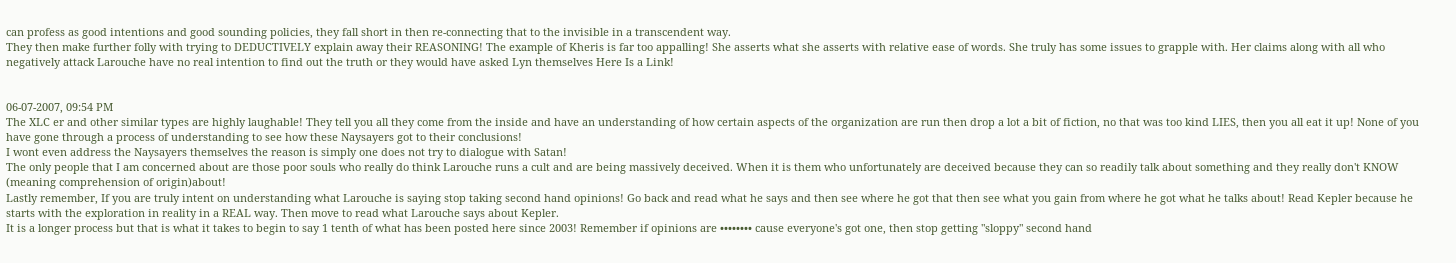can profess as good intentions and good sounding policies, they fall short in then re-connecting that to the invisible in a transcendent way.
They then make further folly with trying to DEDUCTIVELY explain away their REASONING! The example of Kheris is far too appalling! She asserts what she asserts with relative ease of words. She truly has some issues to grapple with. Her claims along with all who negatively attack Larouche have no real intention to find out the truth or they would have asked Lyn themselves Here Is a Link!


06-07-2007, 09:54 PM
The XLC er and other similar types are highly laughable! They tell you all they come from the inside and have an understanding of how certain aspects of the organization are run then drop a lot a bit of fiction, no that was too kind LIES, then you all eat it up! None of you have gone through a process of understanding to see how these Naysayers got to their conclusions!
I wont even address the Naysayers themselves the reason is simply one does not try to dialogue with Satan!
The only people that I am concerned about are those poor souls who really do think Larouche runs a cult and are being massively deceived. When it is them who unfortunately are deceived because they can so readily talk about something and they really don't KNOW (meaning comprehension of origin)about!
Lastly remember, If you are truly intent on understanding what Larouche is saying stop taking second hand opinions! Go back and read what he says and then see where he got that then see what you gain from where he got what he talks about! Read Kepler because he starts with the exploration in reality in a REAL way. Then move to read what Larouche says about Kepler.
It is a longer process but that is what it takes to begin to say 1 tenth of what has been posted here since 2003! Remember if opinions are •••••••• cause everyone's got one, then stop getting "sloppy" second hand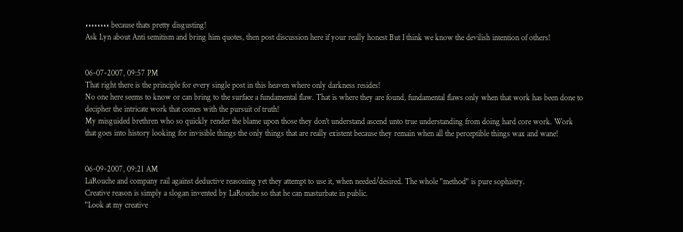•••••••• because thats pretty disgusting!
Ask Lyn about Anti semitism and bring him quotes, then post discussion here if your really honest But I think we know the devilish intention of others!


06-07-2007, 09:57 PM
That right there is the principle for every single post in this heaven where only darkness resides!
No one here seems to know or can bring to the surface a fundamental flaw. That is where they are found, fundamental flaws only when that work has been done to decipher the intricate work that comes with the pursuit of truth!
My misguided brethren who so quickly render the blame upon those they don't understand ascend unto true understanding from doing hard core work. Work that goes into history looking for invisible things the only things that are really existent because they remain when all the perceptible things wax and wane!


06-09-2007, 09:21 AM
LaRouche and company rail against deductive reasoning yet they attempt to use it, when needed/desired. The whole "method" is pure sophistry.
Creative reason is simply a slogan invented by LaRouche so that he can masturbate in public.
"Look at my creative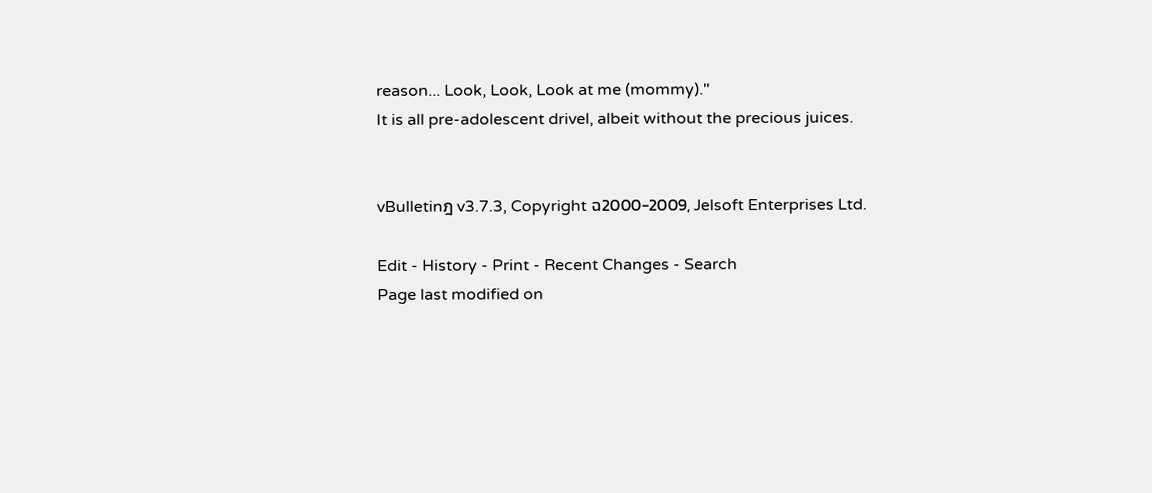reason... Look, Look, Look at me (mommy)."
It is all pre-adolescent drivel, albeit without the precious juices.


vBulletinฎ v3.7.3, Copyright ฉ2000-2009, Jelsoft Enterprises Ltd.

Edit - History - Print - Recent Changes - Search
Page last modified on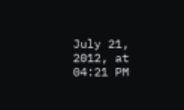July 21, 2012, at 04:21 PM